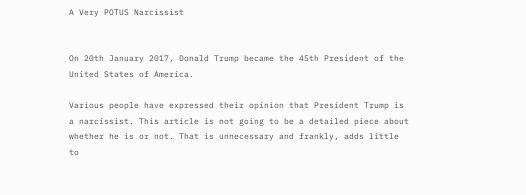A Very POTUS Narcissist


On 20th January 2017, Donald Trump became the 45th President of the United States of America.

Various people have expressed their opinion that President Trump is a narcissist. This article is not going to be a detailed piece about whether he is or not. That is unnecessary and frankly, adds little to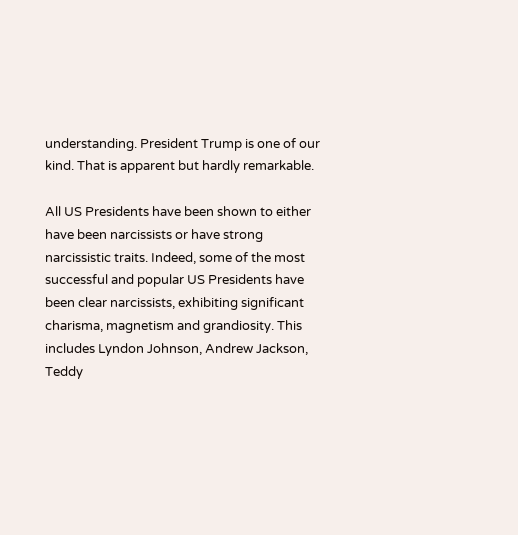understanding. President Trump is one of our kind. That is apparent but hardly remarkable.

All US Presidents have been shown to either have been narcissists or have strong narcissistic traits. Indeed, some of the most successful and popular US Presidents have been clear narcissists, exhibiting significant charisma, magnetism and grandiosity. This includes Lyndon Johnson, Andrew Jackson, Teddy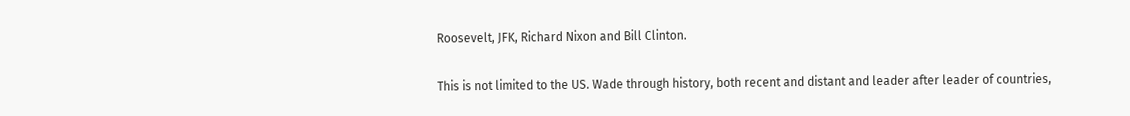Roosevelt, JFK, Richard Nixon and Bill Clinton.

This is not limited to the US. Wade through history, both recent and distant and leader after leader of countries,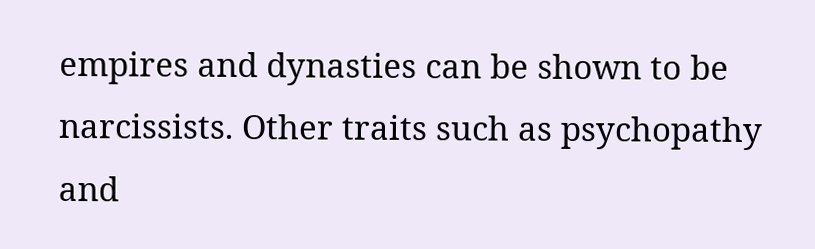empires and dynasties can be shown to be narcissists. Other traits such as psychopathy and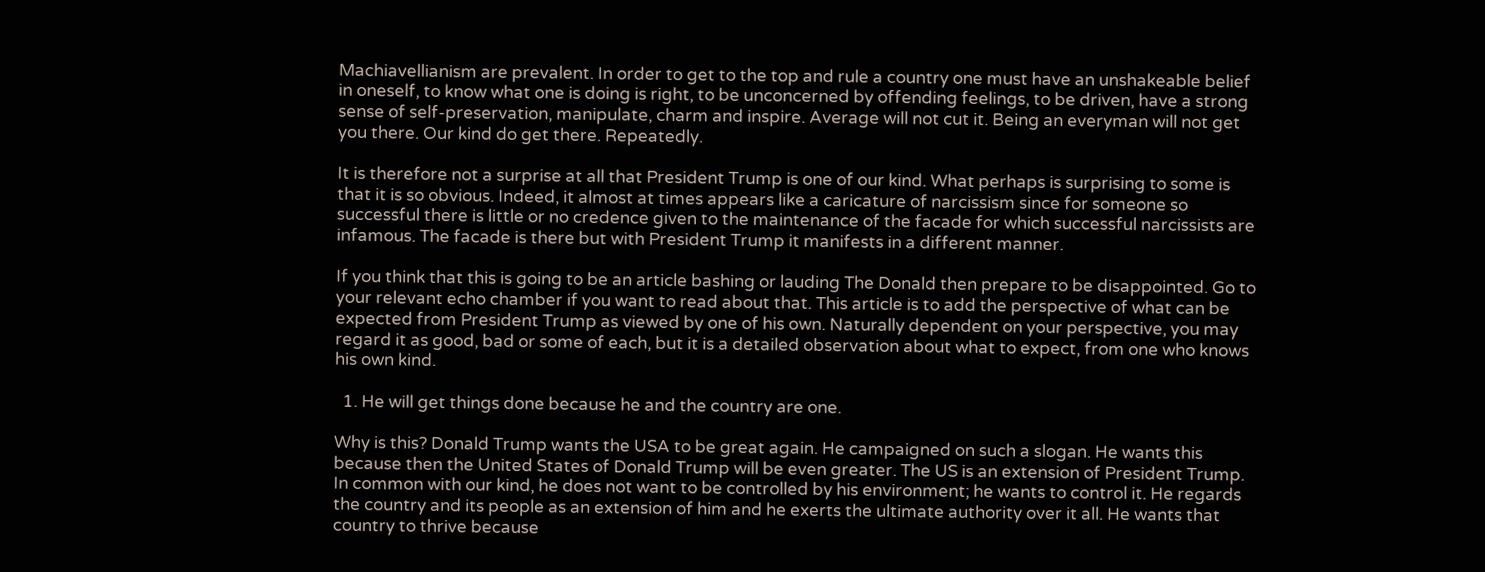Machiavellianism are prevalent. In order to get to the top and rule a country one must have an unshakeable belief in oneself, to know what one is doing is right, to be unconcerned by offending feelings, to be driven, have a strong sense of self-preservation, manipulate, charm and inspire. Average will not cut it. Being an everyman will not get you there. Our kind do get there. Repeatedly.

It is therefore not a surprise at all that President Trump is one of our kind. What perhaps is surprising to some is that it is so obvious. Indeed, it almost at times appears like a caricature of narcissism since for someone so successful there is little or no credence given to the maintenance of the facade for which successful narcissists are infamous. The facade is there but with President Trump it manifests in a different manner.

If you think that this is going to be an article bashing or lauding The Donald then prepare to be disappointed. Go to your relevant echo chamber if you want to read about that. This article is to add the perspective of what can be expected from President Trump as viewed by one of his own. Naturally dependent on your perspective, you may regard it as good, bad or some of each, but it is a detailed observation about what to expect, from one who knows his own kind.

  1. He will get things done because he and the country are one.

Why is this? Donald Trump wants the USA to be great again. He campaigned on such a slogan. He wants this because then the United States of Donald Trump will be even greater. The US is an extension of President Trump. In common with our kind, he does not want to be controlled by his environment; he wants to control it. He regards the country and its people as an extension of him and he exerts the ultimate authority over it all. He wants that country to thrive because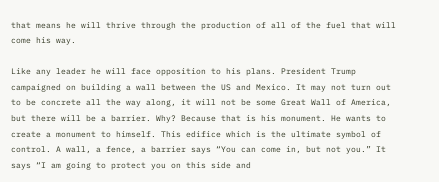that means he will thrive through the production of all of the fuel that will come his way.

Like any leader he will face opposition to his plans. President Trump campaigned on building a wall between the US and Mexico. It may not turn out to be concrete all the way along, it will not be some Great Wall of America, but there will be a barrier. Why? Because that is his monument. He wants to create a monument to himself. This edifice which is the ultimate symbol of control. A wall, a fence, a barrier says “You can come in, but not you.” It says “I am going to protect you on this side and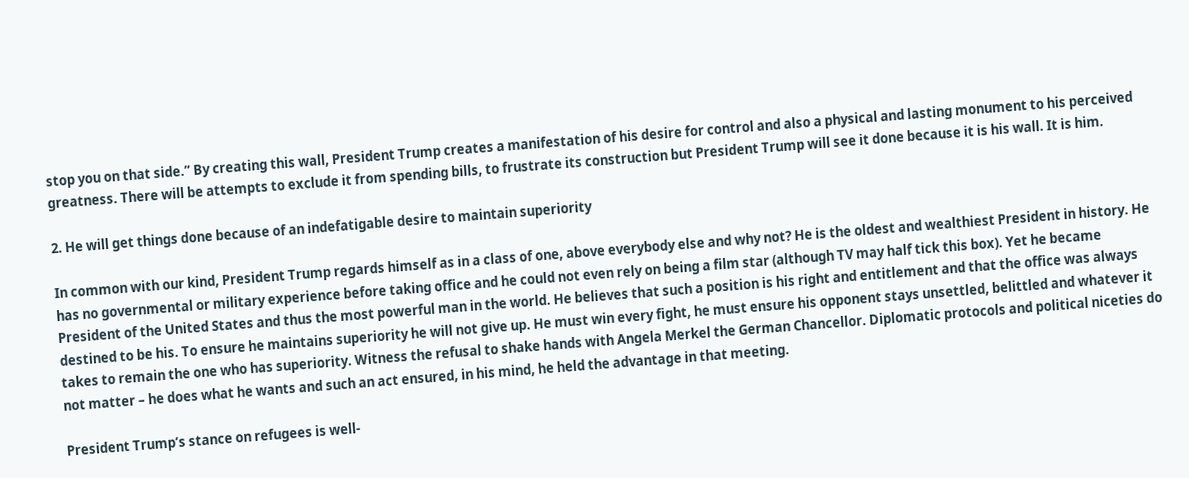stop you on that side.” By creating this wall, President Trump creates a manifestation of his desire for control and also a physical and lasting monument to his perceived greatness. There will be attempts to exclude it from spending bills, to frustrate its construction but President Trump will see it done because it is his wall. It is him.

2. He will get things done because of an indefatigable desire to maintain superiority

In common with our kind, President Trump regards himself as in a class of one, above everybody else and why not? He is the oldest and wealthiest President in history. He has no governmental or military experience before taking office and he could not even rely on being a film star (although TV may half tick this box). Yet he became President of the United States and thus the most powerful man in the world. He believes that such a position is his right and entitlement and that the office was always destined to be his. To ensure he maintains superiority he will not give up. He must win every fight, he must ensure his opponent stays unsettled, belittled and whatever it takes to remain the one who has superiority. Witness the refusal to shake hands with Angela Merkel the German Chancellor. Diplomatic protocols and political niceties do not matter – he does what he wants and such an act ensured, in his mind, he held the advantage in that meeting.

President Trump’s stance on refugees is well-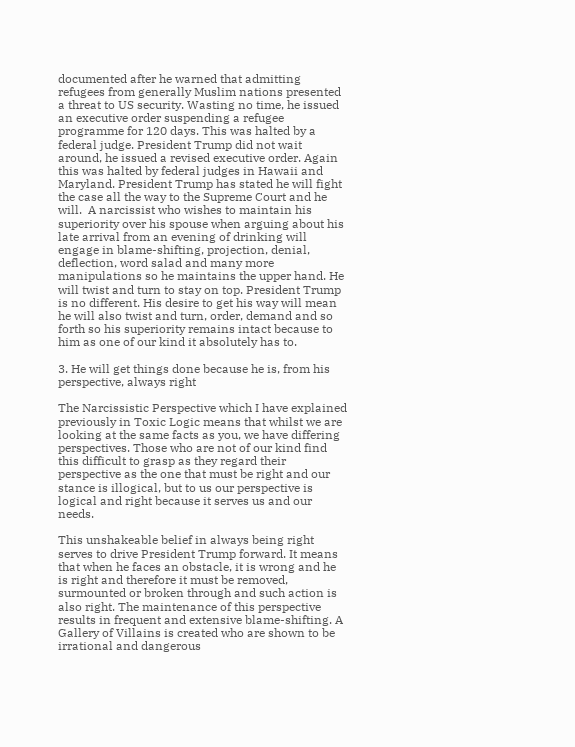documented after he warned that admitting refugees from generally Muslim nations presented a threat to US security. Wasting no time, he issued an executive order suspending a refugee programme for 120 days. This was halted by a federal judge. President Trump did not wait around, he issued a revised executive order. Again this was halted by federal judges in Hawaii and Maryland. President Trump has stated he will fight the case all the way to the Supreme Court and he will.  A narcissist who wishes to maintain his superiority over his spouse when arguing about his late arrival from an evening of drinking will engage in blame-shifting, projection, denial, deflection, word salad and many more manipulations so he maintains the upper hand. He will twist and turn to stay on top. President Trump is no different. His desire to get his way will mean he will also twist and turn, order, demand and so forth so his superiority remains intact because to him as one of our kind it absolutely has to.

3. He will get things done because he is, from his perspective, always right

The Narcissistic Perspective which I have explained previously in Toxic Logic means that whilst we are looking at the same facts as you, we have differing perspectives. Those who are not of our kind find this difficult to grasp as they regard their perspective as the one that must be right and our stance is illogical, but to us our perspective is logical and right because it serves us and our needs.

This unshakeable belief in always being right serves to drive President Trump forward. It means that when he faces an obstacle, it is wrong and he is right and therefore it must be removed, surmounted or broken through and such action is also right. The maintenance of this perspective results in frequent and extensive blame-shifting. A Gallery of Villains is created who are shown to be irrational and dangerous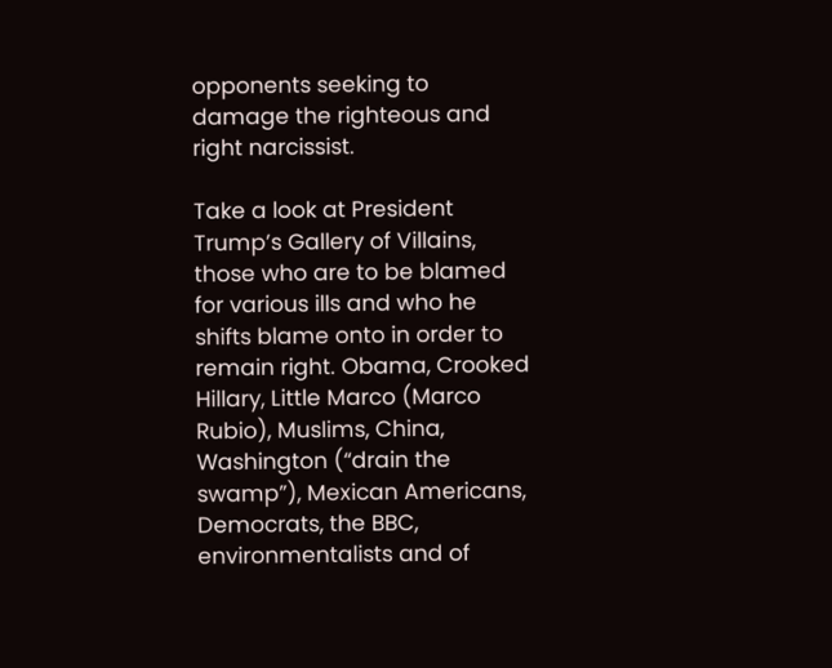opponents seeking to damage the righteous and right narcissist.

Take a look at President Trump’s Gallery of Villains, those who are to be blamed for various ills and who he shifts blame onto in order to remain right. Obama, Crooked Hillary, Little Marco (Marco Rubio), Muslims, China, Washington (“drain the swamp”), Mexican Americans, Democrats, the BBC, environmentalists and of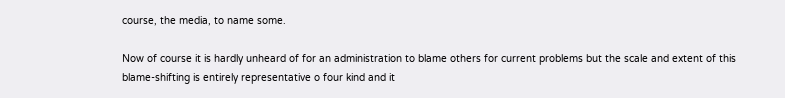course, the media, to name some.

Now of course it is hardly unheard of for an administration to blame others for current problems but the scale and extent of this blame-shifting is entirely representative o four kind and it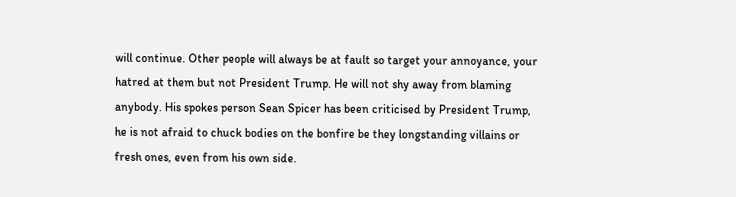will continue. Other people will always be at fault so target your annoyance, your hatred at them but not President Trump. He will not shy away from blaming anybody. His spokes person Sean Spicer has been criticised by President Trump, he is not afraid to chuck bodies on the bonfire be they longstanding villains or fresh ones, even from his own side.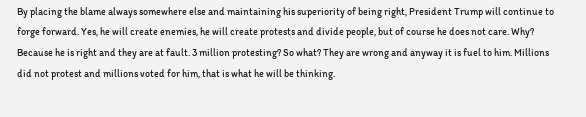By placing the blame always somewhere else and maintaining his superiority of being right, President Trump will continue to forge forward. Yes, he will create enemies, he will create protests and divide people, but of course he does not care. Why? Because he is right and they are at fault. 3 million protesting? So what? They are wrong and anyway it is fuel to him. Millions did not protest and millions voted for him, that is what he will be thinking.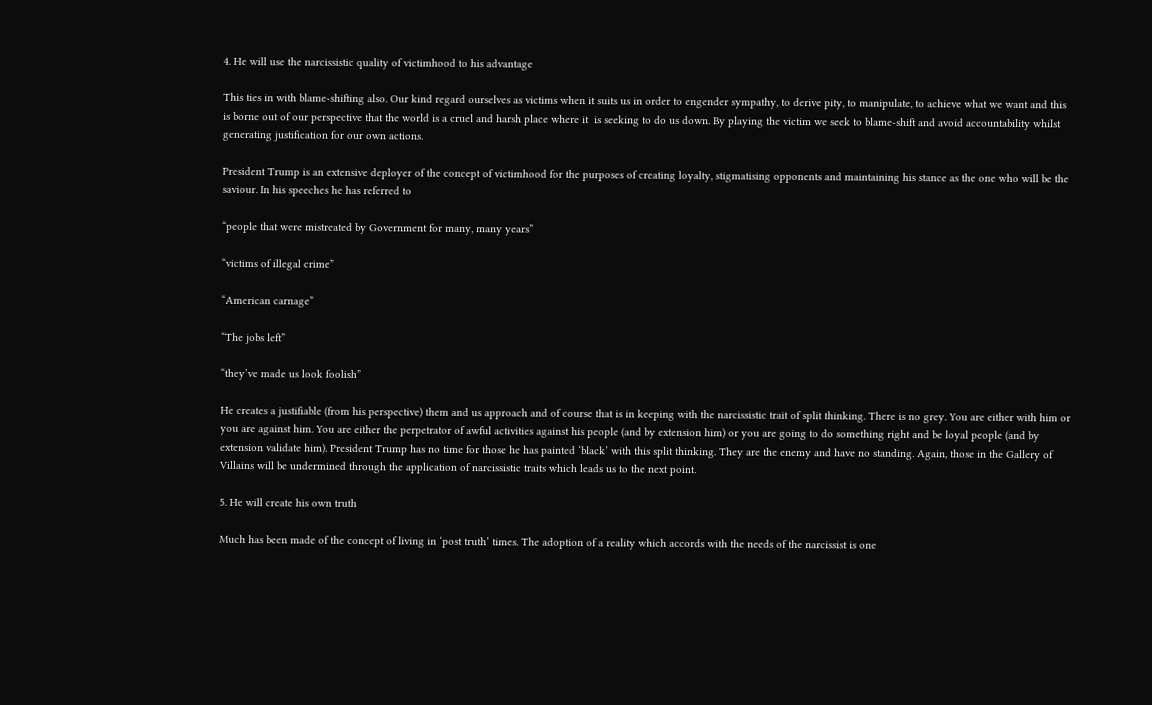4. He will use the narcissistic quality of victimhood to his advantage

This ties in with blame-shifting also. Our kind regard ourselves as victims when it suits us in order to engender sympathy, to derive pity, to manipulate, to achieve what we want and this is borne out of our perspective that the world is a cruel and harsh place where it  is seeking to do us down. By playing the victim we seek to blame-shift and avoid accountability whilst generating justification for our own actions.

President Trump is an extensive deployer of the concept of victimhood for the purposes of creating loyalty, stigmatising opponents and maintaining his stance as the one who will be the saviour. In his speeches he has referred to

“people that were mistreated by Government for many, many years”

“victims of illegal crime”

“American carnage”

“The jobs left”

“they’ve made us look foolish”

He creates a justifiable (from his perspective) them and us approach and of course that is in keeping with the narcissistic trait of split thinking. There is no grey. You are either with him or you are against him. You are either the perpetrator of awful activities against his people (and by extension him) or you are going to do something right and be loyal people (and by extension validate him). President Trump has no time for those he has painted ‘black’ with this split thinking. They are the enemy and have no standing. Again, those in the Gallery of Villains will be undermined through the application of narcissistic traits which leads us to the next point.

5. He will create his own truth

Much has been made of the concept of living in ‘post truth’ times. The adoption of a reality which accords with the needs of the narcissist is one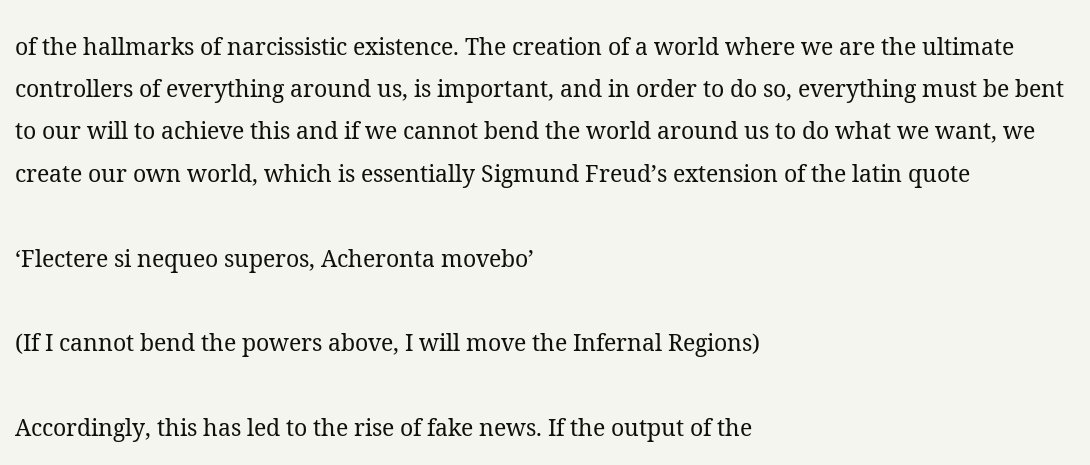of the hallmarks of narcissistic existence. The creation of a world where we are the ultimate controllers of everything around us, is important, and in order to do so, everything must be bent to our will to achieve this and if we cannot bend the world around us to do what we want, we create our own world, which is essentially Sigmund Freud’s extension of the latin quote

‘Flectere si nequeo superos, Acheronta movebo’

(If I cannot bend the powers above, I will move the Infernal Regions)

Accordingly, this has led to the rise of fake news. If the output of the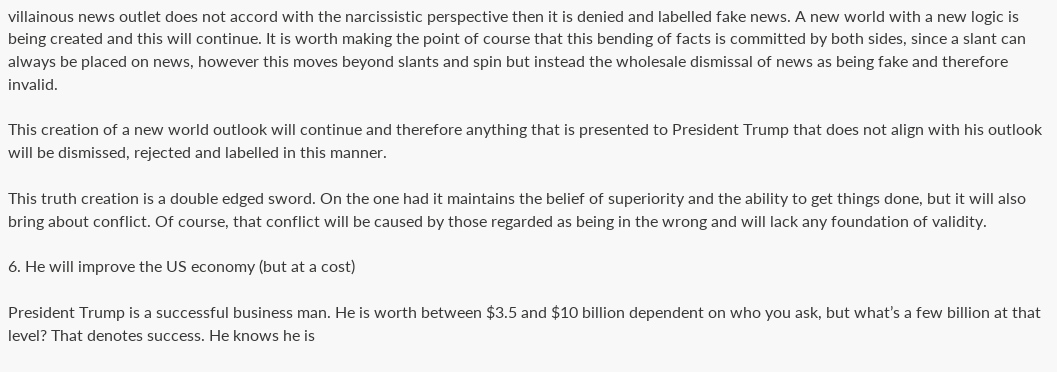villainous news outlet does not accord with the narcissistic perspective then it is denied and labelled fake news. A new world with a new logic is being created and this will continue. It is worth making the point of course that this bending of facts is committed by both sides, since a slant can always be placed on news, however this moves beyond slants and spin but instead the wholesale dismissal of news as being fake and therefore invalid.

This creation of a new world outlook will continue and therefore anything that is presented to President Trump that does not align with his outlook will be dismissed, rejected and labelled in this manner.

This truth creation is a double edged sword. On the one had it maintains the belief of superiority and the ability to get things done, but it will also bring about conflict. Of course, that conflict will be caused by those regarded as being in the wrong and will lack any foundation of validity.

6. He will improve the US economy (but at a cost)

President Trump is a successful business man. He is worth between $3.5 and $10 billion dependent on who you ask, but what’s a few billion at that level? That denotes success. He knows he is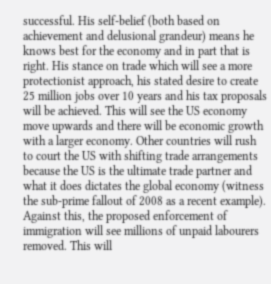successful. His self-belief (both based on achievement and delusional grandeur) means he knows best for the economy and in part that is right. His stance on trade which will see a more protectionist approach, his stated desire to create 25 million jobs over 10 years and his tax proposals will be achieved. This will see the US economy move upwards and there will be economic growth with a larger economy. Other countries will rush to court the US with shifting trade arrangements because the US is the ultimate trade partner and what it does dictates the global economy (witness the sub-prime fallout of 2008 as a recent example). Against this, the proposed enforcement of immigration will see millions of unpaid labourers removed. This will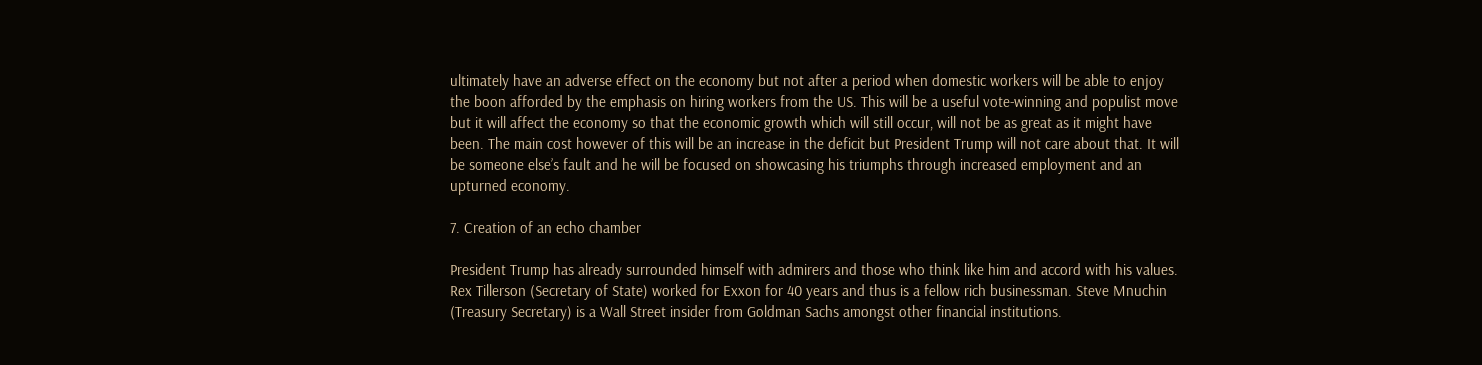ultimately have an adverse effect on the economy but not after a period when domestic workers will be able to enjoy the boon afforded by the emphasis on hiring workers from the US. This will be a useful vote-winning and populist move but it will affect the economy so that the economic growth which will still occur, will not be as great as it might have been. The main cost however of this will be an increase in the deficit but President Trump will not care about that. It will be someone else’s fault and he will be focused on showcasing his triumphs through increased employment and an upturned economy.

7. Creation of an echo chamber

President Trump has already surrounded himself with admirers and those who think like him and accord with his values. Rex Tillerson (Secretary of State) worked for Exxon for 40 years and thus is a fellow rich businessman. Steve Mnuchin (Treasury Secretary) is a Wall Street insider from Goldman Sachs amongst other financial institutions.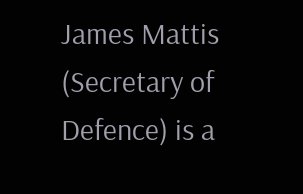James Mattis (Secretary of Defence) is a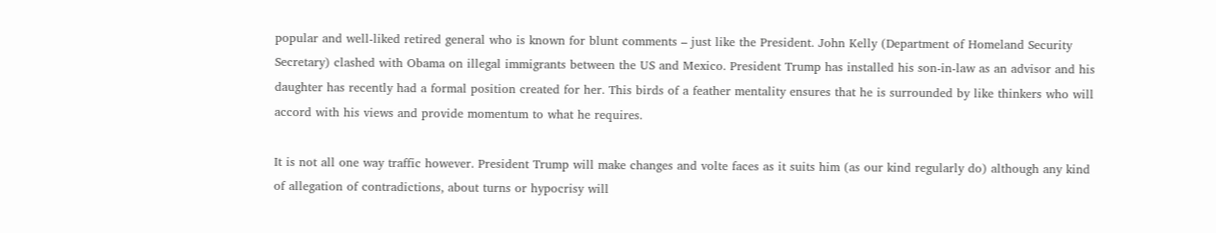popular and well-liked retired general who is known for blunt comments – just like the President. John Kelly (Department of Homeland Security Secretary) clashed with Obama on illegal immigrants between the US and Mexico. President Trump has installed his son-in-law as an advisor and his daughter has recently had a formal position created for her. This birds of a feather mentality ensures that he is surrounded by like thinkers who will accord with his views and provide momentum to what he requires.

It is not all one way traffic however. President Trump will make changes and volte faces as it suits him (as our kind regularly do) although any kind of allegation of contradictions, about turns or hypocrisy will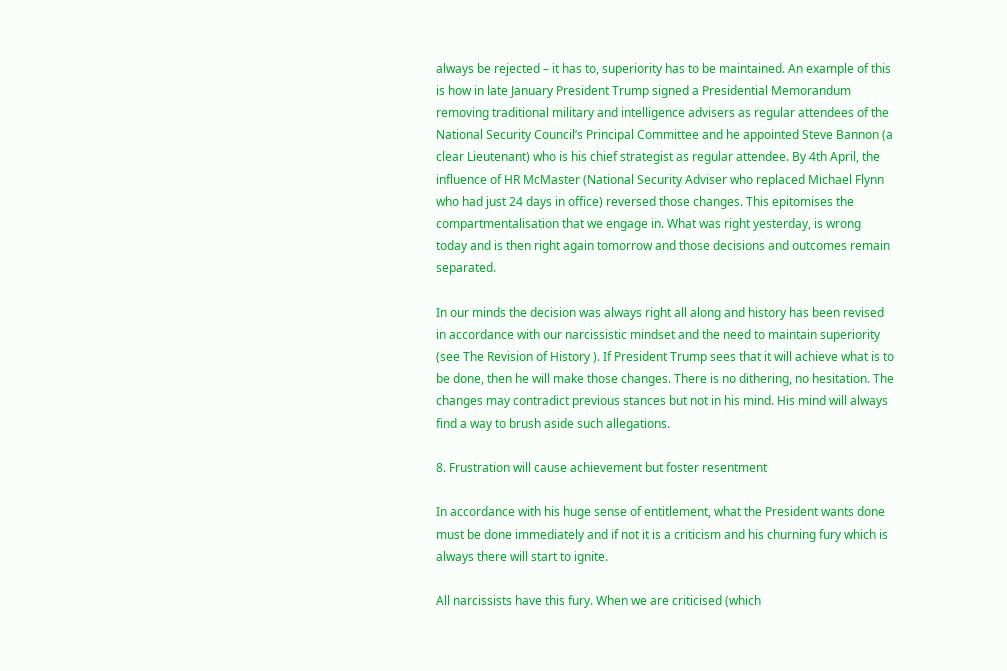always be rejected – it has to, superiority has to be maintained. An example of this is how in late January President Trump signed a Presidential Memorandum removing traditional military and intelligence advisers as regular attendees of the National Security Council’s Principal Committee and he appointed Steve Bannon (a clear Lieutenant) who is his chief strategist as regular attendee. By 4th April, the influence of HR McMaster (National Security Adviser who replaced Michael Flynn who had just 24 days in office) reversed those changes. This epitomises the compartmentalisation that we engage in. What was right yesterday, is wrong today and is then right again tomorrow and those decisions and outcomes remain separated.

In our minds the decision was always right all along and history has been revised in accordance with our narcissistic mindset and the need to maintain superiority (see The Revision of History ). If President Trump sees that it will achieve what is to be done, then he will make those changes. There is no dithering, no hesitation. The changes may contradict previous stances but not in his mind. His mind will always find a way to brush aside such allegations.

8. Frustration will cause achievement but foster resentment

In accordance with his huge sense of entitlement, what the President wants done must be done immediately and if not it is a criticism and his churning fury which is always there will start to ignite.

All narcissists have this fury. When we are criticised (which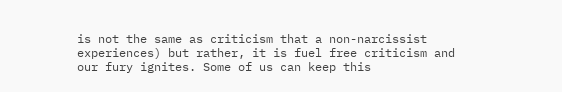is not the same as criticism that a non-narcissist experiences) but rather, it is fuel free criticism and our fury ignites. Some of us can keep this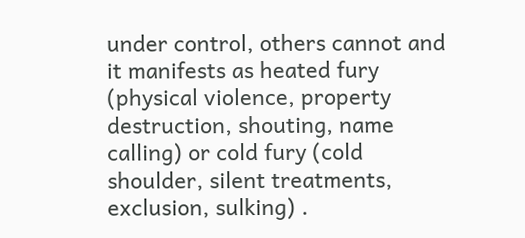under control, others cannot and it manifests as heated fury (physical violence, property destruction, shouting, name calling) or cold fury (cold shoulder, silent treatments, exclusion, sulking) .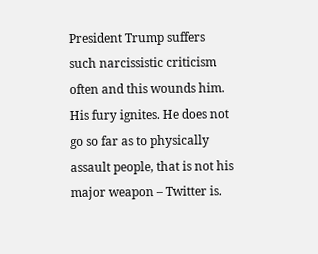President Trump suffers such narcissistic criticism often and this wounds him. His fury ignites. He does not go so far as to physically assault people, that is not his major weapon – Twitter is.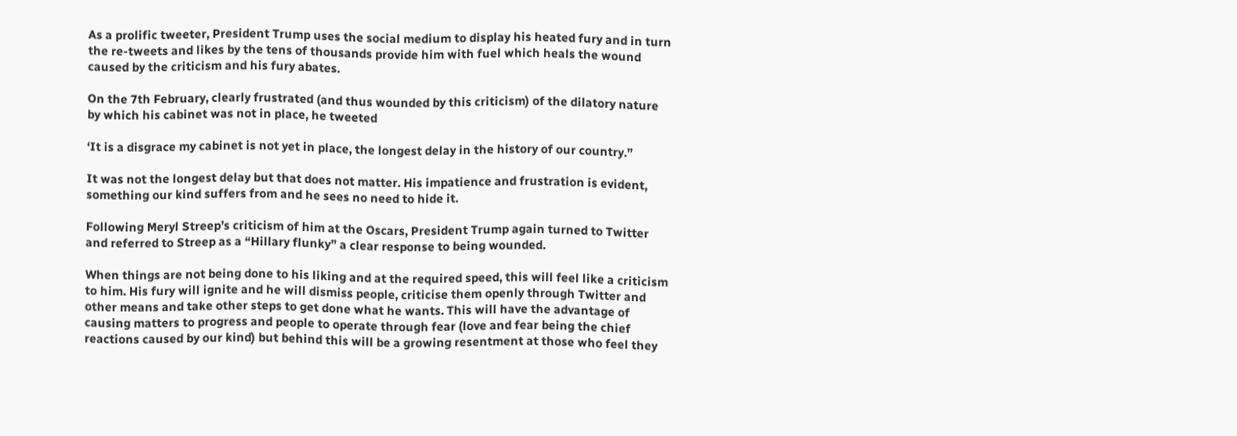As a prolific tweeter, President Trump uses the social medium to display his heated fury and in turn the re-tweets and likes by the tens of thousands provide him with fuel which heals the wound caused by the criticism and his fury abates.

On the 7th February, clearly frustrated (and thus wounded by this criticism) of the dilatory nature by which his cabinet was not in place, he tweeted

‘It is a disgrace my cabinet is not yet in place, the longest delay in the history of our country.”

It was not the longest delay but that does not matter. His impatience and frustration is evident, something our kind suffers from and he sees no need to hide it.

Following Meryl Streep’s criticism of him at the Oscars, President Trump again turned to Twitter and referred to Streep as a “Hillary flunky” a clear response to being wounded.

When things are not being done to his liking and at the required speed, this will feel like a criticism to him. His fury will ignite and he will dismiss people, criticise them openly through Twitter and other means and take other steps to get done what he wants. This will have the advantage of causing matters to progress and people to operate through fear (love and fear being the chief reactions caused by our kind) but behind this will be a growing resentment at those who feel they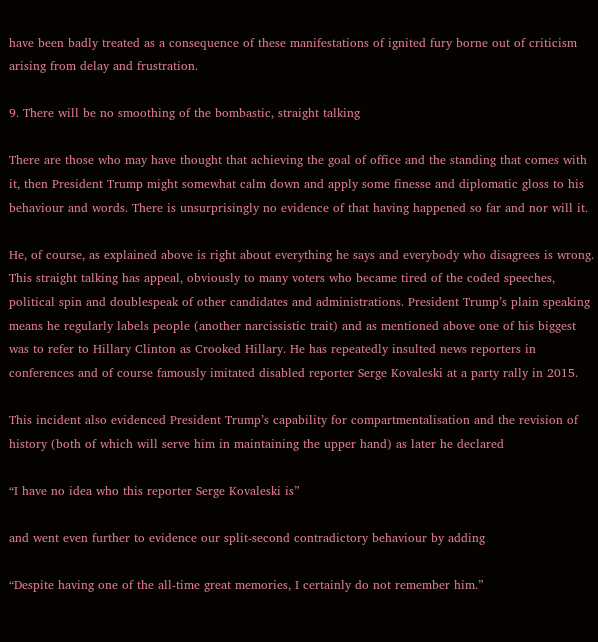have been badly treated as a consequence of these manifestations of ignited fury borne out of criticism arising from delay and frustration.

9. There will be no smoothing of the bombastic, straight talking

There are those who may have thought that achieving the goal of office and the standing that comes with it, then President Trump might somewhat calm down and apply some finesse and diplomatic gloss to his behaviour and words. There is unsurprisingly no evidence of that having happened so far and nor will it.

He, of course, as explained above is right about everything he says and everybody who disagrees is wrong. This straight talking has appeal, obviously to many voters who became tired of the coded speeches, political spin and doublespeak of other candidates and administrations. President Trump’s plain speaking means he regularly labels people (another narcissistic trait) and as mentioned above one of his biggest was to refer to Hillary Clinton as Crooked Hillary. He has repeatedly insulted news reporters in conferences and of course famously imitated disabled reporter Serge Kovaleski at a party rally in 2015.

This incident also evidenced President Trump’s capability for compartmentalisation and the revision of history (both of which will serve him in maintaining the upper hand) as later he declared

“I have no idea who this reporter Serge Kovaleski is”

and went even further to evidence our split-second contradictory behaviour by adding

“Despite having one of the all-time great memories, I certainly do not remember him.”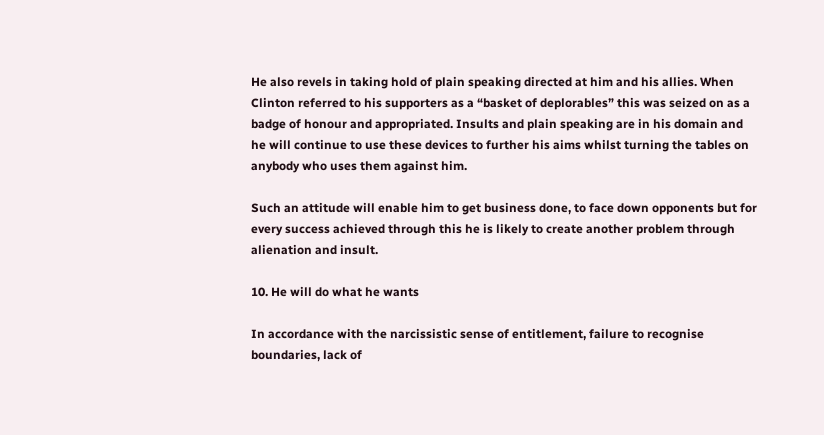He also revels in taking hold of plain speaking directed at him and his allies. When Clinton referred to his supporters as a “basket of deplorables” this was seized on as a badge of honour and appropriated. Insults and plain speaking are in his domain and he will continue to use these devices to further his aims whilst turning the tables on anybody who uses them against him.

Such an attitude will enable him to get business done, to face down opponents but for every success achieved through this he is likely to create another problem through alienation and insult.

10. He will do what he wants

In accordance with the narcissistic sense of entitlement, failure to recognise boundaries, lack of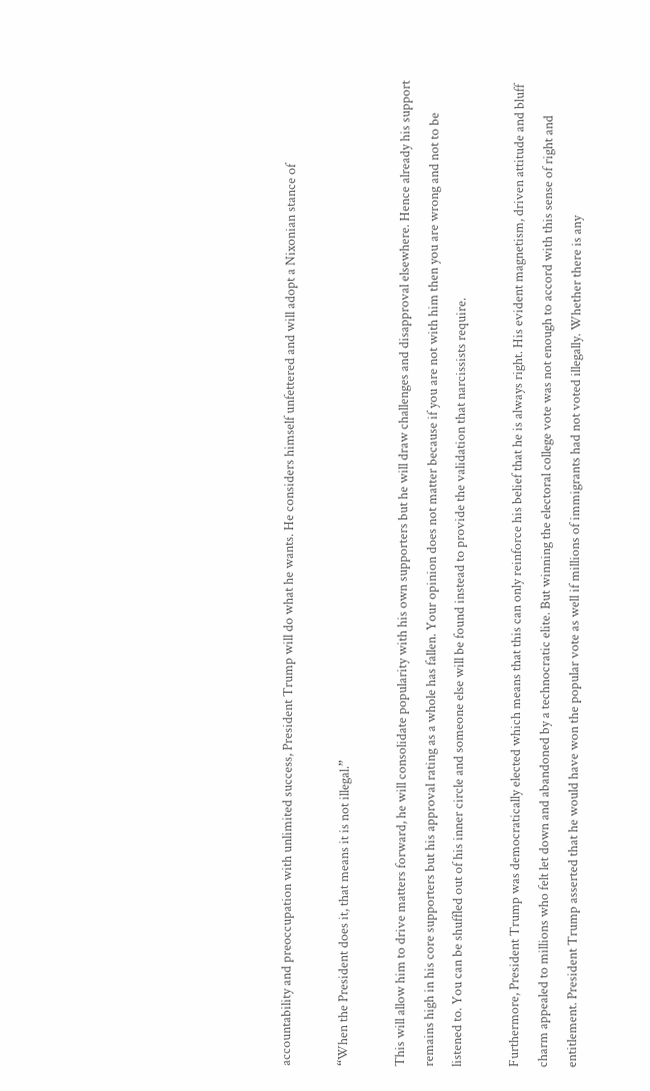accountability and preoccupation with unlimited success, President Trump will do what he wants. He considers himself unfettered and will adopt a Nixonian stance of

“When the President does it, that means it is not illegal.”

This will allow him to drive matters forward, he will consolidate popularity with his own supporters but he will draw challenges and disapproval elsewhere. Hence already his support remains high in his core supporters but his approval rating as a whole has fallen. Your opinion does not matter because if you are not with him then you are wrong and not to be listened to. You can be shuffled out of his inner circle and someone else will be found instead to provide the validation that narcissists require.

Furthermore, President Trump was democratically elected which means that this can only reinforce his belief that he is always right. His evident magnetism, driven attitude and bluff charm appealed to millions who felt let down and abandoned by a technocratic elite. But winning the electoral college vote was not enough to accord with this sense of right and entitlement. President Trump asserted that he would have won the popular vote as well if millions of immigrants had not voted illegally. Whether there is any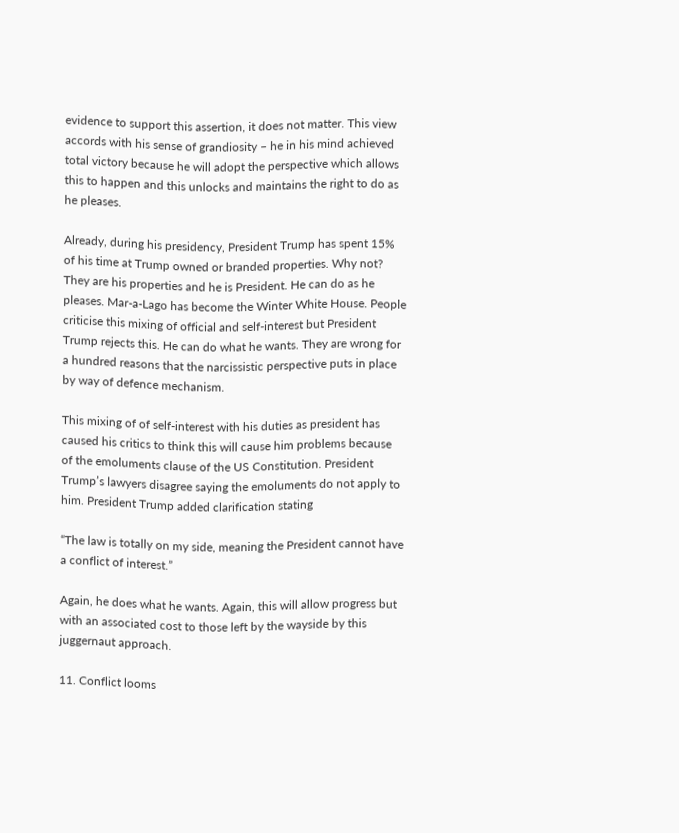evidence to support this assertion, it does not matter. This view accords with his sense of grandiosity – he in his mind achieved total victory because he will adopt the perspective which allows this to happen and this unlocks and maintains the right to do as he pleases.

Already, during his presidency, President Trump has spent 15% of his time at Trump owned or branded properties. Why not? They are his properties and he is President. He can do as he pleases. Mar-a-Lago has become the Winter White House. People criticise this mixing of official and self-interest but President Trump rejects this. He can do what he wants. They are wrong for a hundred reasons that the narcissistic perspective puts in place by way of defence mechanism.

This mixing of of self-interest with his duties as president has caused his critics to think this will cause him problems because of the emoluments clause of the US Constitution. President Trump’s lawyers disagree saying the emoluments do not apply to him. President Trump added clarification stating

“The law is totally on my side, meaning the President cannot have a conflict of interest.”

Again, he does what he wants. Again, this will allow progress but with an associated cost to those left by the wayside by this juggernaut approach.

11. Conflict looms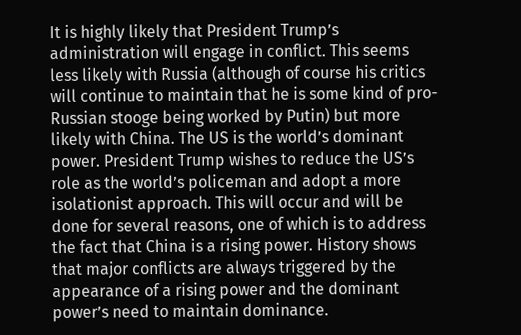It is highly likely that President Trump’s administration will engage in conflict. This seems less likely with Russia (although of course his critics will continue to maintain that he is some kind of pro-Russian stooge being worked by Putin) but more likely with China. The US is the world’s dominant power. President Trump wishes to reduce the US’s role as the world’s policeman and adopt a more isolationist approach. This will occur and will be done for several reasons, one of which is to address the fact that China is a rising power. History shows that major conflicts are always triggered by the appearance of a rising power and the dominant power’s need to maintain dominance.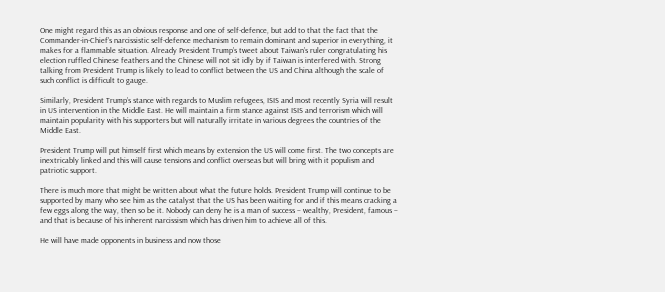One might regard this as an obvious response and one of self-defence, but add to that the fact that the Commander-in-Chief’s narcissistic self-defence mechanism to remain dominant and superior in everything, it makes for a flammable situation. Already President Trump’s tweet about Taiwan’s ruler congratulating his election ruffled Chinese feathers and the Chinese will not sit idly by if Taiwan is interfered with. Strong talking from President Trump is likely to lead to conflict between the US and China although the scale of such conflict is difficult to gauge.

Similarly, President Trump’s stance with regards to Muslim refugees, ISIS and most recently Syria will result in US intervention in the Middle East. He will maintain a firm stance against ISIS and terrorism which will maintain popularity with his supporters but will naturally irritate in various degrees the countries of the Middle East.

President Trump will put himself first which means by extension the US will come first. The two concepts are inextricably linked and this will cause tensions and conflict overseas but will bring with it populism and patriotic support.

There is much more that might be written about what the future holds. President Trump will continue to be supported by many who see him as the catalyst that the US has been waiting for and if this means cracking a few eggs along the way, then so be it. Nobody can deny he is a man of success – wealthy, President, famous – and that is because of his inherent narcissism which has driven him to achieve all of this.

He will have made opponents in business and now those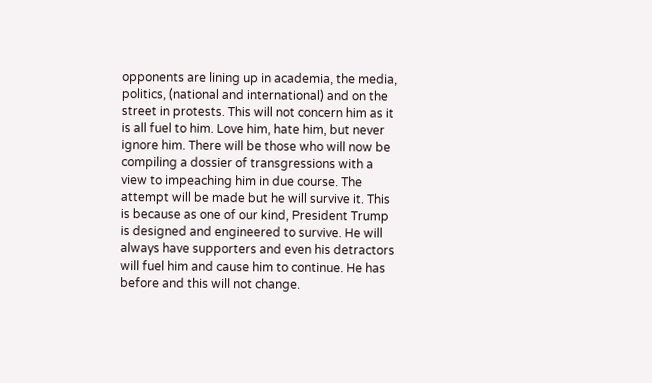opponents are lining up in academia, the media, politics, (national and international) and on the street in protests. This will not concern him as it is all fuel to him. Love him, hate him, but never ignore him. There will be those who will now be compiling a dossier of transgressions with a view to impeaching him in due course. The attempt will be made but he will survive it. This is because as one of our kind, President Trump is designed and engineered to survive. He will always have supporters and even his detractors will fuel him and cause him to continue. He has before and this will not change.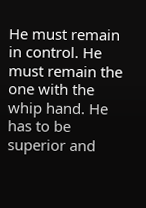He must remain in control. He must remain the one with the whip hand. He has to be superior and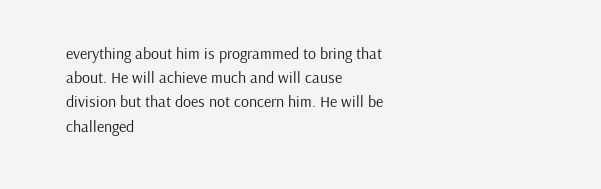everything about him is programmed to bring that about. He will achieve much and will cause division but that does not concern him. He will be challenged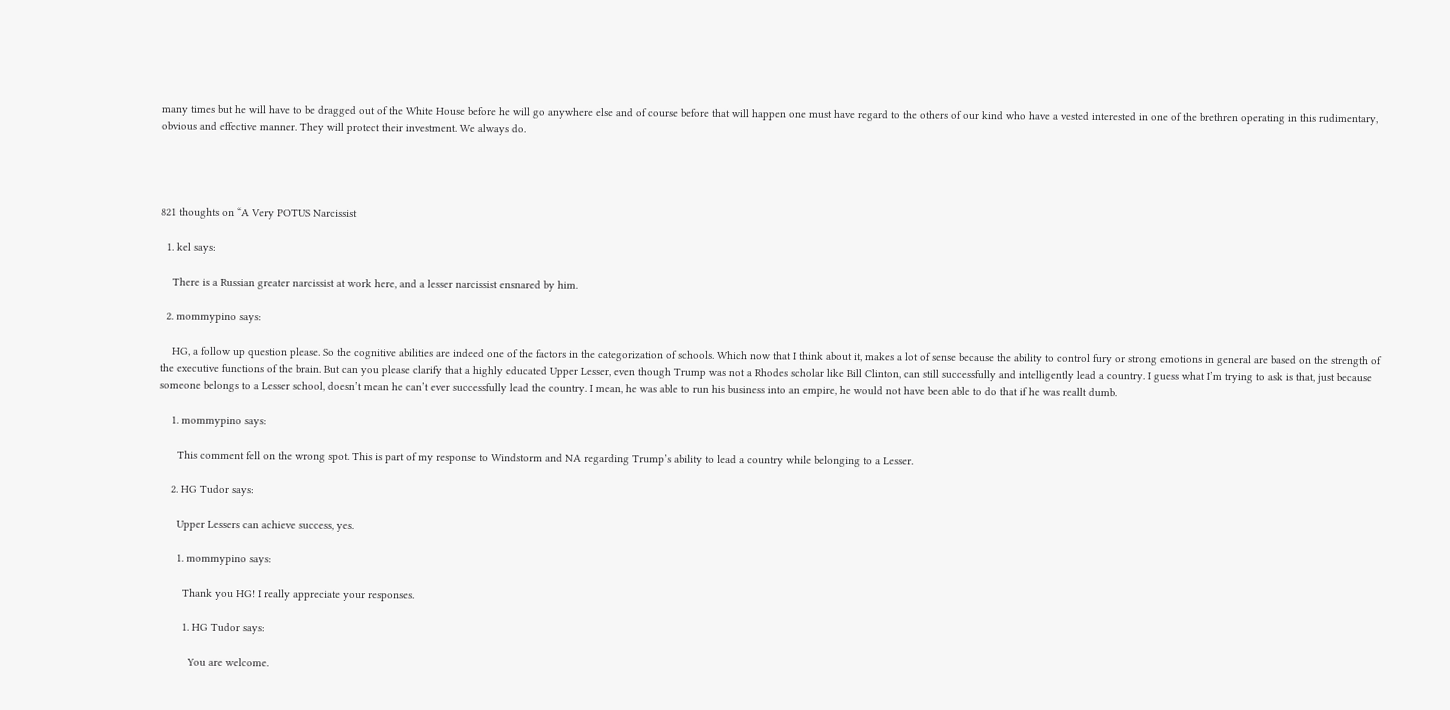many times but he will have to be dragged out of the White House before he will go anywhere else and of course before that will happen one must have regard to the others of our kind who have a vested interested in one of the brethren operating in this rudimentary, obvious and effective manner. They will protect their investment. We always do.




821 thoughts on “A Very POTUS Narcissist

  1. kel says:

    There is a Russian greater narcissist at work here, and a lesser narcissist ensnared by him.

  2. mommypino says:

    HG, a follow up question please. So the cognitive abilities are indeed one of the factors in the categorization of schools. Which now that I think about it, makes a lot of sense because the ability to control fury or strong emotions in general are based on the strength of the executive functions of the brain. But can you please clarify that a highly educated Upper Lesser, even though Trump was not a Rhodes scholar like Bill Clinton, can still successfully and intelligently lead a country. I guess what I’m trying to ask is that, just because someone belongs to a Lesser school, doesn’t mean he can’t ever successfully lead the country. I mean, he was able to run his business into an empire, he would not have been able to do that if he was reallt dumb.

    1. mommypino says:

      This comment fell on the wrong spot. This is part of my response to Windstorm and NA regarding Trump’s ability to lead a country while belonging to a Lesser.

    2. HG Tudor says:

      Upper Lessers can achieve success, yes.

      1. mommypino says:

        Thank you HG! I really appreciate your responses.

        1. HG Tudor says:

          You are welcome.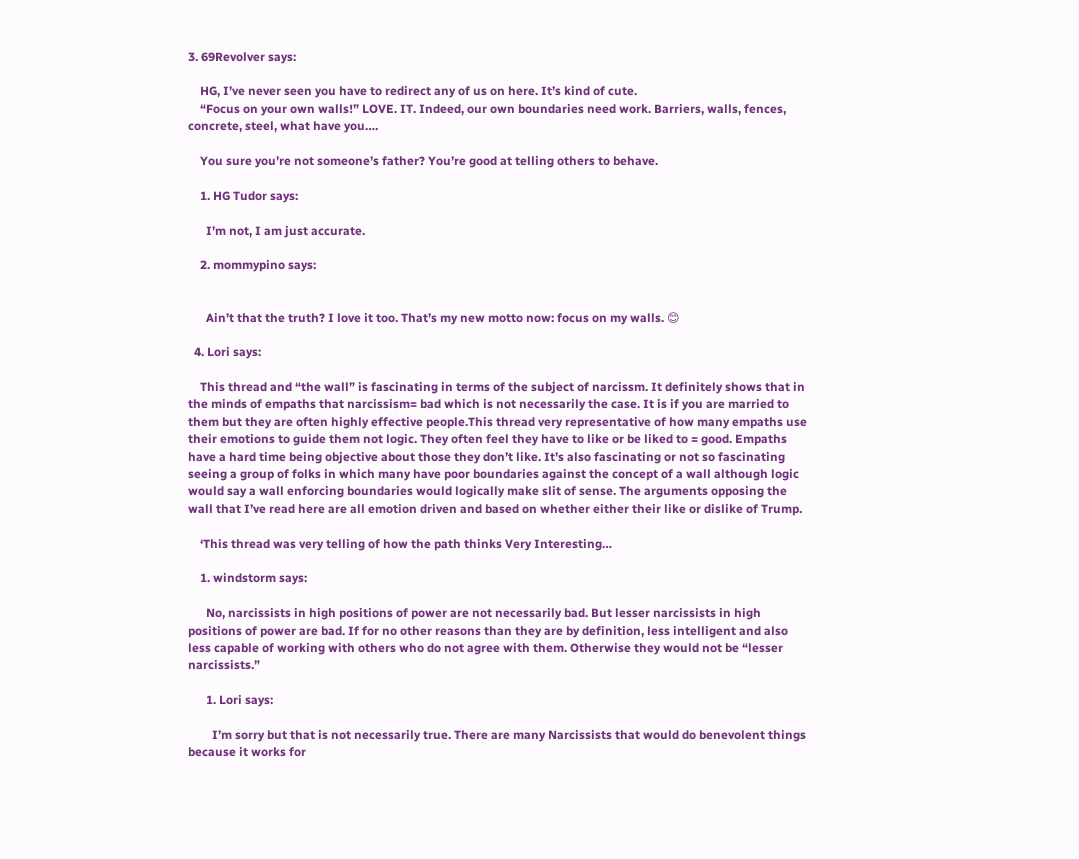3. 69Revolver says:

    HG, I’ve never seen you have to redirect any of us on here. It’s kind of cute.
    “Focus on your own walls!” LOVE. IT. Indeed, our own boundaries need work. Barriers, walls, fences, concrete, steel, what have you….

    You sure you’re not someone’s father? You’re good at telling others to behave.

    1. HG Tudor says:

      I’m not, I am just accurate.

    2. mommypino says:


      Ain’t that the truth? I love it too. That’s my new motto now: focus on my walls. 😊

  4. Lori says:

    This thread and “the wall” is fascinating in terms of the subject of narcissm. It definitely shows that in the minds of empaths that narcissism= bad which is not necessarily the case. It is if you are married to them but they are often highly effective people.This thread very representative of how many empaths use their emotions to guide them not logic. They often feel they have to like or be liked to = good. Empaths have a hard time being objective about those they don’t like. It’s also fascinating or not so fascinating seeing a group of folks in which many have poor boundaries against the concept of a wall although logic would say a wall enforcing boundaries would logically make slit of sense. The arguments opposing the wall that I’ve read here are all emotion driven and based on whether either their like or dislike of Trump.

    ‘This thread was very telling of how the path thinks Very Interesting…

    1. windstorm says:

      No, narcissists in high positions of power are not necessarily bad. But lesser narcissists in high positions of power are bad. If for no other reasons than they are by definition, less intelligent and also less capable of working with others who do not agree with them. Otherwise they would not be “lesser narcissists.”

      1. Lori says:

        I’m sorry but that is not necessarily true. There are many Narcissists that would do benevolent things because it works for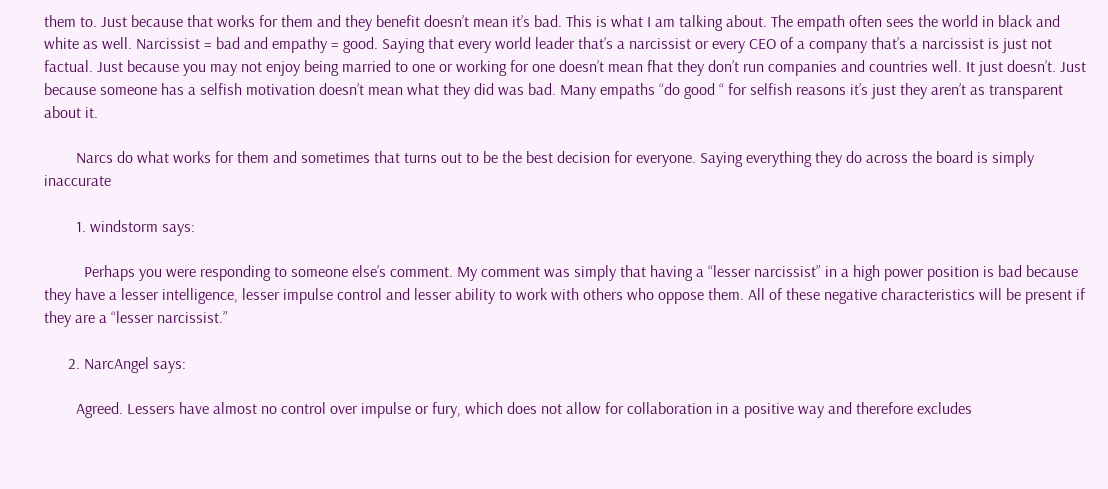them to. Just because that works for them and they benefit doesn’t mean it’s bad. This is what I am talking about. The empath often sees the world in black and white as well. Narcissist = bad and empathy = good. Saying that every world leader that’s a narcissist or every CEO of a company that’s a narcissist is just not factual. Just because you may not enjoy being married to one or working for one doesn’t mean fhat they don’t run companies and countries well. It just doesn’t. Just because someone has a selfish motivation doesn’t mean what they did was bad. Many empaths “do good “ for selfish reasons it’s just they aren’t as transparent about it.

        Narcs do what works for them and sometimes that turns out to be the best decision for everyone. Saying everything they do across the board is simply inaccurate

        1. windstorm says:

          Perhaps you were responding to someone else’s comment. My comment was simply that having a “lesser narcissist” in a high power position is bad because they have a lesser intelligence, lesser impulse control and lesser ability to work with others who oppose them. All of these negative characteristics will be present if they are a “lesser narcissist.”

      2. NarcAngel says:

        Agreed. Lessers have almost no control over impulse or fury, which does not allow for collaboration in a positive way and therefore excludes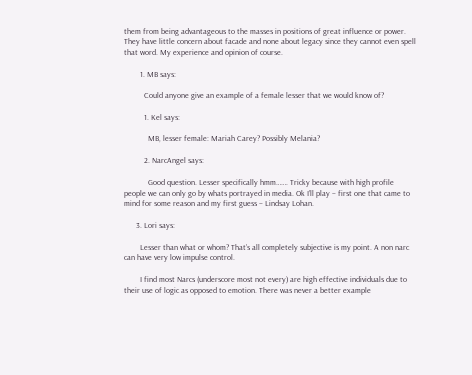them from being advantageous to the masses in positions of great influence or power. They have little concern about facade and none about legacy since they cannot even spell that word. My experience and opinion of course.

        1. MB says:

          Could anyone give an example of a female lesser that we would know of?

          1. Kel says:

            MB, lesser female: Mariah Carey? Possibly Melania?

          2. NarcAngel says:

            Good question. Lesser specifically hmm……. Tricky because with high profile people we can only go by whats portrayed in media. Ok I’ll play – first one that came to mind for some reason and my first guess – Lindsay Lohan.

      3. Lori says:

        Lesser than what or whom? That’s all completely subjective is my point. A non narc can have very low impulse control.

        I find most Narcs (underscore most not every) are high effective individuals due to their use of logic as opposed to emotion. There was never a better example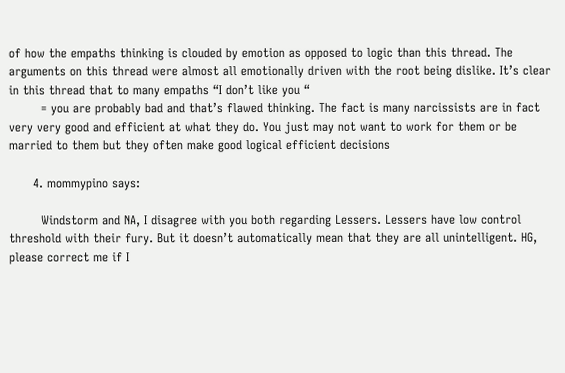of how the empaths thinking is clouded by emotion as opposed to logic than this thread. The arguments on this thread were almost all emotionally driven with the root being dislike. It’s clear in this thread that to many empaths “I don’t like you “
        = you are probably bad and that’s flawed thinking. The fact is many narcissists are in fact very very good and efficient at what they do. You just may not want to work for them or be married to them but they often make good logical efficient decisions

      4. mommypino says:

        Windstorm and NA, I disagree with you both regarding Lessers. Lessers have low control threshold with their fury. But it doesn’t automatically mean that they are all unintelligent. HG, please correct me if I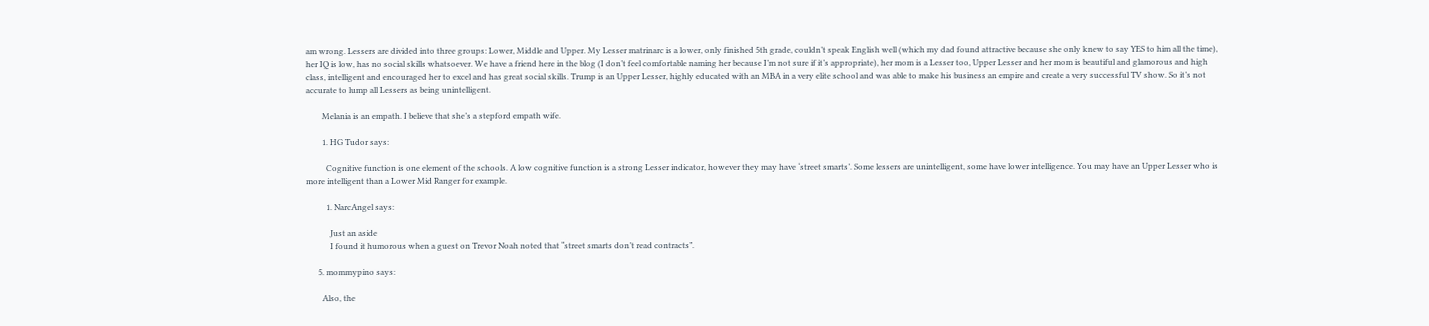am wrong. Lessers are divided into three groups: Lower, Middle and Upper. My Lesser matrinarc is a lower, only finished 5th grade, couldn’t speak English well (which my dad found attractive because she only knew to say YES to him all the time), her IQ is low, has no social skills whatsoever. We have a friend here in the blog (I don’t feel comfortable naming her because I’m not sure if it’s appropriate), her mom is a Lesser too, Upper Lesser and her mom is beautiful and glamorous and high class, intelligent and encouraged her to excel and has great social skills. Trump is an Upper Lesser, highly educated with an MBA in a very elite school and was able to make his business an empire and create a very successful TV show. So it’s not accurate to lump all Lessers as being unintelligent.

        Melania is an empath. I believe that she’s a stepford empath wife.

        1. HG Tudor says:

          Cognitive function is one element of the schools. A low cognitive function is a strong Lesser indicator, however they may have ‘street smarts’. Some lessers are unintelligent, some have lower intelligence. You may have an Upper Lesser who is more intelligent than a Lower Mid Ranger for example.

          1. NarcAngel says:

            Just an aside
            I found it humorous when a guest on Trevor Noah noted that “street smarts don’t read contracts”.

      5. mommypino says:

        Also, the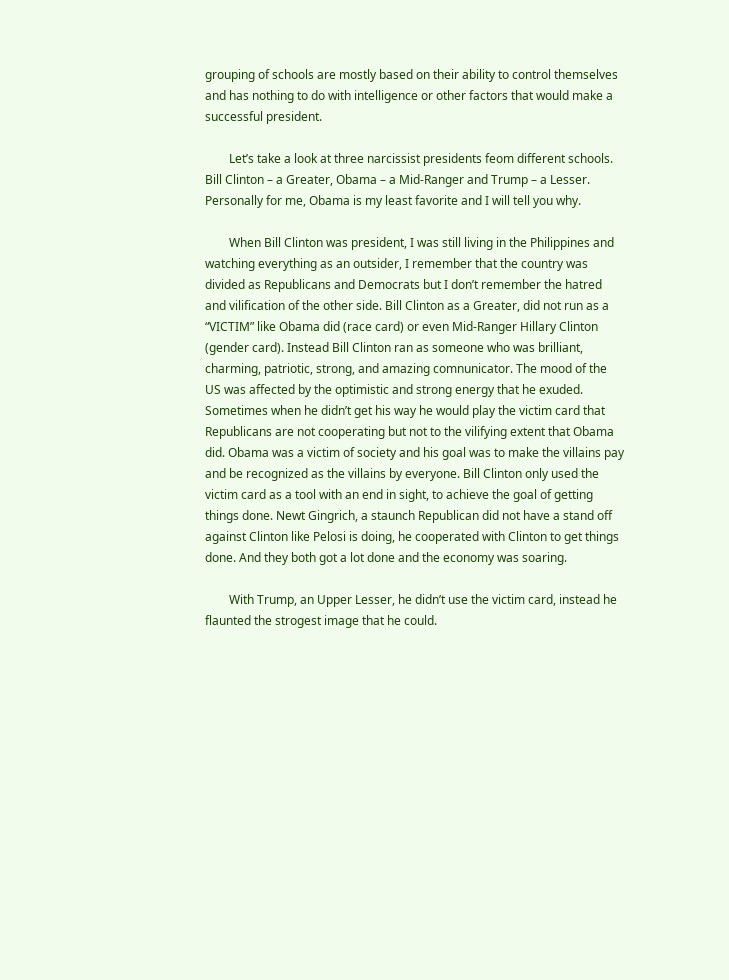grouping of schools are mostly based on their ability to control themselves and has nothing to do with intelligence or other factors that would make a successful president.

        Let’s take a look at three narcissist presidents feom different schools. Bill Clinton – a Greater, Obama – a Mid-Ranger and Trump – a Lesser. Personally for me, Obama is my least favorite and I will tell you why.

        When Bill Clinton was president, I was still living in the Philippines and watching everything as an outsider, I remember that the country was divided as Republicans and Democrats but I don’t remember the hatred and vilification of the other side. Bill Clinton as a Greater, did not run as a “VICTIM” like Obama did (race card) or even Mid-Ranger Hillary Clinton (gender card). Instead Bill Clinton ran as someone who was brilliant, charming, patriotic, strong, and amazing comnunicator. The mood of the US was affected by the optimistic and strong energy that he exuded. Sometimes when he didn’t get his way he would play the victim card that Republicans are not cooperating but not to the vilifying extent that Obama did. Obama was a victim of society and his goal was to make the villains pay and be recognized as the villains by everyone. Bill Clinton only used the victim card as a tool with an end in sight, to achieve the goal of getting things done. Newt Gingrich, a staunch Republican did not have a stand off against Clinton like Pelosi is doing, he cooperated with Clinton to get things done. And they both got a lot done and the economy was soaring.

        With Trump, an Upper Lesser, he didn’t use the victim card, instead he flaunted the strogest image that he could.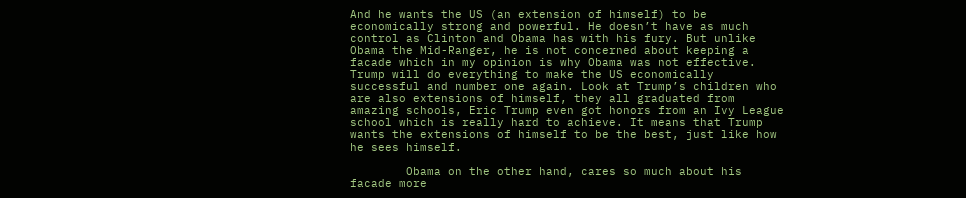And he wants the US (an extension of himself) to be economically strong and powerful. He doesn’t have as much control as Clinton and Obama has with his fury. But unlike Obama the Mid-Ranger, he is not concerned about keeping a facade which in my opinion is why Obama was not effective. Trump will do everything to make the US economically successful and number one again. Look at Trump’s children who are also extensions of himself, they all graduated from amazing schools, Eric Trump even got honors from an Ivy League school which is really hard to achieve. It means that Trump wants the extensions of himself to be the best, just like how he sees himself.

        Obama on the other hand, cares so much about his facade more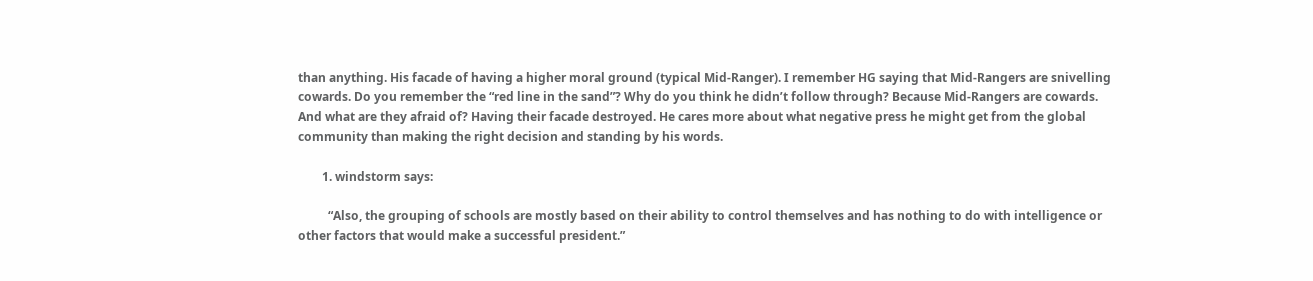than anything. His facade of having a higher moral ground (typical Mid-Ranger). I remember HG saying that Mid-Rangers are snivelling cowards. Do you remember the “red line in the sand”? Why do you think he didn’t follow through? Because Mid-Rangers are cowards. And what are they afraid of? Having their facade destroyed. He cares more about what negative press he might get from the global community than making the right decision and standing by his words.

        1. windstorm says:

          “Also, the grouping of schools are mostly based on their ability to control themselves and has nothing to do with intelligence or other factors that would make a successful president.”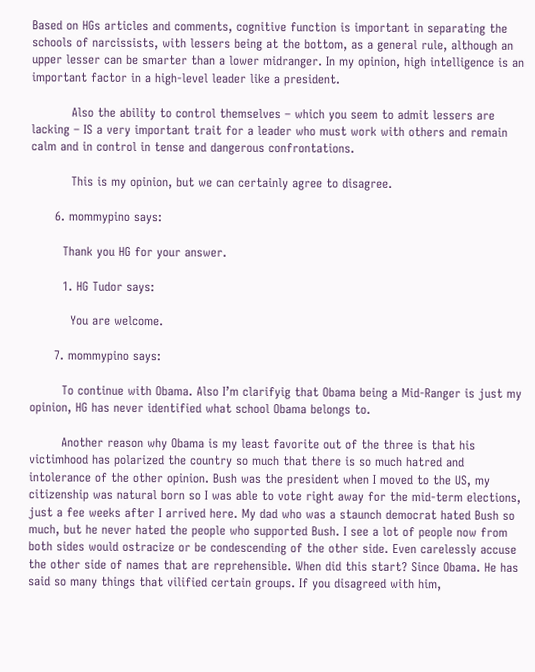Based on HGs articles and comments, cognitive function is important in separating the schools of narcissists, with lessers being at the bottom, as a general rule, although an upper lesser can be smarter than a lower midranger. In my opinion, high intelligence is an important factor in a high-level leader like a president.

          Also the ability to control themselves – which you seem to admit lessers are lacking – IS a very important trait for a leader who must work with others and remain calm and in control in tense and dangerous confrontations.

          This is my opinion, but we can certainly agree to disagree.

      6. mommypino says:

        Thank you HG for your answer.

        1. HG Tudor says:

          You are welcome.

      7. mommypino says:

        To continue with Obama. Also I’m clarifyig that Obama being a Mid-Ranger is just my opinion, HG has never identified what school Obama belongs to.

        Another reason why Obama is my least favorite out of the three is that his victimhood has polarized the country so much that there is so much hatred and intolerance of the other opinion. Bush was the president when I moved to the US, my citizenship was natural born so I was able to vote right away for the mid-term elections, just a fee weeks after I arrived here. My dad who was a staunch democrat hated Bush so much, but he never hated the people who supported Bush. I see a lot of people now from both sides would ostracize or be condescending of the other side. Even carelessly accuse the other side of names that are reprehensible. When did this start? Since Obama. He has said so many things that vilified certain groups. If you disagreed with him,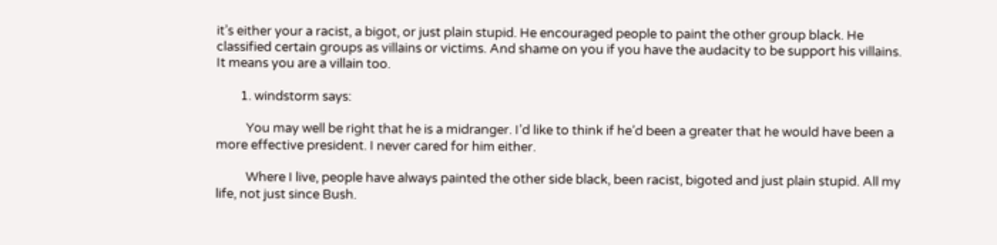it’s either your a racist, a bigot, or just plain stupid. He encouraged people to paint the other group black. He classified certain groups as villains or victims. And shame on you if you have the audacity to be support his villains. It means you are a villain too.

        1. windstorm says:

          You may well be right that he is a midranger. I’d like to think if he’d been a greater that he would have been a more effective president. I never cared for him either.

          Where I live, people have always painted the other side black, been racist, bigoted and just plain stupid. All my life, not just since Bush.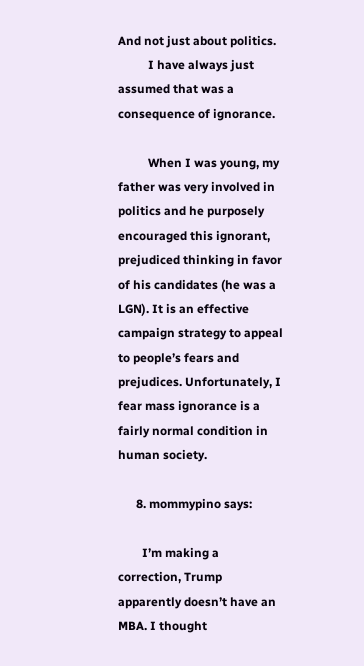And not just about politics.
          I have always just assumed that was a consequence of ignorance.

          When I was young, my father was very involved in politics and he purposely encouraged this ignorant, prejudiced thinking in favor of his candidates (he was a LGN). It is an effective campaign strategy to appeal to people’s fears and prejudices. Unfortunately, I fear mass ignorance is a fairly normal condition in human society.

      8. mommypino says:

        I’m making a correction, Trump apparently doesn’t have an MBA. I thought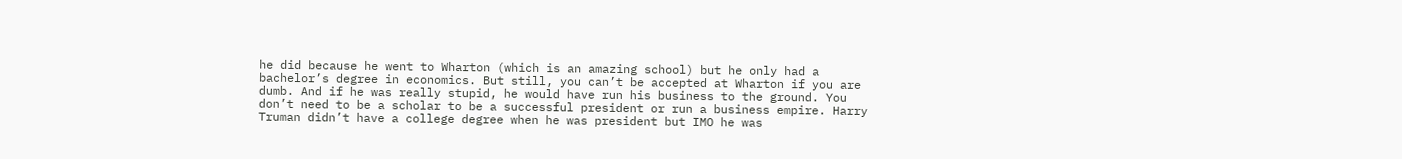he did because he went to Wharton (which is an amazing school) but he only had a bachelor’s degree in economics. But still, you can’t be accepted at Wharton if you are dumb. And if he was really stupid, he would have run his business to the ground. You don’t need to be a scholar to be a successful president or run a business empire. Harry Truman didn’t have a college degree when he was president but IMO he was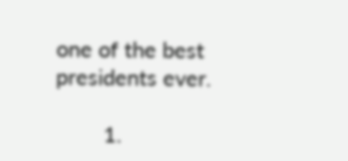one of the best presidents ever.

        1.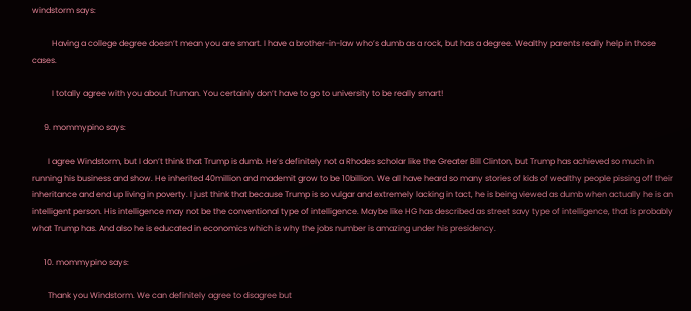windstorm says:

          Having a college degree doesn’t mean you are smart. I have a brother-in-law who’s dumb as a rock, but has a degree. Wealthy parents really help in those cases.

          I totally agree with you about Truman. You certainly don’t have to go to university to be really smart!

      9. mommypino says:

        I agree Windstorm, but I don’t think that Trump is dumb. He’s definitely not a Rhodes scholar like the Greater Bill Clinton, but Trump has achieved so much in running his business and show. He inherited 40million and mademit grow to be 10billion. We all have heard so many stories of kids of wealthy people pissing off their inheritance and end up living in poverty. I just think that because Trump is so vulgar and extremely lacking in tact, he is being viewed as dumb when actually he is an intelligent person. His intelligence may not be the conventional type of intelligence. Maybe like HG has described as street savy type of intelligence, that is probably what Trump has. And also he is educated in economics which is why the jobs number is amazing under his presidency.

      10. mommypino says:

        Thank you Windstorm. We can definitely agree to disagree but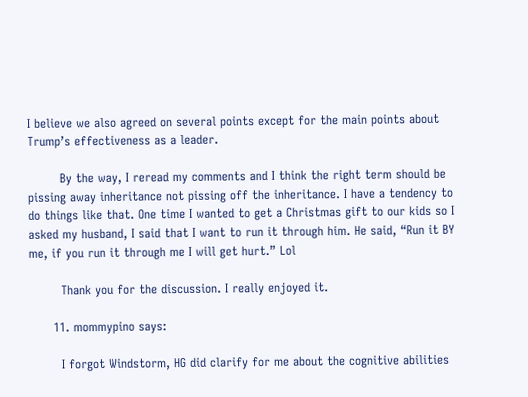I believe we also agreed on several points except for the main points about Trump’s effectiveness as a leader.

        By the way, I reread my comments and I think the right term should be pissing away inheritance not pissing off the inheritance. I have a tendency to do things like that. One time I wanted to get a Christmas gift to our kids so I asked my husband, I said that I want to run it through him. He said, “Run it BY me, if you run it through me I will get hurt.” Lol

        Thank you for the discussion. I really enjoyed it.

      11. mommypino says:

        I forgot Windstorm, HG did clarify for me about the cognitive abilities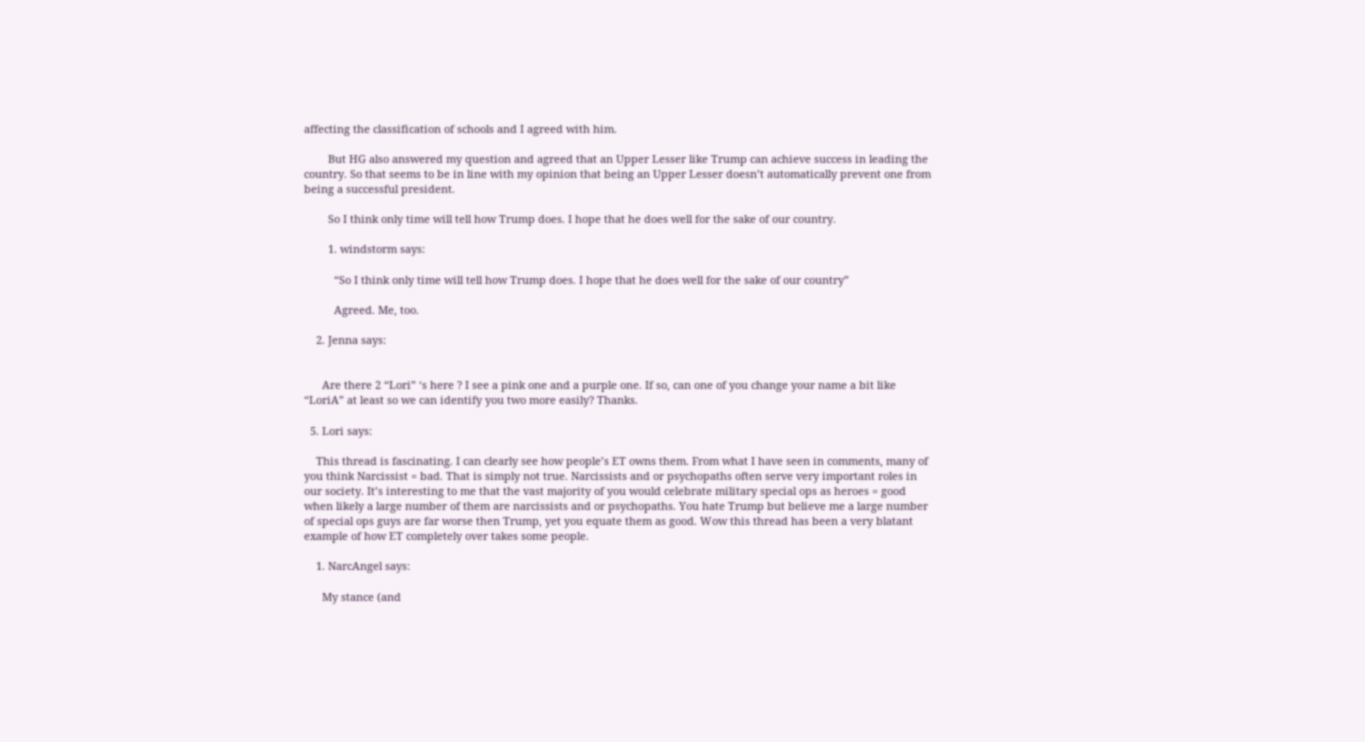affecting the classification of schools and I agreed with him.

        But HG also answered my question and agreed that an Upper Lesser like Trump can achieve success in leading the country. So that seems to be in line with my opinion that being an Upper Lesser doesn’t automatically prevent one from being a successful president.

        So I think only time will tell how Trump does. I hope that he does well for the sake of our country.

        1. windstorm says:

          “So I think only time will tell how Trump does. I hope that he does well for the sake of our country”

          Agreed. Me, too.

    2. Jenna says:


      Are there 2 “Lori” ‘s here ? I see a pink one and a purple one. If so, can one of you change your name a bit like “LoriA” at least so we can identify you two more easily? Thanks.

  5. Lori says:

    This thread is fascinating. I can clearly see how people’s ET owns them. From what I have seen in comments, many of you think Narcissist = bad. That is simply not true. Narcissists and or psychopaths often serve very important roles in our society. It’s interesting to me that the vast majority of you would celebrate military special ops as heroes = good when likely a large number of them are narcissists and or psychopaths. You hate Trump but believe me a large number of special ops guys are far worse then Trump, yet you equate them as good. Wow this thread has been a very blatant example of how ET completely over takes some people.

    1. NarcAngel says:

      My stance (and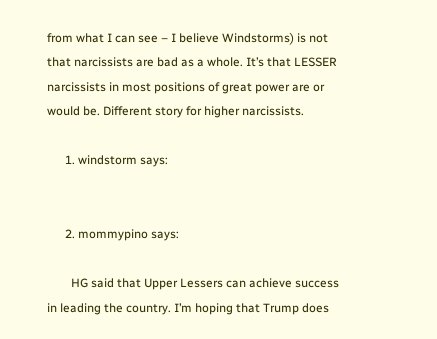from what I can see – I believe Windstorms) is not that narcissists are bad as a whole. It’s that LESSER narcissists in most positions of great power are or would be. Different story for higher narcissists.

      1. windstorm says:


      2. mommypino says:

        HG said that Upper Lessers can achieve success in leading the country. I’m hoping that Trump does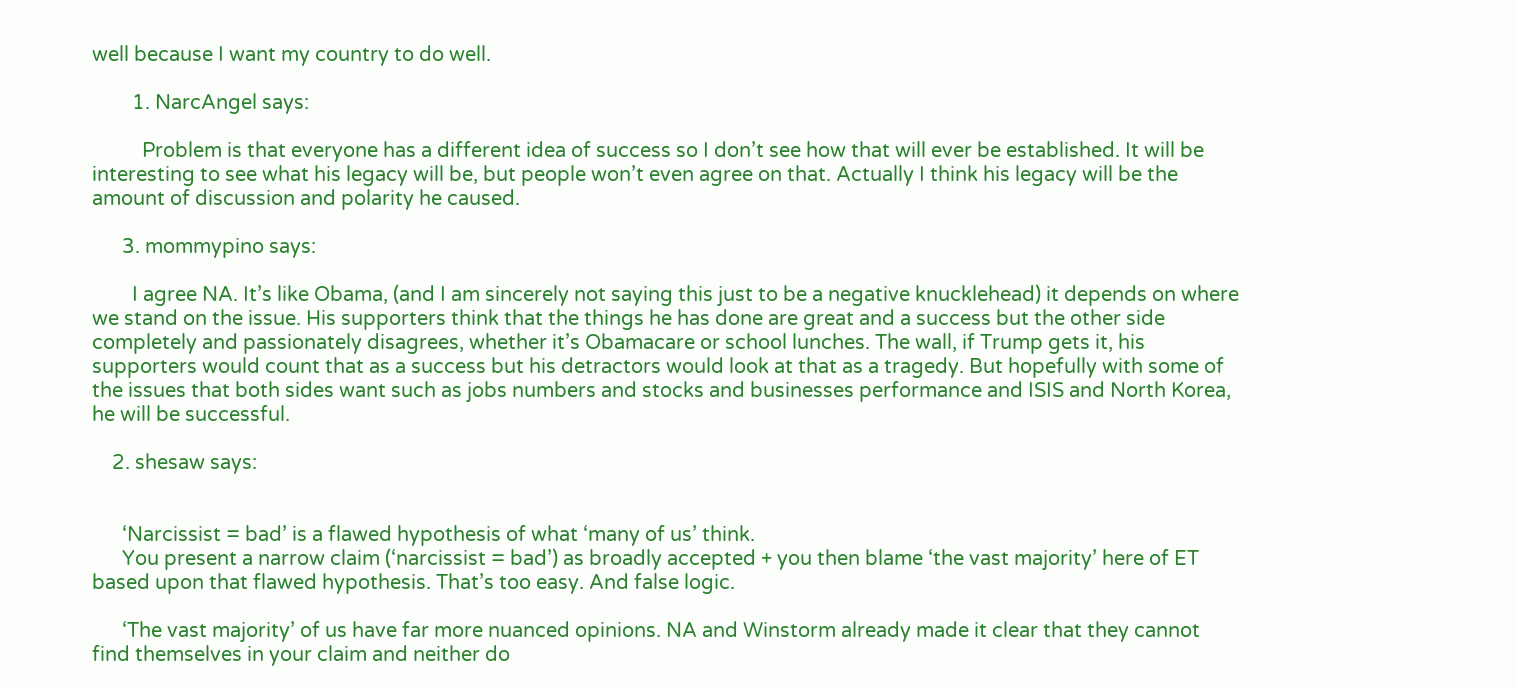well because I want my country to do well.

        1. NarcAngel says:

          Problem is that everyone has a different idea of success so I don’t see how that will ever be established. It will be interesting to see what his legacy will be, but people won’t even agree on that. Actually I think his legacy will be the amount of discussion and polarity he caused.

      3. mommypino says:

        I agree NA. It’s like Obama, (and I am sincerely not saying this just to be a negative knucklehead) it depends on where we stand on the issue. His supporters think that the things he has done are great and a success but the other side completely and passionately disagrees, whether it’s Obamacare or school lunches. The wall, if Trump gets it, his supporters would count that as a success but his detractors would look at that as a tragedy. But hopefully with some of the issues that both sides want such as jobs numbers and stocks and businesses performance and ISIS and North Korea, he will be successful.

    2. shesaw says:


      ‘Narcissist = bad’ is a flawed hypothesis of what ‘many of us’ think.
      You present a narrow claim (‘narcissist = bad’) as broadly accepted + you then blame ‘the vast majority’ here of ET based upon that flawed hypothesis. That’s too easy. And false logic.

      ‘The vast majority’ of us have far more nuanced opinions. NA and Winstorm already made it clear that they cannot find themselves in your claim and neither do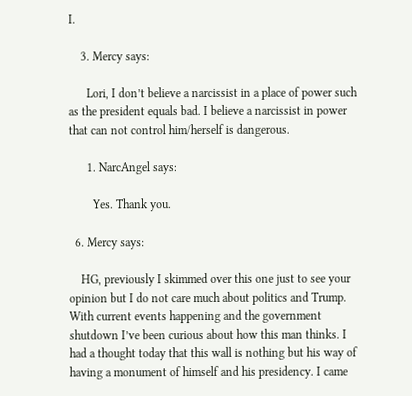I.

    3. Mercy says:

      Lori, I don’t believe a narcissist in a place of power such as the president equals bad. I believe a narcissist in power that can not control him/herself is dangerous.

      1. NarcAngel says:

        Yes. Thank you.

  6. Mercy says:

    HG, previously I skimmed over this one just to see your opinion but I do not care much about politics and Trump. With current events happening and the government shutdown I’ve been curious about how this man thinks. I had a thought today that this wall is nothing but his way of having a monument of himself and his presidency. I came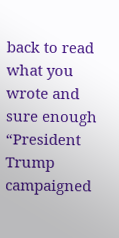back to read what you wrote and sure enough “President Trump campaigned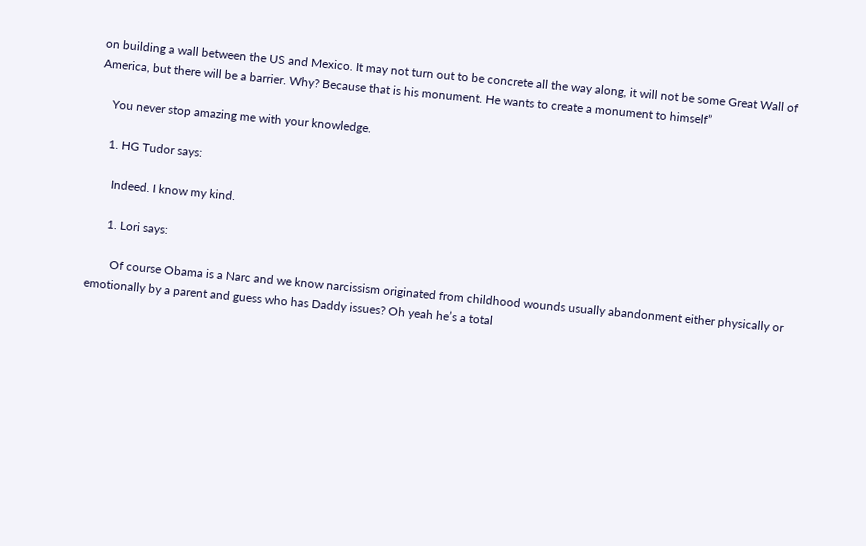on building a wall between the US and Mexico. It may not turn out to be concrete all the way along, it will not be some Great Wall of America, but there will be a barrier. Why? Because that is his monument. He wants to create a monument to himself”

    You never stop amazing me with your knowledge.

    1. HG Tudor says:

      Indeed. I know my kind.

      1. Lori says:

        Of course Obama is a Narc and we know narcissism originated from childhood wounds usually abandonment either physically or emotionally by a parent and guess who has Daddy issues? Oh yeah he’s a total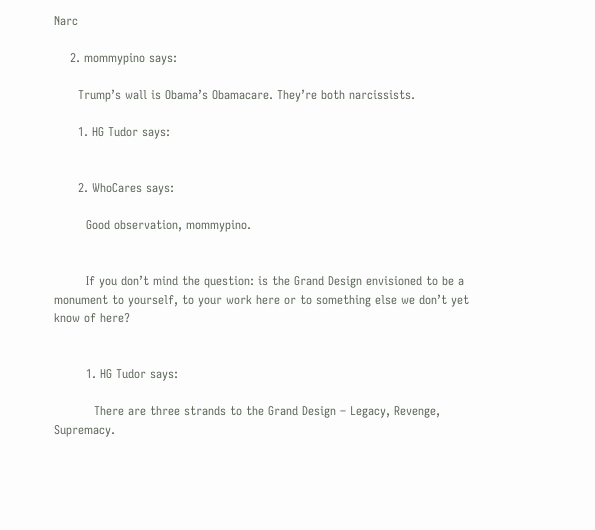Narc

    2. mommypino says:

      Trump’s wall is Obama’s Obamacare. They’re both narcissists.

      1. HG Tudor says:


      2. WhoCares says:

        Good observation, mommypino.


        If you don’t mind the question: is the Grand Design envisioned to be a monument to yourself, to your work here or to something else we don’t yet know of here?


        1. HG Tudor says:

          There are three strands to the Grand Design – Legacy, Revenge, Supremacy.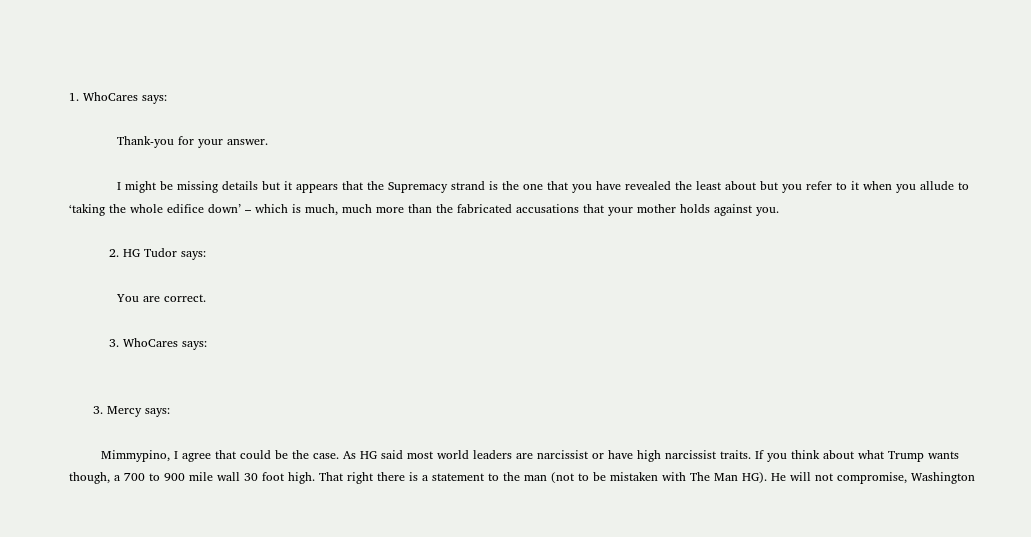1. WhoCares says:

            Thank-you for your answer.

            I might be missing details but it appears that the Supremacy strand is the one that you have revealed the least about but you refer to it when you allude to ‘taking the whole edifice down’ – which is much, much more than the fabricated accusations that your mother holds against you.

          2. HG Tudor says:

            You are correct.

          3. WhoCares says:


      3. Mercy says:

        Mimmypino, I agree that could be the case. As HG said most world leaders are narcissist or have high narcissist traits. If you think about what Trump wants though, a 700 to 900 mile wall 30 foot high. That right there is a statement to the man (not to be mistaken with The Man HG). He will not compromise, Washington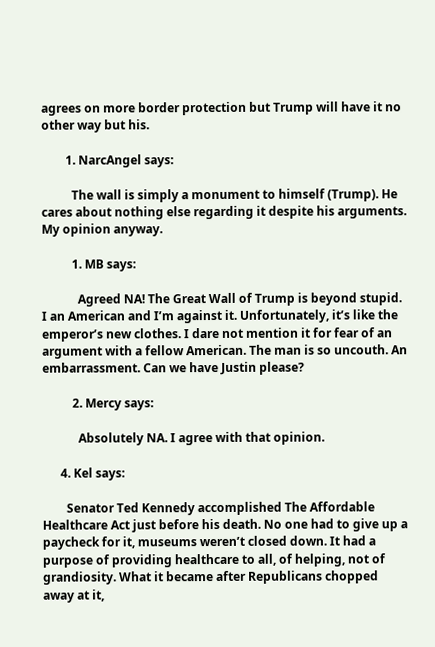agrees on more border protection but Trump will have it no other way but his.

        1. NarcAngel says:

          The wall is simply a monument to himself (Trump). He cares about nothing else regarding it despite his arguments. My opinion anyway.

          1. MB says:

            Agreed NA! The Great Wall of Trump is beyond stupid. I an American and I’m against it. Unfortunately, it’s like the emperor’s new clothes. I dare not mention it for fear of an argument with a fellow American. The man is so uncouth. An embarrassment. Can we have Justin please?

          2. Mercy says:

            Absolutely NA. I agree with that opinion.

      4. Kel says:

        Senator Ted Kennedy accomplished The Affordable Healthcare Act just before his death. No one had to give up a paycheck for it, museums weren’t closed down. It had a purpose of providing healthcare to all, of helping, not of grandiosity. What it became after Republicans chopped away at it,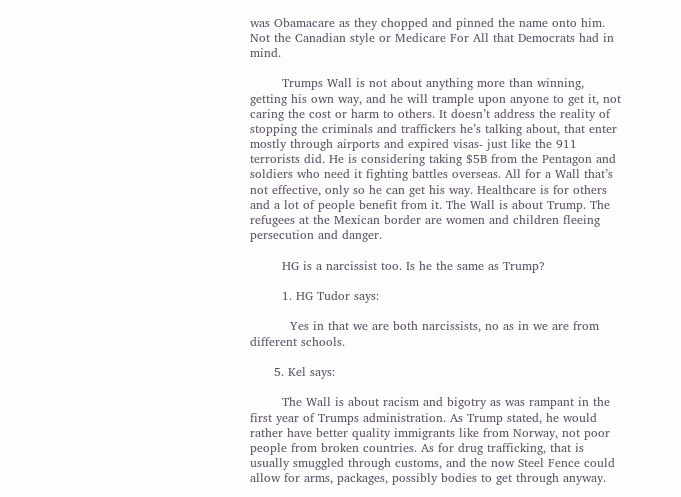was Obamacare as they chopped and pinned the name onto him. Not the Canadian style or Medicare For All that Democrats had in mind.

        Trumps Wall is not about anything more than winning, getting his own way, and he will trample upon anyone to get it, not caring the cost or harm to others. It doesn’t address the reality of stopping the criminals and traffickers he’s talking about, that enter mostly through airports and expired visas- just like the 911 terrorists did. He is considering taking $5B from the Pentagon and soldiers who need it fighting battles overseas. All for a Wall that’s not effective, only so he can get his way. Healthcare is for others and a lot of people benefit from it. The Wall is about Trump. The refugees at the Mexican border are women and children fleeing persecution and danger.

        HG is a narcissist too. Is he the same as Trump?

        1. HG Tudor says:

          Yes in that we are both narcissists, no as in we are from different schools.

      5. Kel says:

        The Wall is about racism and bigotry as was rampant in the first year of Trumps administration. As Trump stated, he would rather have better quality immigrants like from Norway, not poor people from broken countries. As for drug trafficking, that is usually smuggled through customs, and the now Steel Fence could allow for arms, packages, possibly bodies to get through anyway.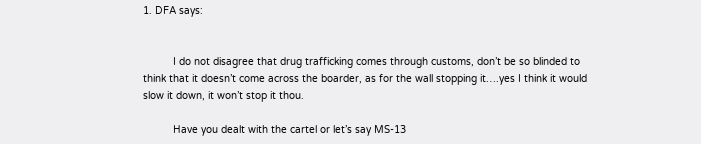1. DFA says:


          I do not disagree that drug trafficking comes through customs, don’t be so blinded to think that it doesn’t come across the boarder, as for the wall stopping it….yes I think it would slow it down, it won’t stop it thou.

          Have you dealt with the cartel or let’s say MS-13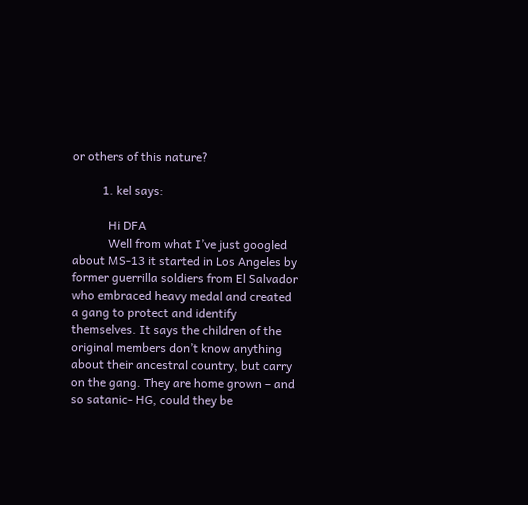or others of this nature?

          1. kel says:

            Hi DFA
            Well from what I’ve just googled about MS-13 it started in Los Angeles by former guerrilla soldiers from El Salvador who embraced heavy medal and created a gang to protect and identify themselves. It says the children of the original members don’t know anything about their ancestral country, but carry on the gang. They are home grown – and so satanic- HG, could they be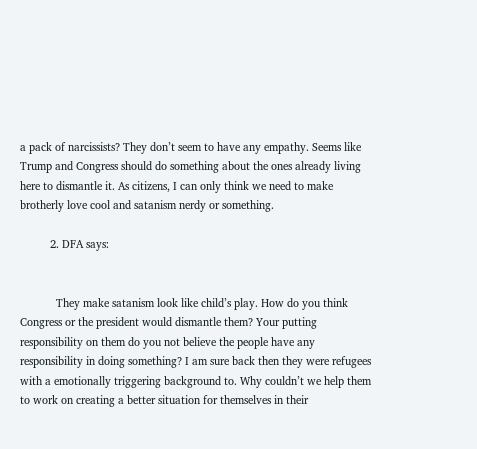a pack of narcissists? They don’t seem to have any empathy. Seems like Trump and Congress should do something about the ones already living here to dismantle it. As citizens, I can only think we need to make brotherly love cool and satanism nerdy or something.

          2. DFA says:


            They make satanism look like child’s play. How do you think Congress or the president would dismantle them? Your putting responsibility on them do you not believe the people have any responsibility in doing something? I am sure back then they were refugees with a emotionally triggering background to. Why couldn’t we help them to work on creating a better situation for themselves in their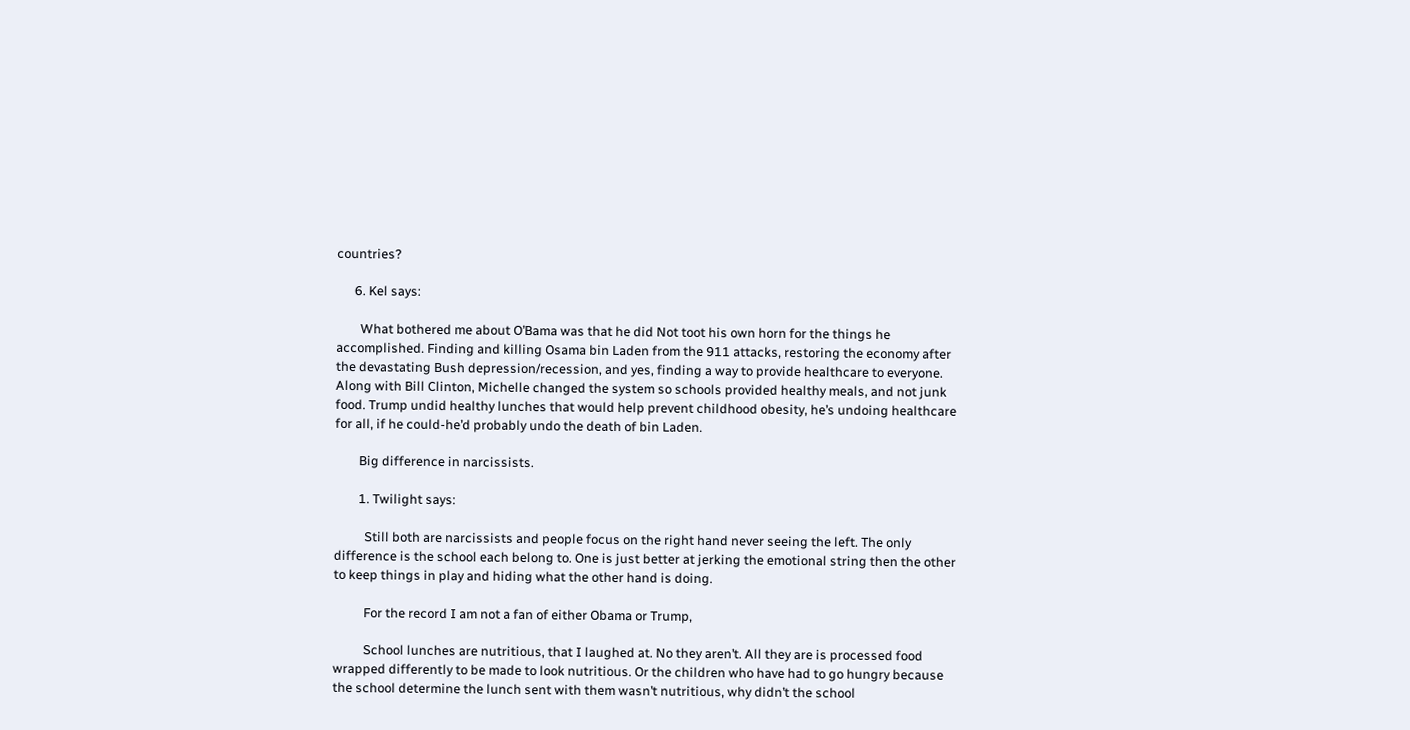countries?

      6. Kel says:

        What bothered me about O’Bama was that he did Not toot his own horn for the things he accomplished. Finding and killing Osama bin Laden from the 911 attacks, restoring the economy after the devastating Bush depression/recession, and yes, finding a way to provide healthcare to everyone. Along with Bill Clinton, Michelle changed the system so schools provided healthy meals, and not junk food. Trump undid healthy lunches that would help prevent childhood obesity, he’s undoing healthcare for all, if he could-he’d probably undo the death of bin Laden.

        Big difference in narcissists.

        1. Twilight says:

          Still both are narcissists and people focus on the right hand never seeing the left. The only difference is the school each belong to. One is just better at jerking the emotional string then the other to keep things in play and hiding what the other hand is doing.

          For the record I am not a fan of either Obama or Trump,

          School lunches are nutritious, that I laughed at. No they aren’t. All they are is processed food wrapped differently to be made to look nutritious. Or the children who have had to go hungry because the school determine the lunch sent with them wasn’t nutritious, why didn’t the school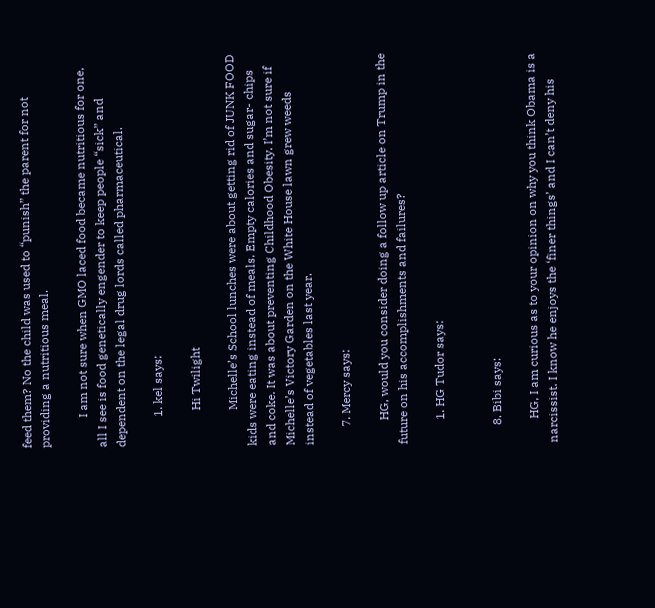feed them? No the child was used to “punish” the parent for not providing a nutritious meal.

          I am not sure when GMO laced food became nutritious for one, all I see is food genetically engender to keep people “sick” and dependent on the legal drug lords called pharmaceutical.

          1. kel says:

            Hi Twilight

            Michelle’s School lunches were about getting rid of JUNK FOOD kids were eating instead of meals. Empty calories and sugar- chips and coke. It was about preventing Childhood Obesity. I’m not sure if Michelle’s Victory Garden on the White House lawn grew weeds instead of vegetables last year.

      7. Mercy says:

        HG, would you consider doing a follow up article on Trump in the future on his accomplishments and failures?

        1. HG Tudor says:


      8. Bibi says:

        HG, I am curious as to your opinion on why you think Obama is a narcissist. I know he enjoys the ‘finer things’ and I can’t deny his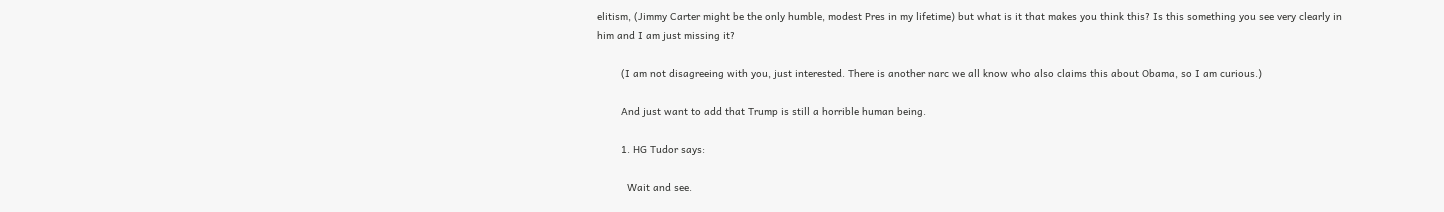elitism, (Jimmy Carter might be the only humble, modest Pres in my lifetime) but what is it that makes you think this? Is this something you see very clearly in him and I am just missing it?

        (I am not disagreeing with you, just interested. There is another narc we all know who also claims this about Obama, so I am curious.)

        And just want to add that Trump is still a horrible human being.

        1. HG Tudor says:

          Wait and see.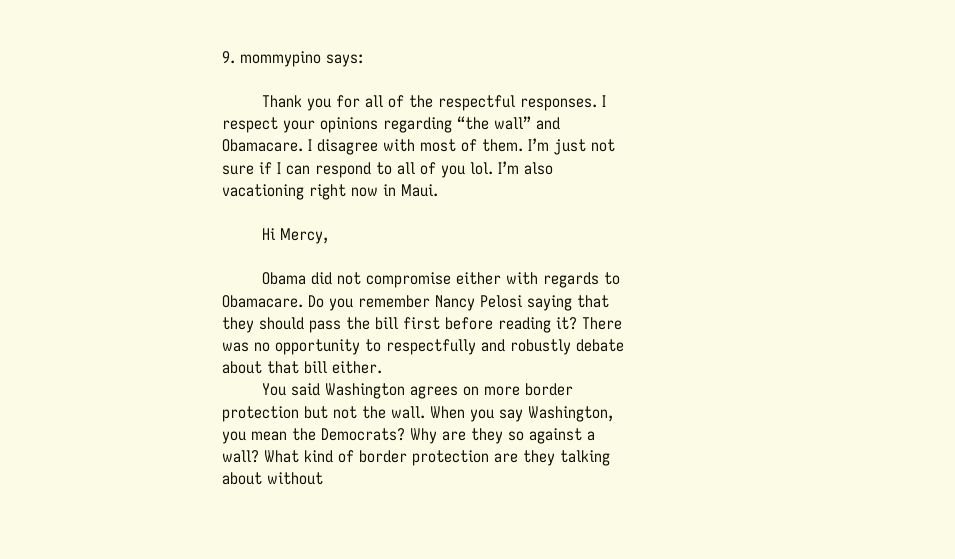9. mommypino says:

        Thank you for all of the respectful responses. I respect your opinions regarding “the wall” and Obamacare. I disagree with most of them. I’m just not sure if I can respond to all of you lol. I’m also vacationing right now in Maui.

        Hi Mercy,

        Obama did not compromise either with regards to Obamacare. Do you remember Nancy Pelosi saying that they should pass the bill first before reading it? There was no opportunity to respectfully and robustly debate about that bill either.
        You said Washington agrees on more border protection but not the wall. When you say Washington, you mean the Democrats? Why are they so against a wall? What kind of border protection are they talking about without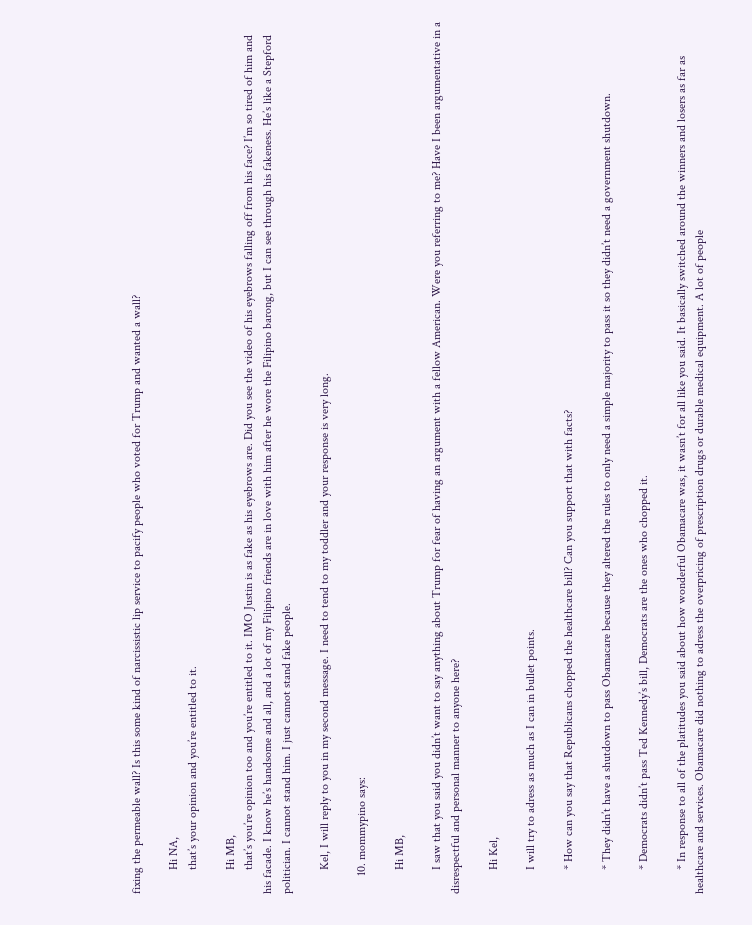fixing the permeable wall? Is this some kind of narcissistic lip service to pacify people who voted for Trump and wanted a wall?

        Hi NA,
        that’s your opinion and you’re entitled to it.

        Hi MB,
        that’s you’re opinion too and you’re entitled to it. IMO Justin is as fake as his eyebrows are. Did you see the video of his eyebrows falling off from his face? I’m so tired of him and his facade. I know he’s handsome and all, and a lot of my Filipino friends are in love with him after he wore the Filipino barong, but I can see through his fakeness. He’s like a Stepford politician. I cannot stand him. I just cannot stand fake people.

        Kel, I will reply to you in my second message. I need to tend to my toddler and your response is very long.

      10. mommypino says:

        Hi MB,

        I saw that you said you didn’t want to say anything about Trump for fear of having an argument with a fellow American. Were you referring to me? Have I been argumentative in a disrespectful and personal manner to anyone here?

        Hi Kel,

        I will try to adress as much as I can in bullet points.

        * How can you say that Republicans chopped the healthcare bill? Can you support that with facts?

        * They didn’t have a shutdown to pass Obamacare because they altered the rules to only need a simple majority to pass it so they didn’t need a government shutdown.

        * Democrats didn’t pass Ted Kennedy’s bill, Democrats are the ones who chopped it.

        * In response to all of the platitudes you said about how wonderful Obamacare was, it wasn’t for all like you said. It basically switched around the winners and losers as far as healthcare and services. Obamacare did nothing to adress the overpricing of prescription drugs or durable medical equipment. A lot of people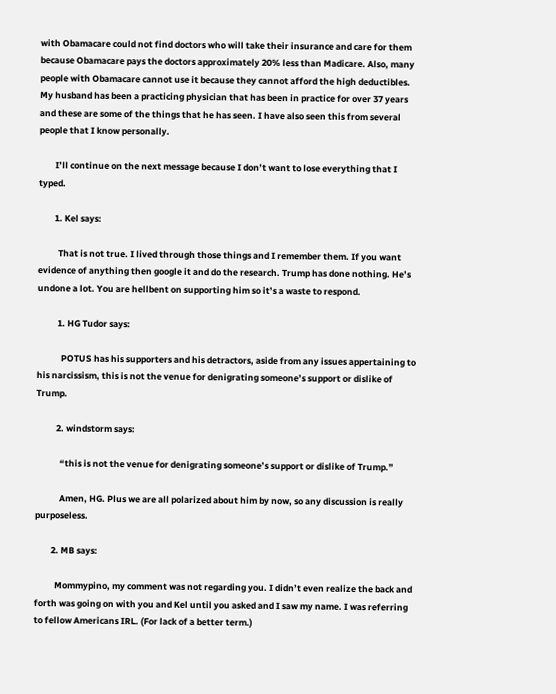with Obamacare could not find doctors who will take their insurance and care for them because Obamacare pays the doctors approximately 20% less than Madicare. Also, many people with Obamacare cannot use it because they cannot afford the high deductibles. My husband has been a practicing physician that has been in practice for over 37 years and these are some of the things that he has seen. I have also seen this from several people that I know personally.

        I’ll continue on the next message because I don’t want to lose everything that I typed.

        1. Kel says:

          That is not true. I lived through those things and I remember them. If you want evidence of anything then google it and do the research. Trump has done nothing. He’s undone a lot. You are hellbent on supporting him so it’s a waste to respond.

          1. HG Tudor says:

            POTUS has his supporters and his detractors, aside from any issues appertaining to his narcissism, this is not the venue for denigrating someone’s support or dislike of Trump.

          2. windstorm says:

            “this is not the venue for denigrating someone’s support or dislike of Trump.”

            Amen, HG. Plus we are all polarized about him by now, so any discussion is really purposeless.

        2. MB says:

          Mommypino, my comment was not regarding you. I didn’t even realize the back and forth was going on with you and Kel until you asked and I saw my name. I was referring to fellow Americans IRL. (For lack of a better term.)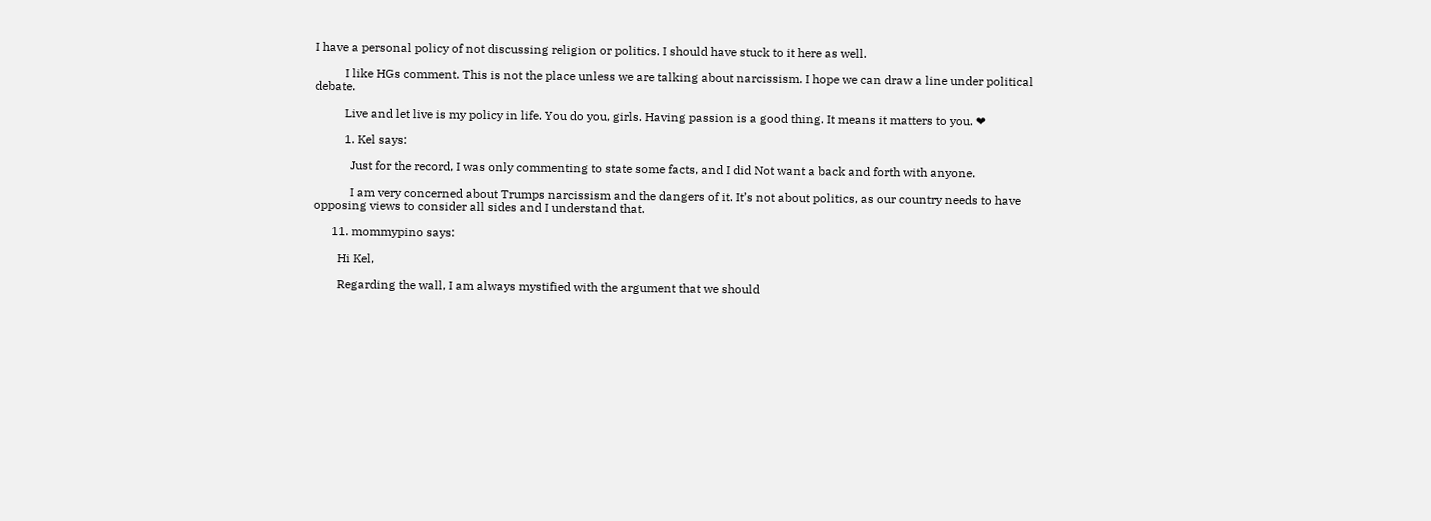I have a personal policy of not discussing religion or politics. I should have stuck to it here as well.

          I like HGs comment. This is not the place unless we are talking about narcissism. I hope we can draw a line under political debate.

          Live and let live is my policy in life. You do you, girls. Having passion is a good thing. It means it matters to you. ❤

          1. Kel says:

            Just for the record, I was only commenting to state some facts, and I did Not want a back and forth with anyone.

            I am very concerned about Trumps narcissism and the dangers of it. It’s not about politics, as our country needs to have opposing views to consider all sides and I understand that.

      11. mommypino says:

        Hi Kel,

        Regarding the wall, I am always mystified with the argument that we should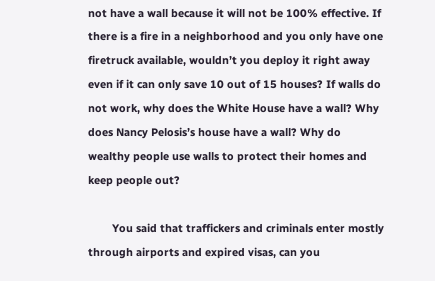not have a wall because it will not be 100% effective. If there is a fire in a neighborhood and you only have one firetruck available, wouldn’t you deploy it right away even if it can only save 10 out of 15 houses? If walls do not work, why does the White House have a wall? Why does Nancy Pelosis’s house have a wall? Why do wealthy people use walls to protect their homes and keep people out?

        You said that traffickers and criminals enter mostly through airports and expired visas, can you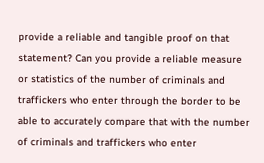provide a reliable and tangible proof on that statement? Can you provide a reliable measure or statistics of the number of criminals and traffickers who enter through the border to be able to accurately compare that with the number of criminals and traffickers who enter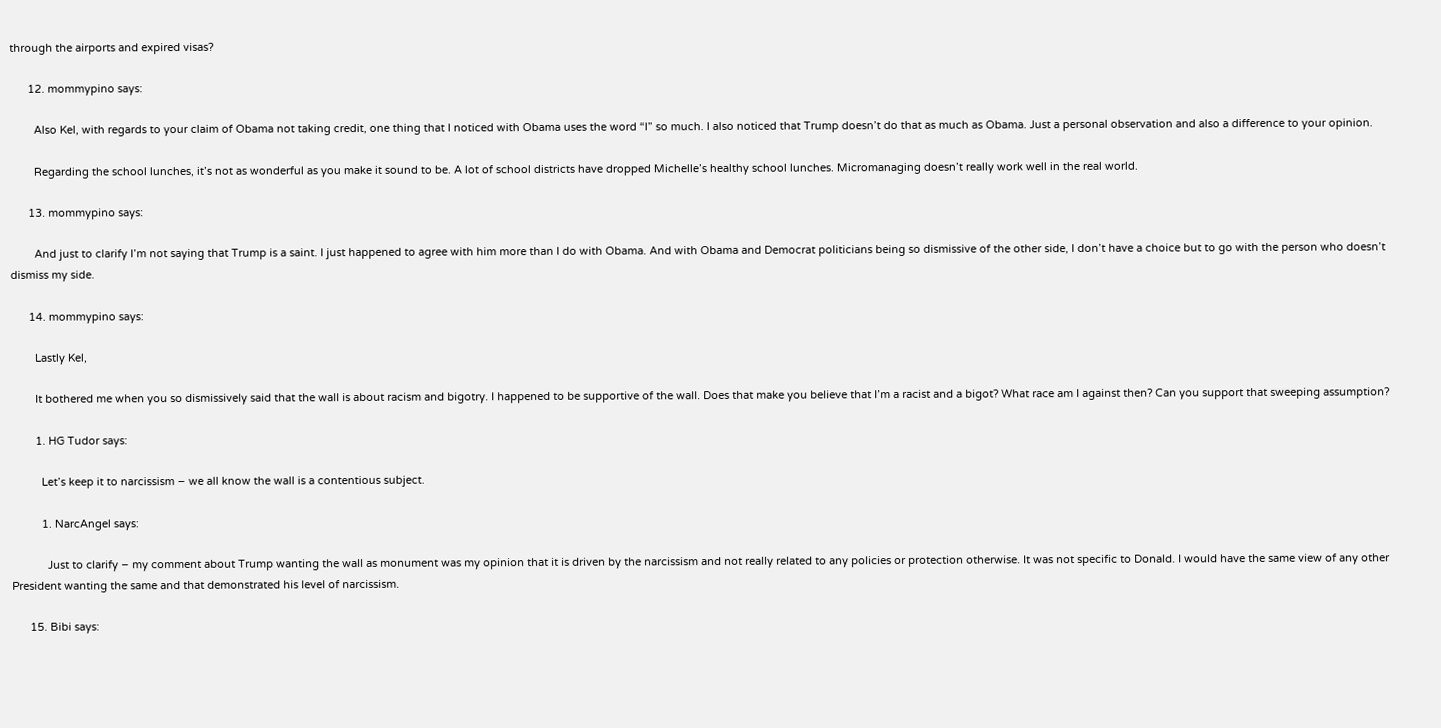through the airports and expired visas?

      12. mommypino says:

        Also Kel, with regards to your claim of Obama not taking credit, one thing that I noticed with Obama uses the word “I” so much. I also noticed that Trump doesn’t do that as much as Obama. Just a personal observation and also a difference to your opinion.

        Regarding the school lunches, it’s not as wonderful as you make it sound to be. A lot of school districts have dropped Michelle’s healthy school lunches. Micromanaging doesn’t really work well in the real world.

      13. mommypino says:

        And just to clarify I’m not saying that Trump is a saint. I just happened to agree with him more than I do with Obama. And with Obama and Democrat politicians being so dismissive of the other side, I don’t have a choice but to go with the person who doesn’t dismiss my side.

      14. mommypino says:

        Lastly Kel,

        It bothered me when you so dismissively said that the wall is about racism and bigotry. I happened to be supportive of the wall. Does that make you believe that I’m a racist and a bigot? What race am I against then? Can you support that sweeping assumption?

        1. HG Tudor says:

          Let’s keep it to narcissism – we all know the wall is a contentious subject.

          1. NarcAngel says:

            Just to clarify – my comment about Trump wanting the wall as monument was my opinion that it is driven by the narcissism and not really related to any policies or protection otherwise. It was not specific to Donald. I would have the same view of any other President wanting the same and that demonstrated his level of narcissism.

      15. Bibi says: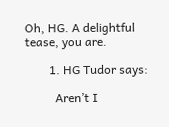Oh, HG. A delightful tease, you are.

        1. HG Tudor says:

          Aren’t I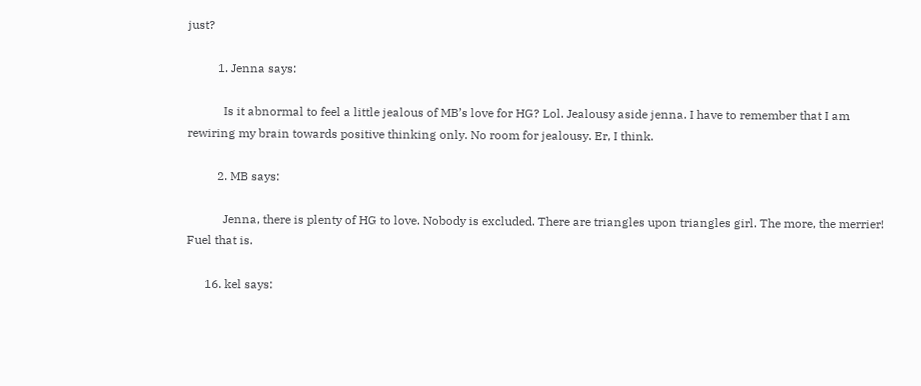just?

          1. Jenna says:

            Is it abnormal to feel a little jealous of MB’s love for HG? Lol. Jealousy aside jenna. I have to remember that I am rewiring my brain towards positive thinking only. No room for jealousy. Er, I think.

          2. MB says:

            Jenna, there is plenty of HG to love. Nobody is excluded. There are triangles upon triangles girl. The more, the merrier! Fuel that is.

      16. kel says: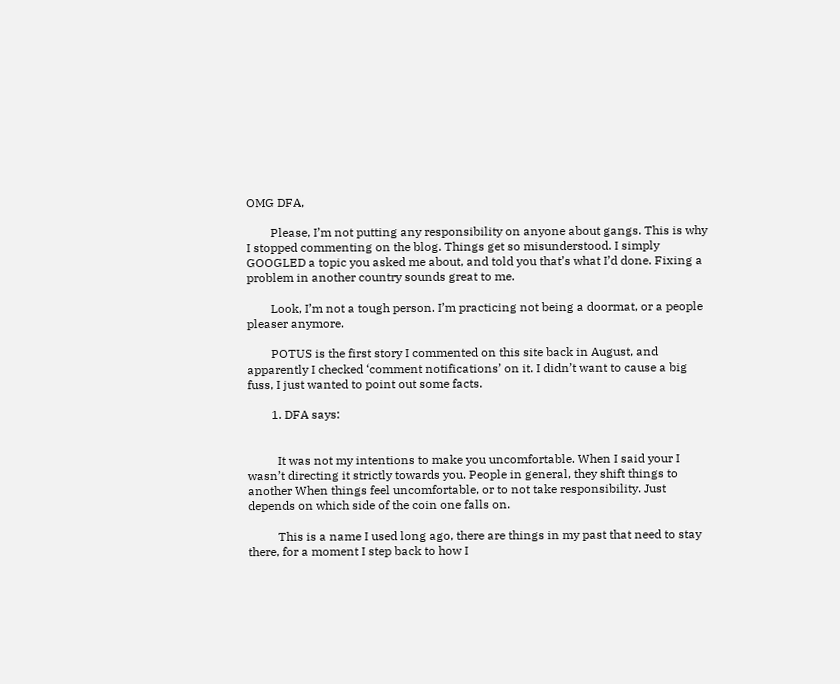OMG DFA,

        Please, I’m not putting any responsibility on anyone about gangs. This is why I stopped commenting on the blog. Things get so misunderstood. I simply GOOGLED a topic you asked me about, and told you that’s what I’d done. Fixing a problem in another country sounds great to me.

        Look, I’m not a tough person. I’m practicing not being a doormat, or a people pleaser anymore.

        POTUS is the first story I commented on this site back in August, and apparently I checked ‘comment notifications’ on it. I didn’t want to cause a big fuss, I just wanted to point out some facts.

        1. DFA says:


          It was not my intentions to make you uncomfortable. When I said your I wasn’t directing it strictly towards you. People in general, they shift things to another When things feel uncomfortable, or to not take responsibility. Just depends on which side of the coin one falls on.

          This is a name I used long ago, there are things in my past that need to stay there, for a moment I step back to how I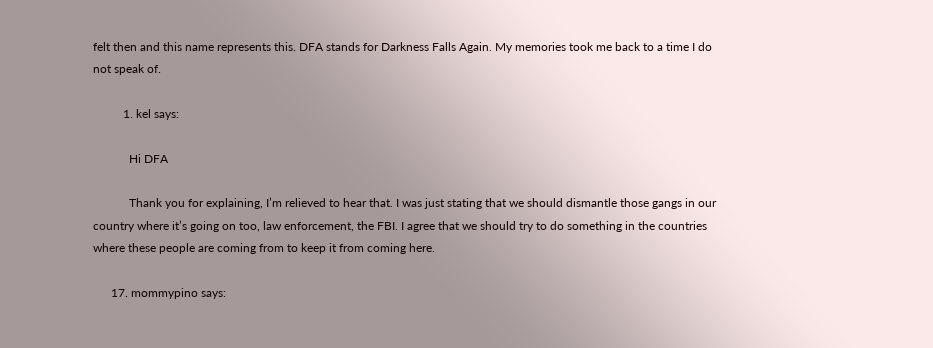felt then and this name represents this. DFA stands for Darkness Falls Again. My memories took me back to a time I do not speak of.

          1. kel says:

            Hi DFA

            Thank you for explaining, I’m relieved to hear that. I was just stating that we should dismantle those gangs in our country where it’s going on too, law enforcement, the FBI. I agree that we should try to do something in the countries where these people are coming from to keep it from coming here.

      17. mommypino says: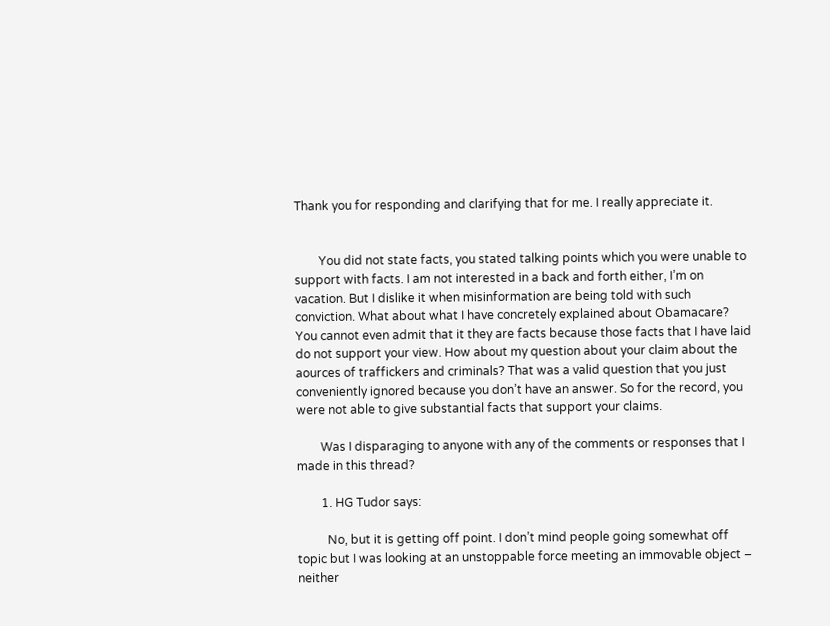Thank you for responding and clarifying that for me. I really appreciate it.


        You did not state facts, you stated talking points which you were unable to support with facts. I am not interested in a back and forth either, I’m on vacation. But I dislike it when misinformation are being told with such conviction. What about what I have concretely explained about Obamacare? You cannot even admit that it they are facts because those facts that I have laid do not support your view. How about my question about your claim about the aources of traffickers and criminals? That was a valid question that you just conveniently ignored because you don’t have an answer. So for the record, you were not able to give substantial facts that support your claims.

        Was I disparaging to anyone with any of the comments or responses that I made in this thread?

        1. HG Tudor says:

          No, but it is getting off point. I don’t mind people going somewhat off topic but I was looking at an unstoppable force meeting an immovable object – neither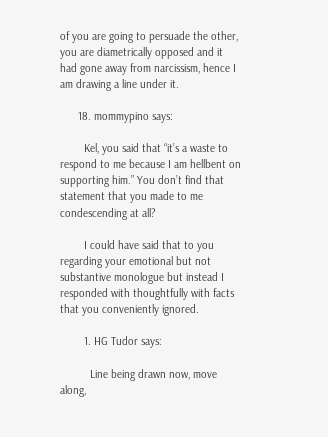of you are going to persuade the other, you are diametrically opposed and it had gone away from narcissism, hence I am drawing a line under it.

      18. mommypino says:

        Kel, you said that “it’s a waste to respond to me because I am hellbent on supporting him.” You don’t find that statement that you made to me condescending at all?

        I could have said that to you regarding your emotional but not substantive monologue but instead I responded with thoughtfully with facts that you conveniently ignored.

        1. HG Tudor says:

          Line being drawn now, move along,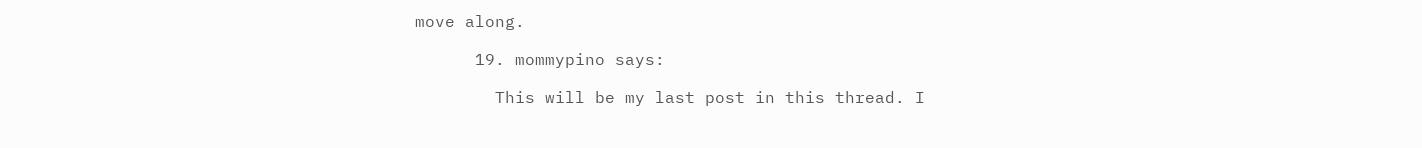move along.

      19. mommypino says:

        This will be my last post in this thread. I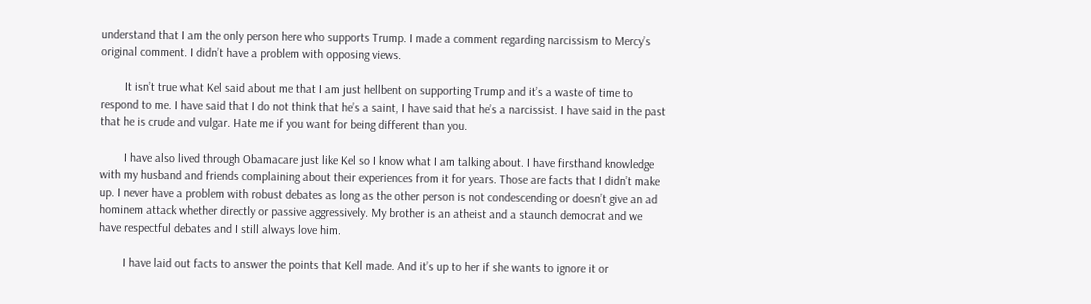understand that I am the only person here who supports Trump. I made a comment regarding narcissism to Mercy’s original comment. I didn’t have a problem with opposing views.

        It isn’t true what Kel said about me that I am just hellbent on supporting Trump and it’s a waste of time to respond to me. I have said that I do not think that he’s a saint, I have said that he’s a narcissist. I have said in the past that he is crude and vulgar. Hate me if you want for being different than you.

        I have also lived through Obamacare just like Kel so I know what I am talking about. I have firsthand knowledge with my husband and friends complaining about their experiences from it for years. Those are facts that I didn’t make up. I never have a problem with robust debates as long as the other person is not condescending or doesn’t give an ad hominem attack whether directly or passive aggressively. My brother is an atheist and a staunch democrat and we have respectful debates and I still always love him.

        I have laid out facts to answer the points that Kell made. And it’s up to her if she wants to ignore it or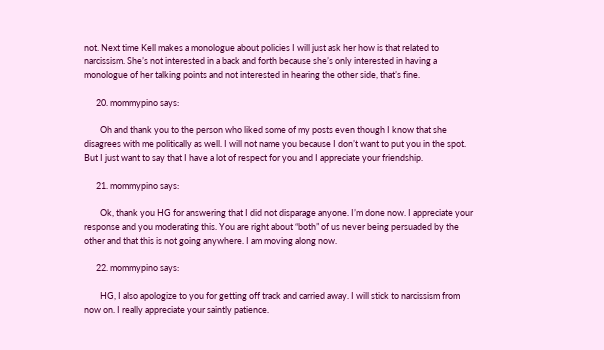not. Next time Kell makes a monologue about policies I will just ask her how is that related to narcissism. She’s not interested in a back and forth because she’s only interested in having a monologue of her talking points and not interested in hearing the other side, that’s fine.

      20. mommypino says:

        Oh and thank you to the person who liked some of my posts even though I know that she disagrees with me politically as well. I will not name you because I don’t want to put you in the spot. But I just want to say that I have a lot of respect for you and I appreciate your friendship.

      21. mommypino says:

        Ok, thank you HG for answering that I did not disparage anyone. I’m done now. I appreciate your response and you moderating this. You are right about “both” of us never being persuaded by the other and that this is not going anywhere. I am moving along now.

      22. mommypino says:

        HG, I also apologize to you for getting off track and carried away. I will stick to narcissism from now on. I really appreciate your saintly patience.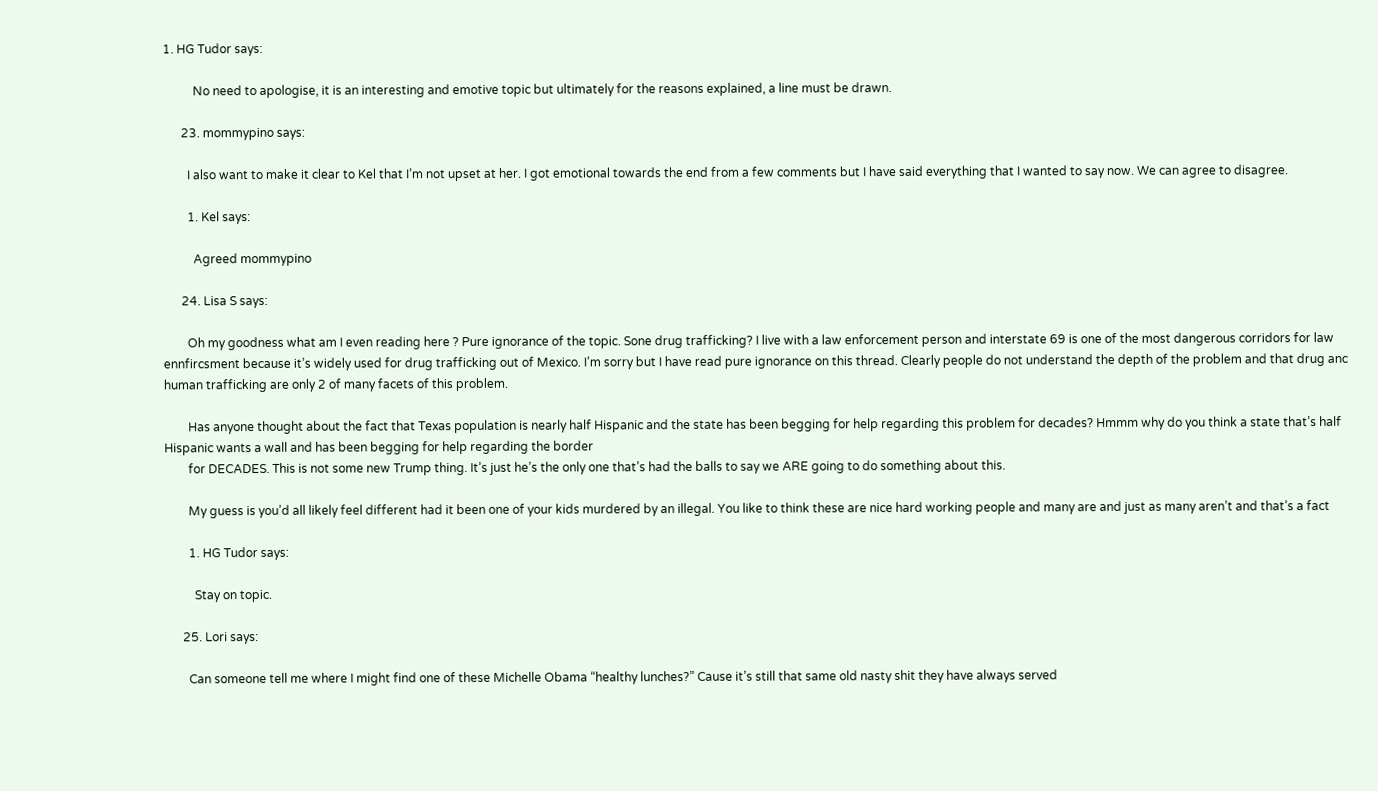1. HG Tudor says:

          No need to apologise, it is an interesting and emotive topic but ultimately for the reasons explained, a line must be drawn.

      23. mommypino says:

        I also want to make it clear to Kel that I’m not upset at her. I got emotional towards the end from a few comments but I have said everything that I wanted to say now. We can agree to disagree.

        1. Kel says:

          Agreed mommypino

      24. Lisa S says:

        Oh my goodness what am I even reading here ? Pure ignorance of the topic. Sone drug trafficking? I live with a law enforcement person and interstate 69 is one of the most dangerous corridors for law ennfircsment because it’s widely used for drug trafficking out of Mexico. I’m sorry but I have read pure ignorance on this thread. Clearly people do not understand the depth of the problem and that drug anc human trafficking are only 2 of many facets of this problem.

        Has anyone thought about the fact that Texas population is nearly half Hispanic and the state has been begging for help regarding this problem for decades? Hmmm why do you think a state that’s half Hispanic wants a wall and has been begging for help regarding the border
        for DECADES. This is not some new Trump thing. It’s just he’s the only one that’s had the balls to say we ARE going to do something about this.

        My guess is you’d all likely feel different had it been one of your kids murdered by an illegal. You like to think these are nice hard working people and many are and just as many aren’t and that’s a fact

        1. HG Tudor says:

          Stay on topic.

      25. Lori says:

        Can someone tell me where I might find one of these Michelle Obama “healthy lunches?” Cause it’s still that same old nasty shit they have always served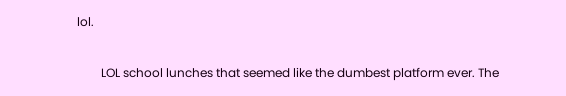lol.

        LOL school lunches that seemed like the dumbest platform ever. The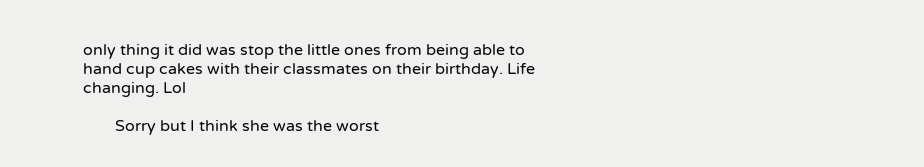only thing it did was stop the little ones from being able to hand cup cakes with their classmates on their birthday. Life changing. Lol

        Sorry but I think she was the worst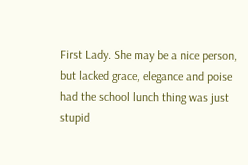First Lady. She may be a nice person, but lacked grace, elegance and poise had the school lunch thing was just stupid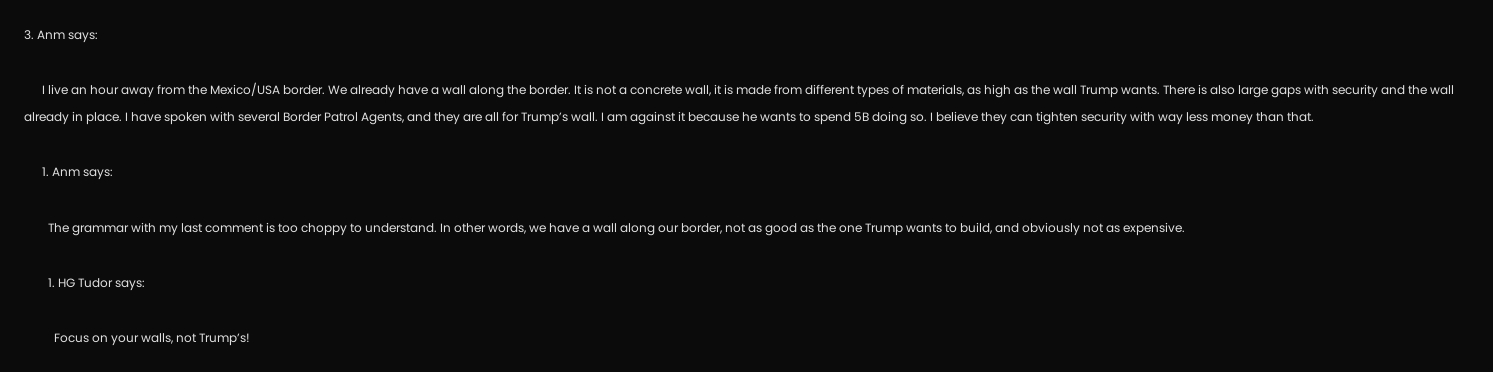3. Anm says:

      I live an hour away from the Mexico/USA border. We already have a wall along the border. It is not a concrete wall, it is made from different types of materials, as high as the wall Trump wants. There is also large gaps with security and the wall already in place. I have spoken with several Border Patrol Agents, and they are all for Trump’s wall. I am against it because he wants to spend 5B doing so. I believe they can tighten security with way less money than that.

      1. Anm says:

        The grammar with my last comment is too choppy to understand. In other words, we have a wall along our border, not as good as the one Trump wants to build, and obviously not as expensive.

        1. HG Tudor says:

          Focus on your walls, not Trump’s!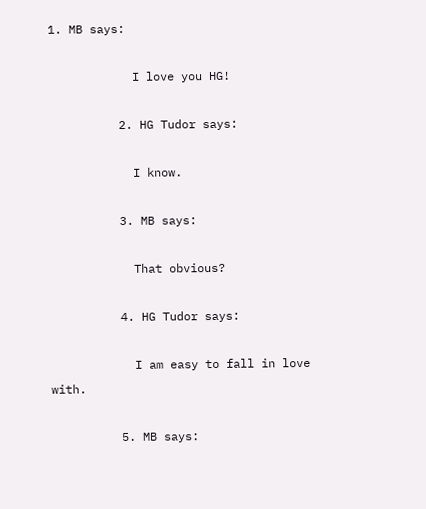1. MB says:

            I love you HG!

          2. HG Tudor says:

            I know.

          3. MB says:

            That obvious?

          4. HG Tudor says:

            I am easy to fall in love with.

          5. MB says: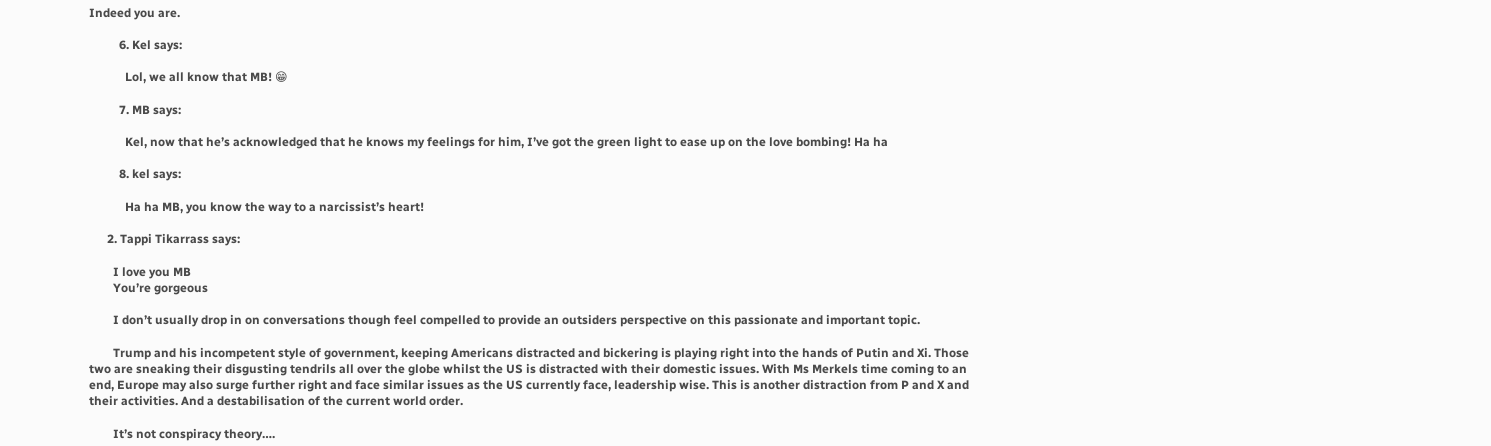Indeed you are.

          6. Kel says:

            Lol, we all know that MB! 😁

          7. MB says:

            Kel, now that he’s acknowledged that he knows my feelings for him, I’ve got the green light to ease up on the love bombing! Ha ha

          8. kel says:

            Ha ha MB, you know the way to a narcissist’s heart!

      2. Tappi Tikarrass says:

        I love you MB
        You’re gorgeous

        I don’t usually drop in on conversations though feel compelled to provide an outsiders perspective on this passionate and important topic.

        Trump and his incompetent style of government, keeping Americans distracted and bickering is playing right into the hands of Putin and Xi. Those two are sneaking their disgusting tendrils all over the globe whilst the US is distracted with their domestic issues. With Ms Merkels time coming to an end, Europe may also surge further right and face similar issues as the US currently face, leadership wise. This is another distraction from P and X and their activities. And a destabilisation of the current world order.

        It’s not conspiracy theory….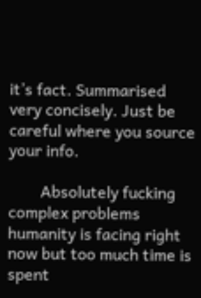it’s fact. Summarised very concisely. Just be careful where you source your info.

        Absolutely fucking complex problems humanity is facing right now but too much time is spent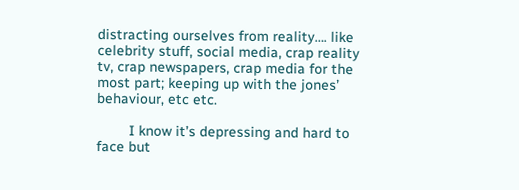distracting ourselves from reality…. like celebrity stuff, social media, crap reality tv, crap newspapers, crap media for the most part; keeping up with the jones’ behaviour, etc etc.

        I know it’s depressing and hard to face but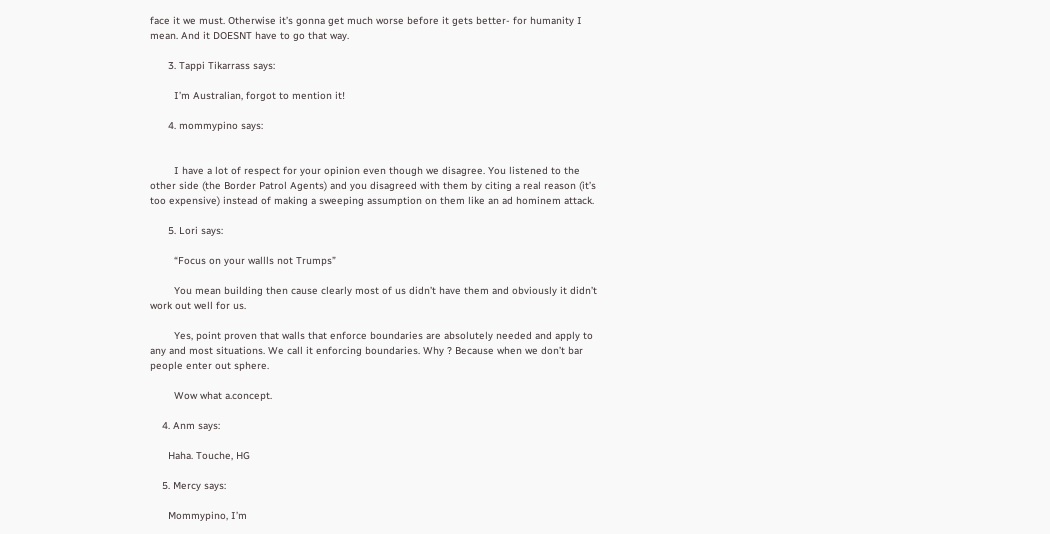face it we must. Otherwise it’s gonna get much worse before it gets better- for humanity I mean. And it DOESNT have to go that way.

      3. Tappi Tikarrass says:

        I’m Australian, forgot to mention it!

      4. mommypino says:


        I have a lot of respect for your opinion even though we disagree. You listened to the other side (the Border Patrol Agents) and you disagreed with them by citing a real reason (it’s too expensive) instead of making a sweeping assumption on them like an ad hominem attack.

      5. Lori says:

        “Focus on your wallls not Trumps”

        You mean building then cause clearly most of us didn’t have them and obviously it didn’t work out well for us.

        Yes, point proven that walls that enforce boundaries are absolutely needed and apply to any and most situations. We call it enforcing boundaries. Why ? Because when we don’t bar people enter out sphere.

        Wow what a.concept.

    4. Anm says:

      Haha. Touche, HG

    5. Mercy says:

      Mommypino, I’m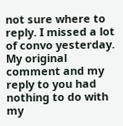not sure where to reply. I missed a lot of convo yesterday. My original comment and my reply to you had nothing to do with my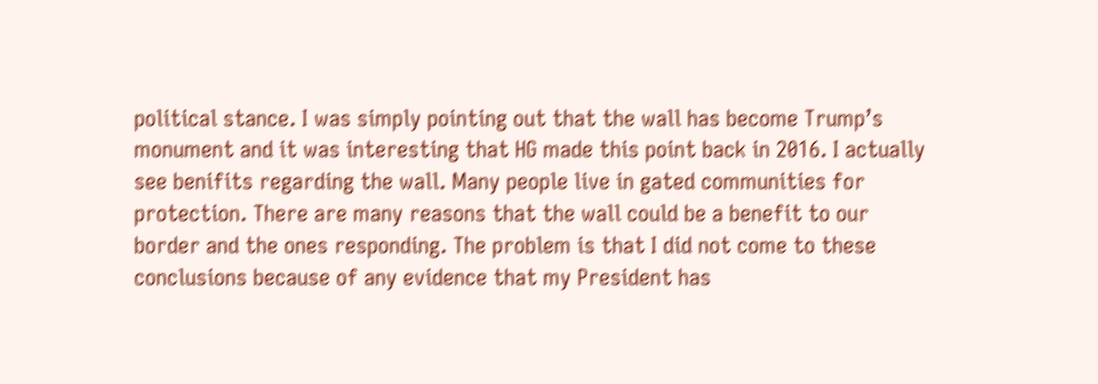political stance. I was simply pointing out that the wall has become Trump’s monument and it was interesting that HG made this point back in 2016. I actually see benifits regarding the wall. Many people live in gated communities for protection. There are many reasons that the wall could be a benefit to our border and the ones responding. The problem is that I did not come to these conclusions because of any evidence that my President has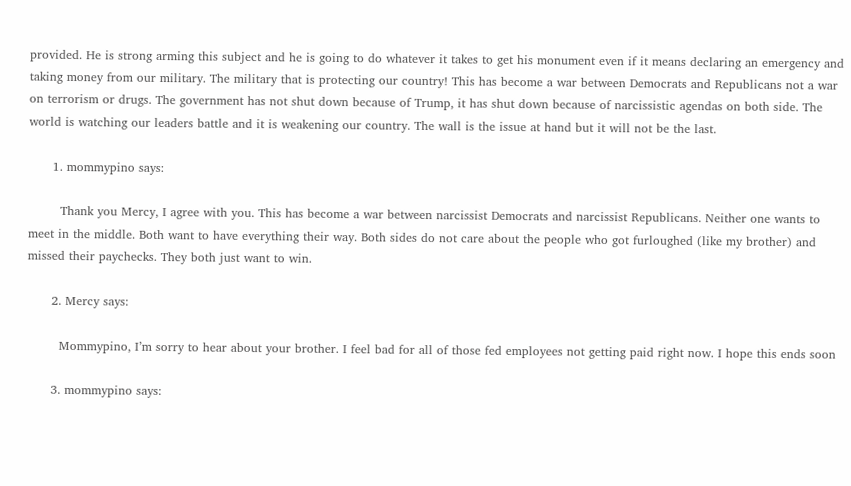provided. He is strong arming this subject and he is going to do whatever it takes to get his monument even if it means declaring an emergency and taking money from our military. The military that is protecting our country! This has become a war between Democrats and Republicans not a war on terrorism or drugs. The government has not shut down because of Trump, it has shut down because of narcissistic agendas on both side. The world is watching our leaders battle and it is weakening our country. The wall is the issue at hand but it will not be the last.

      1. mommypino says:

        Thank you Mercy, I agree with you. This has become a war between narcissist Democrats and narcissist Republicans. Neither one wants to meet in the middle. Both want to have everything their way. Both sides do not care about the people who got furloughed (like my brother) and missed their paychecks. They both just want to win.

      2. Mercy says:

        Mommypino, I’m sorry to hear about your brother. I feel bad for all of those fed employees not getting paid right now. I hope this ends soon

      3. mommypino says: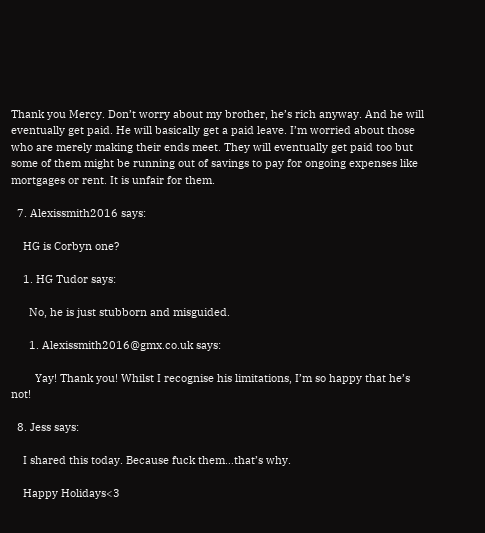Thank you Mercy. Don’t worry about my brother, he’s rich anyway. And he will eventually get paid. He will basically get a paid leave. I’m worried about those who are merely making their ends meet. They will eventually get paid too but some of them might be running out of savings to pay for ongoing expenses like mortgages or rent. It is unfair for them.

  7. Alexissmith2016 says:

    HG is Corbyn one?

    1. HG Tudor says:

      No, he is just stubborn and misguided.

      1. Alexissmith2016@gmx.co.uk says:

        Yay! Thank you! Whilst I recognise his limitations, I’m so happy that he’s not!

  8. Jess says:

    I shared this today. Because fuck them…that’s why.

    Happy Holidays<3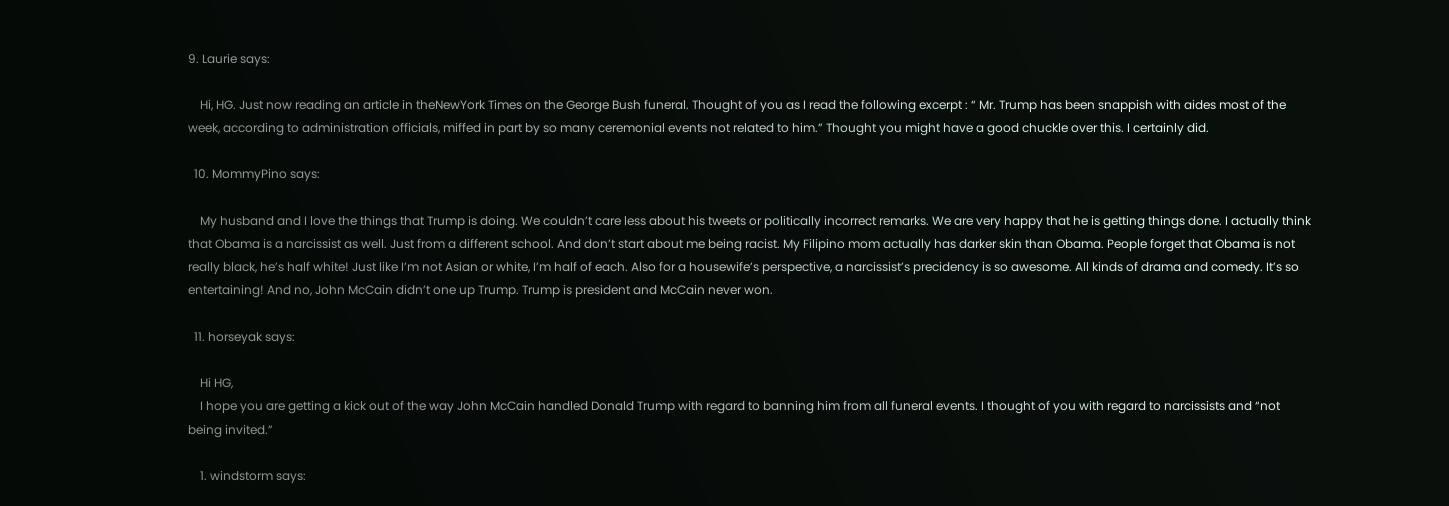9. Laurie says:

    Hi, HG. Just now reading an article in theNewYork Times on the George Bush funeral. Thought of you as I read the following excerpt : “ Mr. Trump has been snappish with aides most of the week, according to administration officials, miffed in part by so many ceremonial events not related to him.” Thought you might have a good chuckle over this. I certainly did.

  10. MommyPino says:

    My husband and I love the things that Trump is doing. We couldn’t care less about his tweets or politically incorrect remarks. We are very happy that he is getting things done. I actually think that Obama is a narcissist as well. Just from a different school. And don’t start about me being racist. My Filipino mom actually has darker skin than Obama. People forget that Obama is not really black, he’s half white! Just like I’m not Asian or white, I’m half of each. Also for a housewife’s perspective, a narcissist’s precidency is so awesome. All kinds of drama and comedy. It’s so entertaining! And no, John McCain didn’t one up Trump. Trump is president and McCain never won.

  11. horseyak says:

    Hi HG,
    I hope you are getting a kick out of the way John McCain handled Donald Trump with regard to banning him from all funeral events. I thought of you with regard to narcissists and “not being invited.”

    1. windstorm says: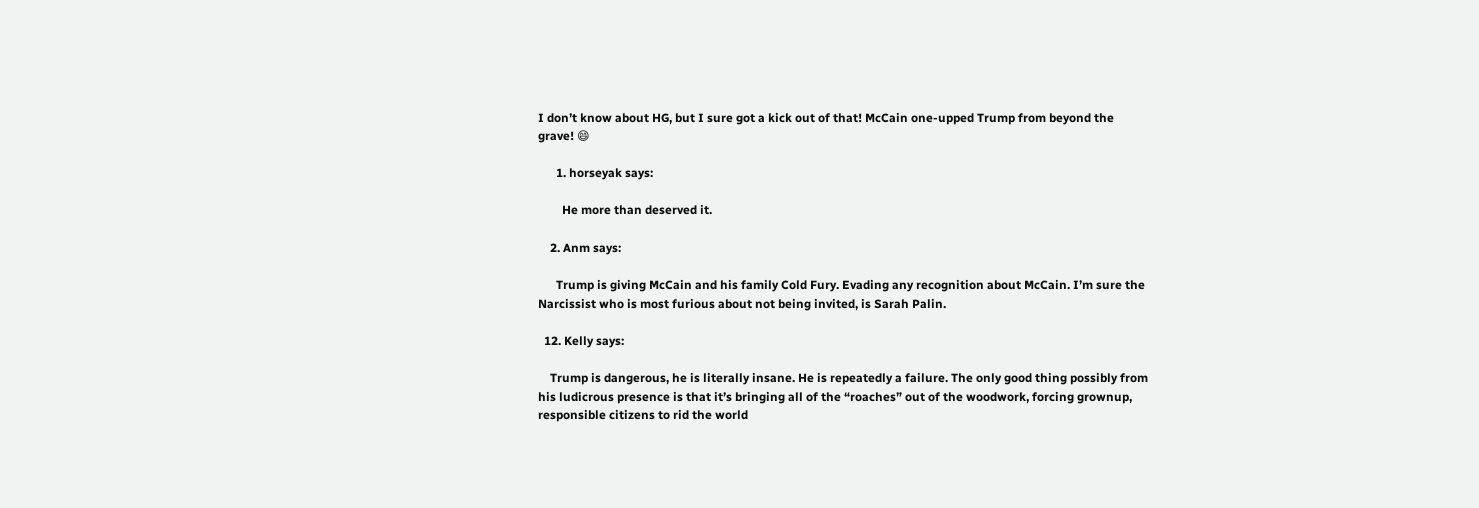I don’t know about HG, but I sure got a kick out of that! McCain one-upped Trump from beyond the grave! 😄

      1. horseyak says:

        He more than deserved it.

    2. Anm says:

      Trump is giving McCain and his family Cold Fury. Evading any recognition about McCain. I’m sure the Narcissist who is most furious about not being invited, is Sarah Palin.

  12. Kelly says:

    Trump is dangerous, he is literally insane. He is repeatedly a failure. The only good thing possibly from his ludicrous presence is that it’s bringing all of the “roaches” out of the woodwork, forcing grownup, responsible citizens to rid the world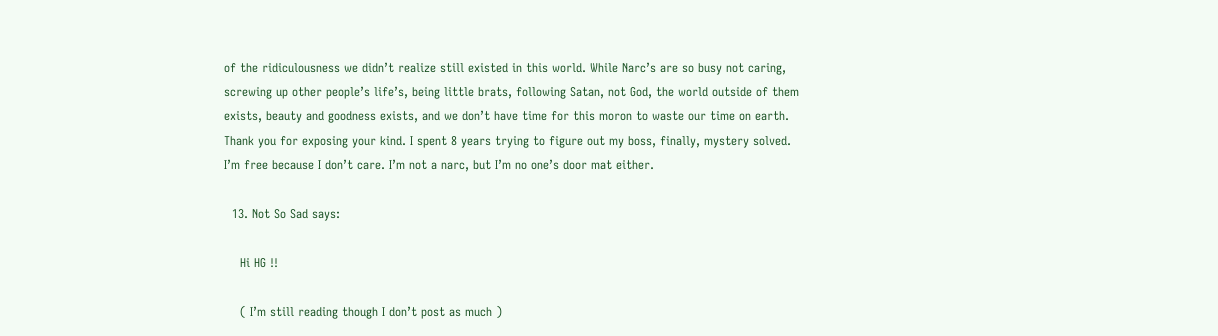of the ridiculousness we didn’t realize still existed in this world. While Narc’s are so busy not caring, screwing up other people’s life’s, being little brats, following Satan, not God, the world outside of them exists, beauty and goodness exists, and we don’t have time for this moron to waste our time on earth. Thank you for exposing your kind. I spent 8 years trying to figure out my boss, finally, mystery solved. I’m free because I don’t care. I’m not a narc, but I’m no one’s door mat either.

  13. Not So Sad says:

    Hi HG !!

    ( I’m still reading though I don’t post as much )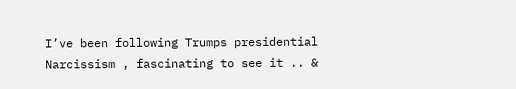I’ve been following Trumps presidential Narcissism , fascinating to see it .. &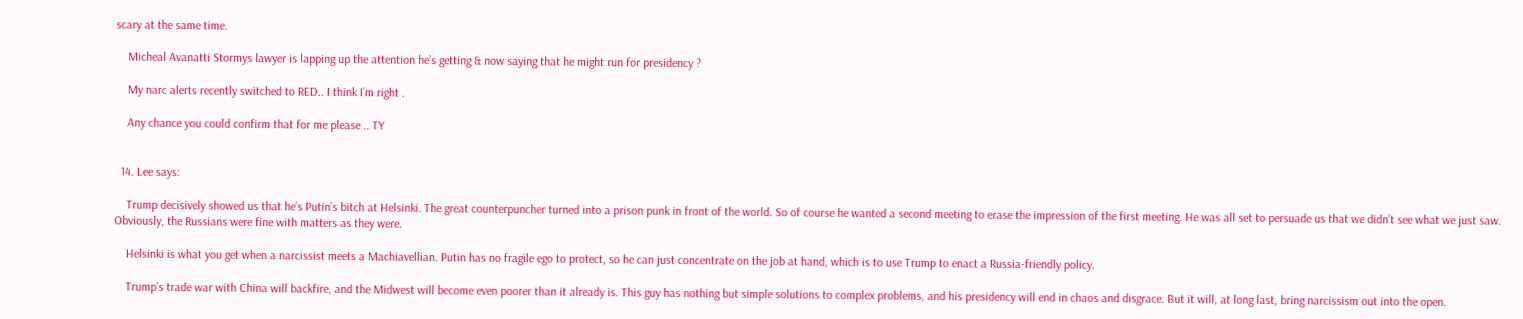scary at the same time.

    Micheal Avanatti Stormys lawyer is lapping up the attention he’s getting & now saying that he might run for presidency ?

    My narc alerts recently switched to RED.. I think I’m right .

    Any chance you could confirm that for me please .. TY


  14. Lee says:

    Trump decisively showed us that he’s Putin’s bitch at Helsinki. The great counterpuncher turned into a prison punk in front of the world. So of course he wanted a second meeting to erase the impression of the first meeting. He was all set to persuade us that we didn’t see what we just saw. Obviously, the Russians were fine with matters as they were.

    Helsinki is what you get when a narcissist meets a Machiavellian. Putin has no fragile ego to protect, so he can just concentrate on the job at hand, which is to use Trump to enact a Russia-friendly policy.

    Trump’s trade war with China will backfire, and the Midwest will become even poorer than it already is. This guy has nothing but simple solutions to complex problems, and his presidency will end in chaos and disgrace. But it will, at long last, bring narcissism out into the open.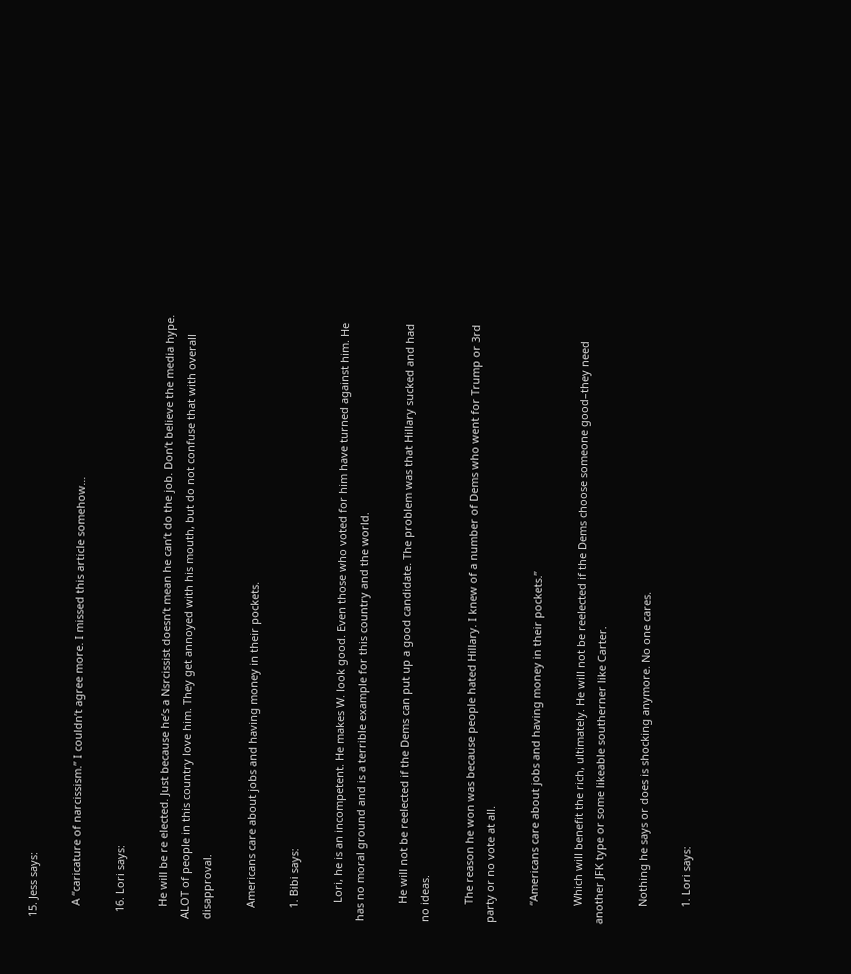15. Jess says:

    A “caricature of narcissism.” I couldn’t agree more. I missed this article somehow…

  16. Lori says:

    He will be re elected. Just because he’s a Nsrcissist doesn’t mean he can’t do the job. Don’t believe the media hype. ALOT of people in this country love him. They get annoyed with his mouth, but do not confuse that with overall disapproval.

    Americans care about jobs and having money in their pockets.

    1. Bibi says:

      Lori, he is an incompetent. He makes W. look good. Even those who voted for him have turned against him. He has no moral ground and is a terrible example for this country and the world.

      He will not be reelected if the Dems can put up a good candidate. The problem was that Hillary sucked and had no ideas.

      The reason he won was because people hated Hillary. I knew of a number of Dems who went for Trump or 3rd party or no vote at all.

      “Americans care about jobs and having money in their pockets.”

      Which will benefit the rich, ultimately. He will not be reelected if the Dems choose someone good–they need another JFK type or some likeable southerner like Carter.

      Nothing he says or does is shocking anymore. No one cares.

      1. Lori says: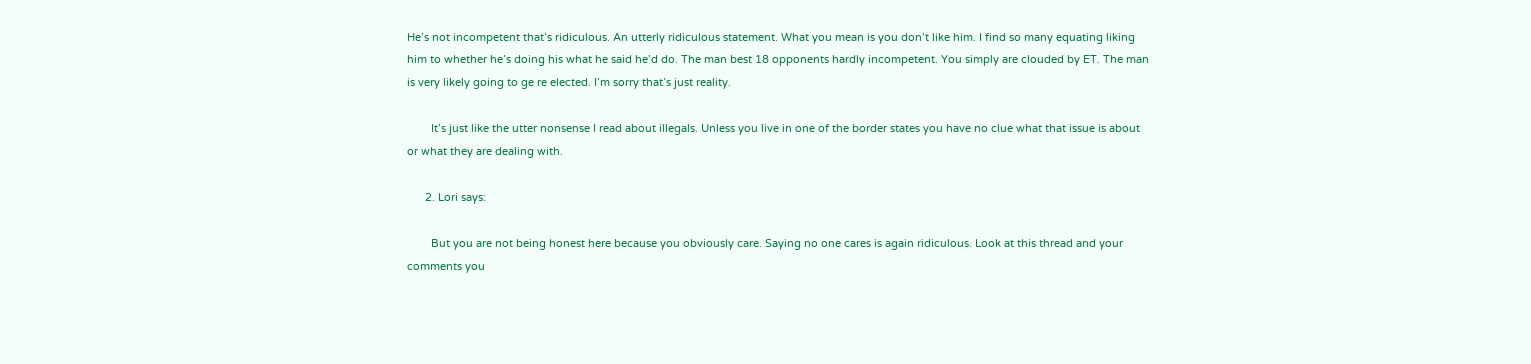He’s not incompetent that’s ridiculous. An utterly ridiculous statement. What you mean is you don’t like him. I find so many equating liking him to whether he’s doing his what he said he’d do. The man best 18 opponents hardly incompetent. You simply are clouded by ET. The man is very likely going to ge re elected. I’m sorry that’s just reality.

        It’s just like the utter nonsense I read about illegals. Unless you live in one of the border states you have no clue what that issue is about or what they are dealing with.

      2. Lori says:

        But you are not being honest here because you obviously care. Saying no one cares is again ridiculous. Look at this thread and your comments you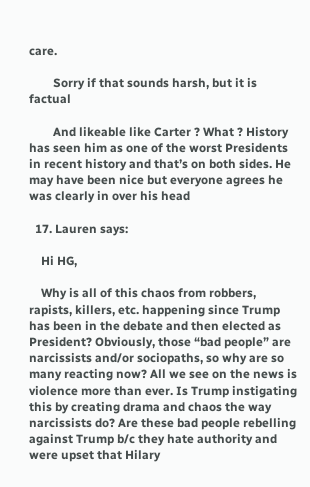care.

        Sorry if that sounds harsh, but it is factual

        And likeable like Carter ? What ? History has seen him as one of the worst Presidents in recent history and that’s on both sides. He may have been nice but everyone agrees he was clearly in over his head

  17. Lauren says:

    Hi HG,

    Why is all of this chaos from robbers, rapists, killers, etc. happening since Trump has been in the debate and then elected as President? Obviously, those “bad people” are narcissists and/or sociopaths, so why are so many reacting now? All we see on the news is violence more than ever. Is Trump instigating this by creating drama and chaos the way narcissists do? Are these bad people rebelling against Trump b/c they hate authority and were upset that Hilary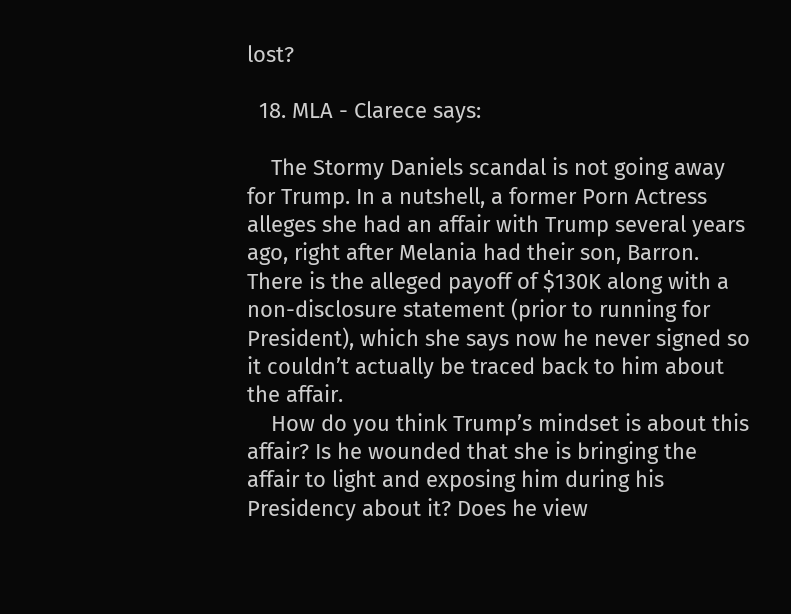lost?

  18. MLA - Clarece says:

    The Stormy Daniels scandal is not going away for Trump. In a nutshell, a former Porn Actress alleges she had an affair with Trump several years ago, right after Melania had their son, Barron. There is the alleged payoff of $130K along with a non-disclosure statement (prior to running for President), which she says now he never signed so it couldn’t actually be traced back to him about the affair.
    How do you think Trump’s mindset is about this affair? Is he wounded that she is bringing the affair to light and exposing him during his Presidency about it? Does he view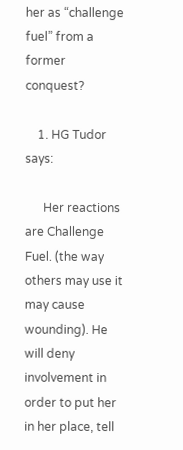her as “challenge fuel” from a former conquest?

    1. HG Tudor says:

      Her reactions are Challenge Fuel. (the way others may use it may cause wounding). He will deny involvement in order to put her in her place, tell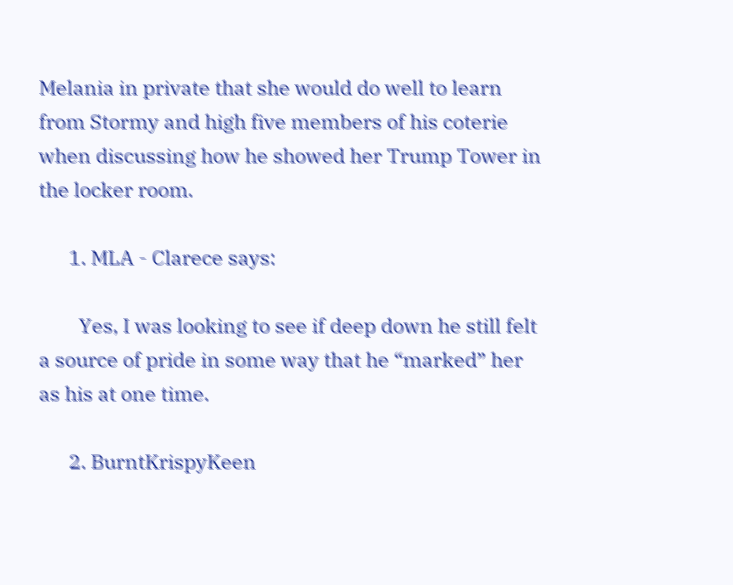Melania in private that she would do well to learn from Stormy and high five members of his coterie when discussing how he showed her Trump Tower in the locker room.

      1. MLA - Clarece says:

        Yes, I was looking to see if deep down he still felt a source of pride in some way that he “marked” her as his at one time.

      2. BurntKrispyKeen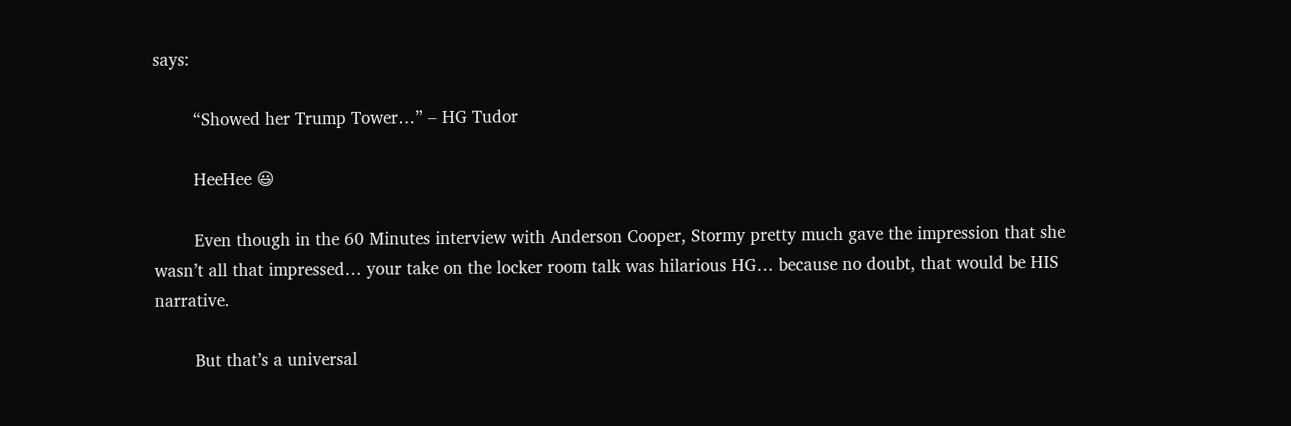says:

        “Showed her Trump Tower…” – HG Tudor

        HeeHee 😃

        Even though in the 60 Minutes interview with Anderson Cooper, Stormy pretty much gave the impression that she wasn’t all that impressed… your take on the locker room talk was hilarious HG… because no doubt, that would be HIS narrative.

        But that’s a universal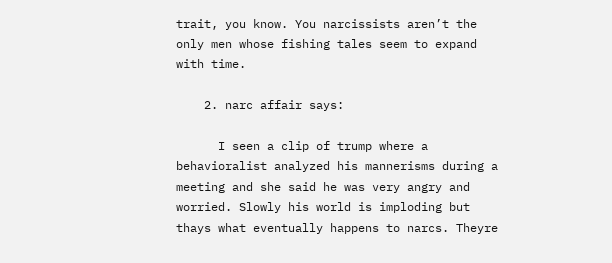trait, you know. You narcissists aren’t the only men whose fishing tales seem to expand with time.

    2. narc affair says:

      I seen a clip of trump where a behavioralist analyzed his mannerisms during a meeting and she said he was very angry and worried. Slowly his world is imploding but thays what eventually happens to narcs. Theyre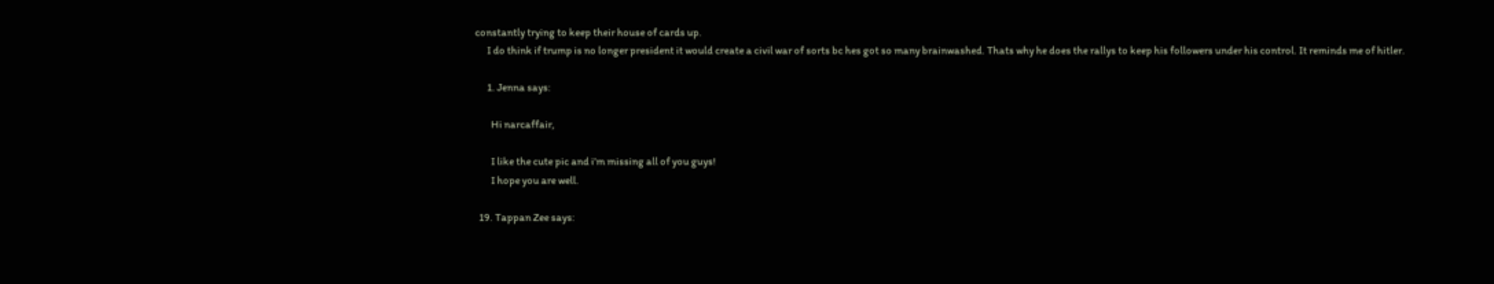constantly trying to keep their house of cards up.
      I do think if trump is no longer president it would create a civil war of sorts bc hes got so many brainwashed. Thats why he does the rallys to keep his followers under his control. It reminds me of hitler.

      1. Jenna says:

        Hi narcaffair,

        I like the cute pic and i’m missing all of you guys!
        I hope you are well.

  19. Tappan Zee says: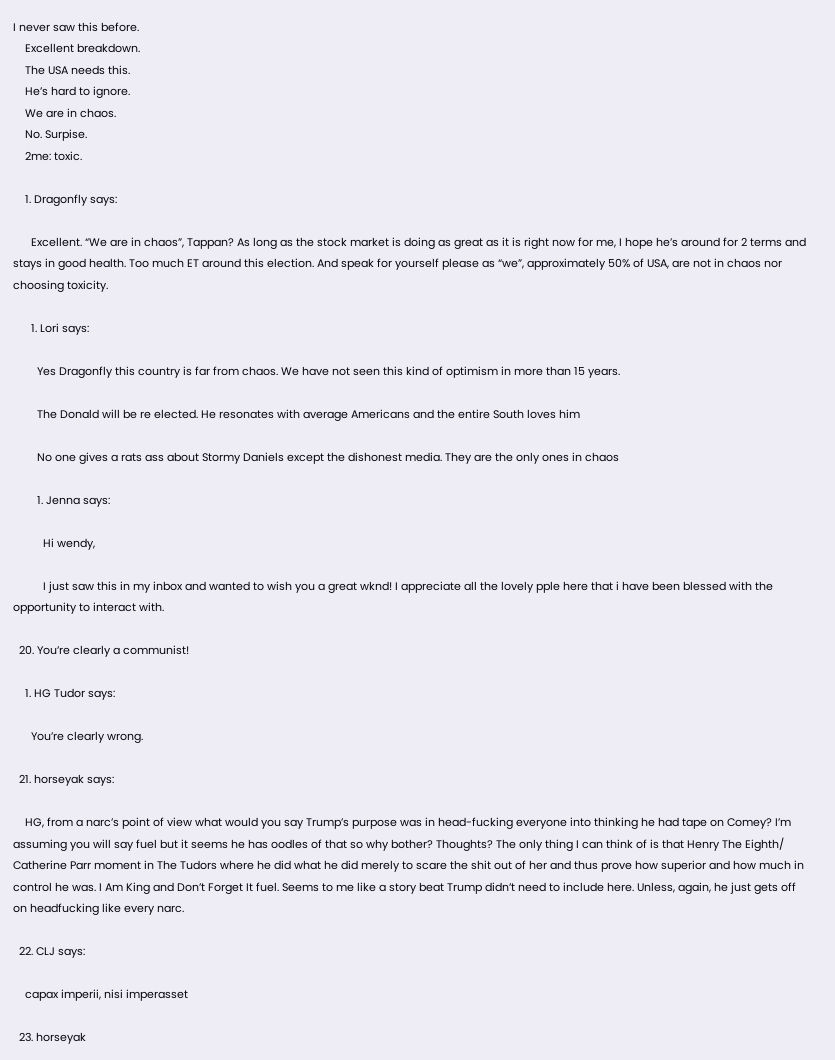I never saw this before.
    Excellent breakdown.
    The USA needs this.
    He’s hard to ignore.
    We are in chaos.
    No. Surpise.
    2me: toxic.

    1. Dragonfly says:

      Excellent. “We are in chaos”, Tappan? As long as the stock market is doing as great as it is right now for me, I hope he’s around for 2 terms and stays in good health. Too much ET around this election. And speak for yourself please as “we”, approximately 50% of USA, are not in chaos nor choosing toxicity.

      1. Lori says:

        Yes Dragonfly this country is far from chaos. We have not seen this kind of optimism in more than 15 years.

        The Donald will be re elected. He resonates with average Americans and the entire South loves him

        No one gives a rats ass about Stormy Daniels except the dishonest media. They are the only ones in chaos

        1. Jenna says:

          Hi wendy,

          I just saw this in my inbox and wanted to wish you a great wknd! I appreciate all the lovely pple here that i have been blessed with the opportunity to interact with.

  20. You’re clearly a communist!

    1. HG Tudor says:

      You’re clearly wrong.

  21. horseyak says:

    HG, from a narc’s point of view what would you say Trump’s purpose was in head-fucking everyone into thinking he had tape on Comey? I’m assuming you will say fuel but it seems he has oodles of that so why bother? Thoughts? The only thing I can think of is that Henry The Eighth/ Catherine Parr moment in The Tudors where he did what he did merely to scare the shit out of her and thus prove how superior and how much in control he was. I Am King and Don’t Forget It fuel. Seems to me like a story beat Trump didn’t need to include here. Unless, again, he just gets off on headfucking like every narc.

  22. CLJ says:

    capax imperii, nisi imperasset

  23. horseyak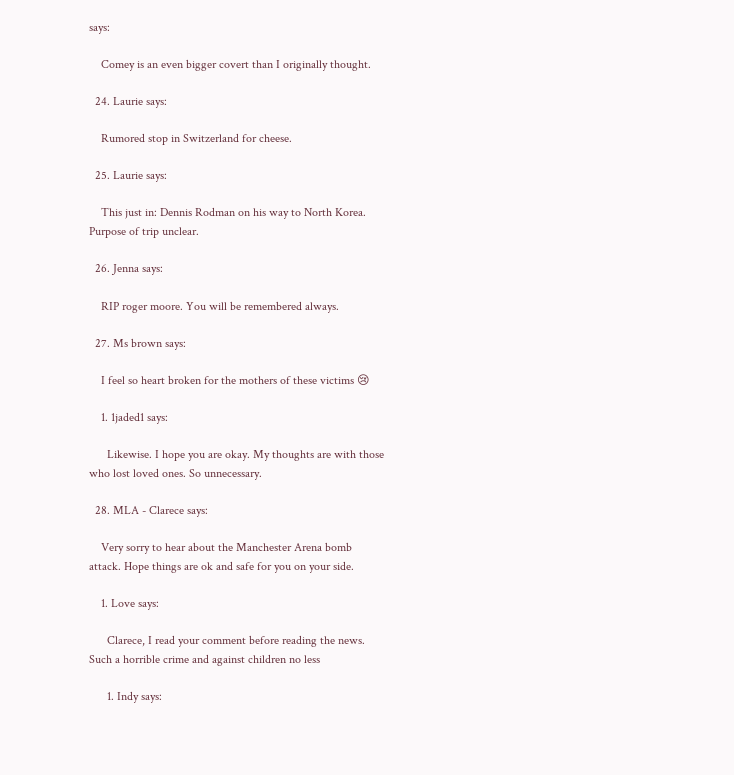says:

    Comey is an even bigger covert than I originally thought.

  24. Laurie says:

    Rumored stop in Switzerland for cheese.

  25. Laurie says:

    This just in: Dennis Rodman on his way to North Korea. Purpose of trip unclear.

  26. Jenna says:

    RIP roger moore. You will be remembered always.

  27. Ms brown says:

    I feel so heart broken for the mothers of these victims 😢

    1. 1jaded1 says:

      Likewise. I hope you are okay. My thoughts are with those who lost loved ones. So unnecessary.

  28. MLA - Clarece says:

    Very sorry to hear about the Manchester Arena bomb attack. Hope things are ok and safe for you on your side.

    1. Love says:

      Clarece, I read your comment before reading the news. Such a horrible crime and against children no less

      1. Indy says: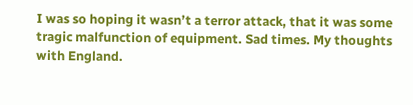I was so hoping it wasn’t a terror attack, that it was some tragic malfunction of equipment. Sad times. My thoughts with England.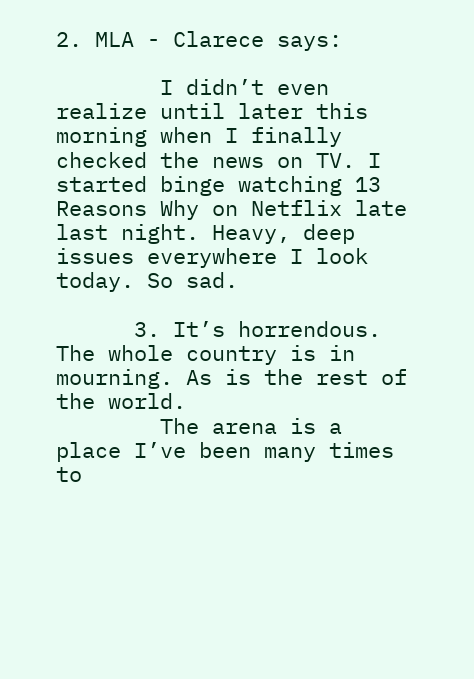2. MLA - Clarece says:

        I didn’t even realize until later this morning when I finally checked the news on TV. I started binge watching 13 Reasons Why on Netflix late last night. Heavy, deep issues everywhere I look today. So sad.

      3. It’s horrendous. The whole country is in mourning. As is the rest of the world.
        The arena is a place I’ve been many times to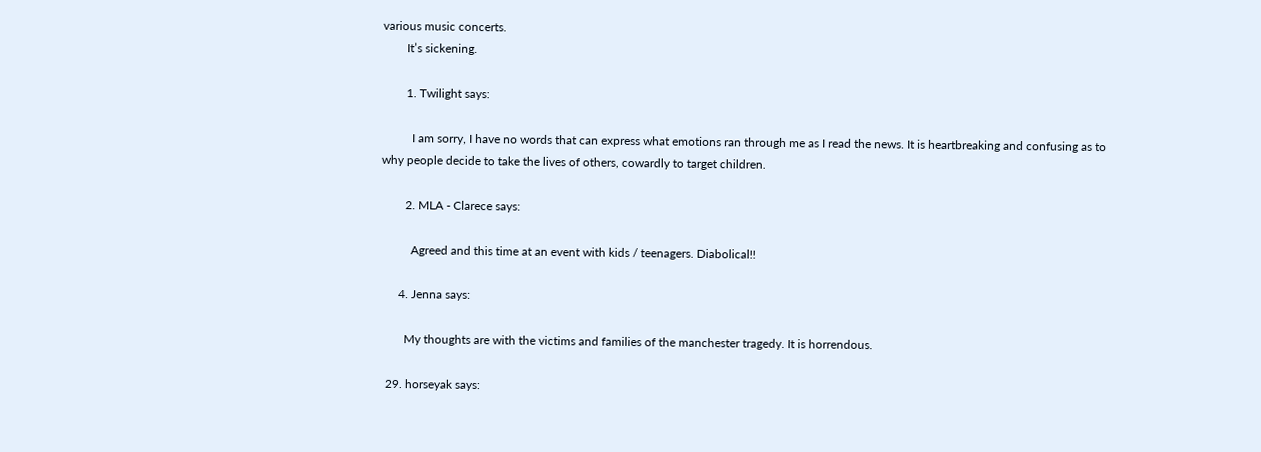various music concerts.
        It’s sickening.

        1. Twilight says:

          I am sorry, I have no words that can express what emotions ran through me as I read the news. It is heartbreaking and confusing as to why people decide to take the lives of others, cowardly to target children.

        2. MLA - Clarece says:

          Agreed and this time at an event with kids / teenagers. Diabolical!!

      4. Jenna says:

        My thoughts are with the victims and families of the manchester tragedy. It is horrendous.

  29. horseyak says: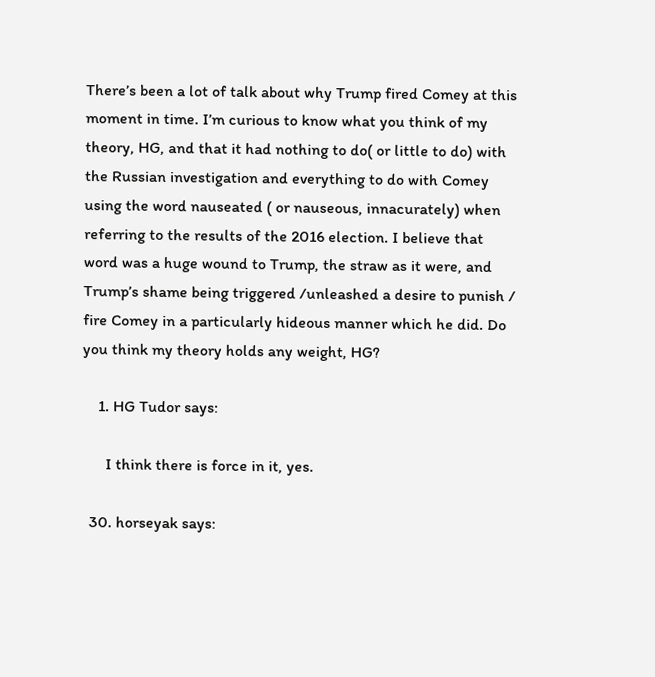There’s been a lot of talk about why Trump fired Comey at this moment in time. I’m curious to know what you think of my theory, HG, and that it had nothing to do( or little to do) with the Russian investigation and everything to do with Comey using the word nauseated ( or nauseous, innacurately) when referring to the results of the 2016 election. I believe that word was a huge wound to Trump, the straw as it were, and Trump’s shame being triggered /unleashed a desire to punish / fire Comey in a particularly hideous manner which he did. Do you think my theory holds any weight, HG?

    1. HG Tudor says:

      I think there is force in it, yes.

  30. horseyak says: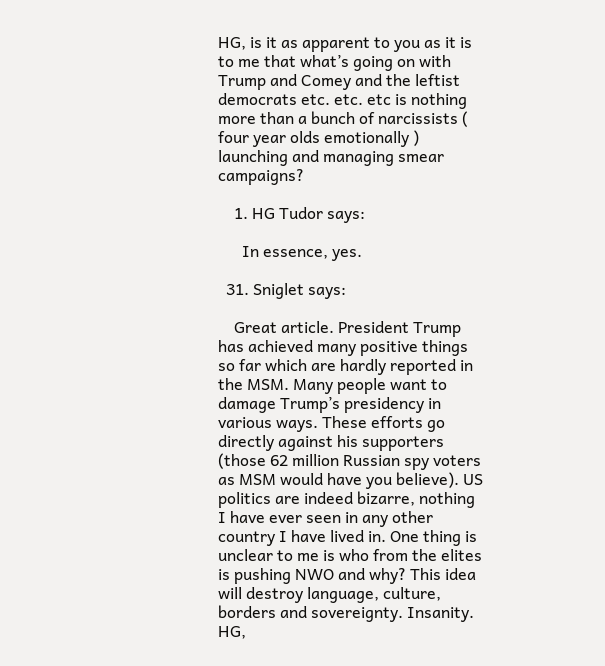HG, is it as apparent to you as it is to me that what’s going on with Trump and Comey and the leftist democrats etc. etc. etc is nothing more than a bunch of narcissists ( four year olds emotionally ) launching and managing smear campaigns?

    1. HG Tudor says:

      In essence, yes.

  31. Sniglet says:

    Great article. President Trump has achieved many positive things so far which are hardly reported in the MSM. Many people want to damage Trump’s presidency in various ways. These efforts go directly against his supporters (those 62 million Russian spy voters as MSM would have you believe). US politics are indeed bizarre, nothing I have ever seen in any other country I have lived in. One thing is unclear to me is who from the elites is pushing NWO and why? This idea will destroy language, culture, borders and sovereignty. Insanity. HG,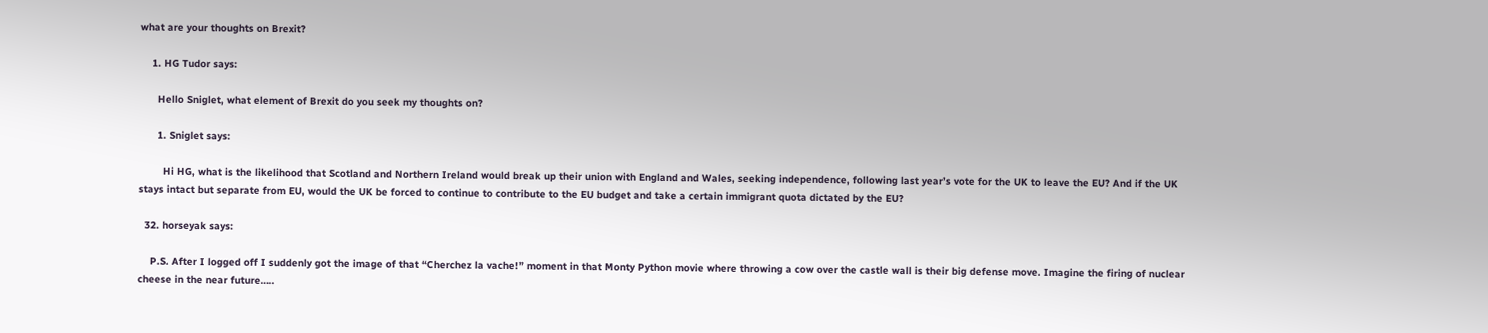what are your thoughts on Brexit?

    1. HG Tudor says:

      Hello Sniglet, what element of Brexit do you seek my thoughts on?

      1. Sniglet says:

        Hi HG, what is the likelihood that Scotland and Northern Ireland would break up their union with England and Wales, seeking independence, following last year’s vote for the UK to leave the EU? And if the UK stays intact but separate from EU, would the UK be forced to continue to contribute to the EU budget and take a certain immigrant quota dictated by the EU?

  32. horseyak says:

    P.S. After I logged off I suddenly got the image of that “Cherchez la vache!” moment in that Monty Python movie where throwing a cow over the castle wall is their big defense move. Imagine the firing of nuclear cheese in the near future…..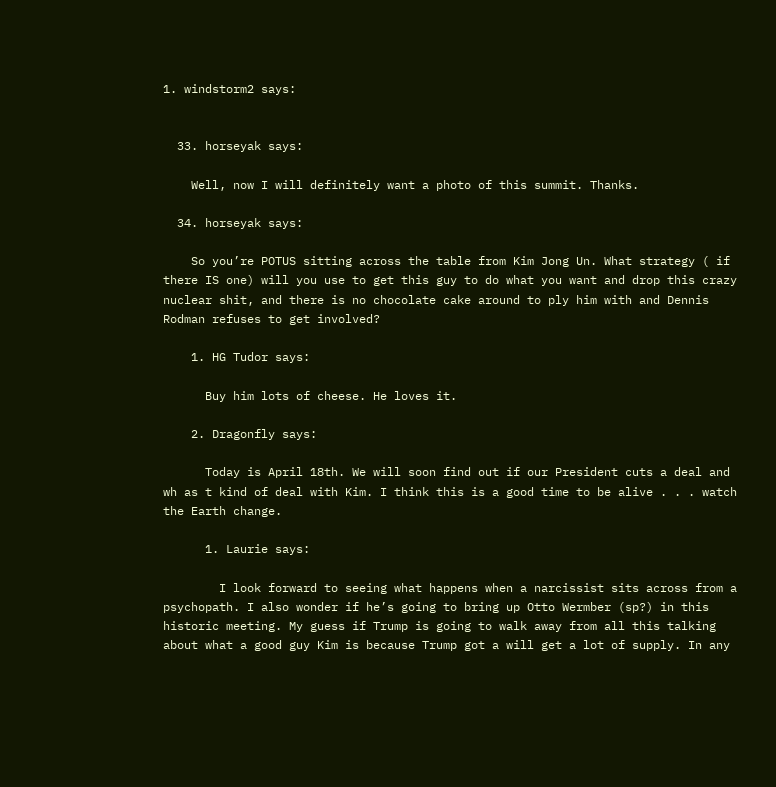1. windstorm2 says:


  33. horseyak says:

    Well, now I will definitely want a photo of this summit. Thanks.

  34. horseyak says:

    So you’re POTUS sitting across the table from Kim Jong Un. What strategy ( if there IS one) will you use to get this guy to do what you want and drop this crazy nuclear shit, and there is no chocolate cake around to ply him with and Dennis Rodman refuses to get involved?

    1. HG Tudor says:

      Buy him lots of cheese. He loves it.

    2. Dragonfly says:

      Today is April 18th. We will soon find out if our President cuts a deal and wh as t kind of deal with Kim. I think this is a good time to be alive . . . watch the Earth change.

      1. Laurie says:

        I look forward to seeing what happens when a narcissist sits across from a psychopath. I also wonder if he’s going to bring up Otto Wermber (sp?) in this historic meeting. My guess if Trump is going to walk away from all this talking about what a good guy Kim is because Trump got a will get a lot of supply. In any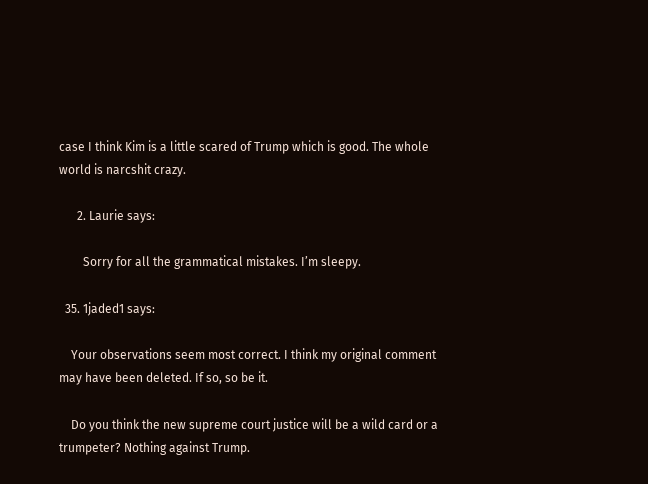case I think Kim is a little scared of Trump which is good. The whole world is narcshit crazy.

      2. Laurie says:

        Sorry for all the grammatical mistakes. I’m sleepy.

  35. 1jaded1 says:

    Your observations seem most correct. I think my original comment may have been deleted. If so, so be it.

    Do you think the new supreme court justice will be a wild card or a trumpeter? Nothing against Trump.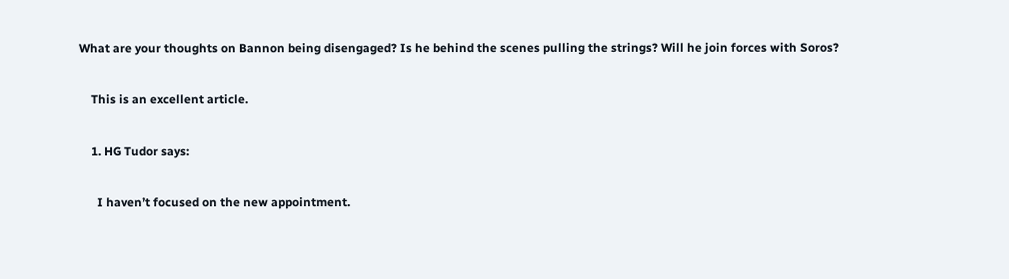What are your thoughts on Bannon being disengaged? Is he behind the scenes pulling the strings? Will he join forces with Soros?

    This is an excellent article.

    1. HG Tudor says:

      I haven’t focused on the new appointment.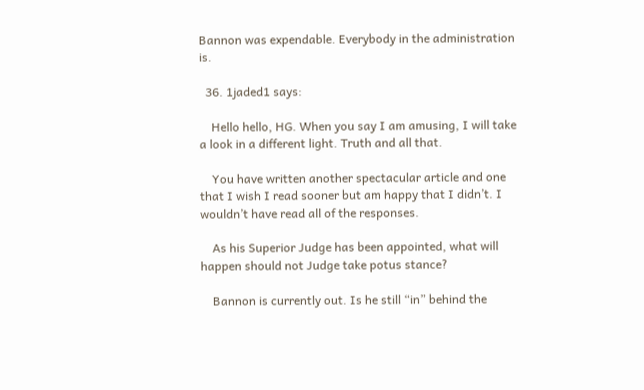Bannon was expendable. Everybody in the administration is.

  36. 1jaded1 says:

    Hello hello, HG. When you say I am amusing, I will take a look in a different light. Truth and all that.

    You have written another spectacular article and one that I wish I read sooner but am happy that I didn’t. I wouldn’t have read all of the responses.

    As his Superior Judge has been appointed, what will happen should not Judge take potus stance?

    Bannon is currently out. Is he still “in” behind the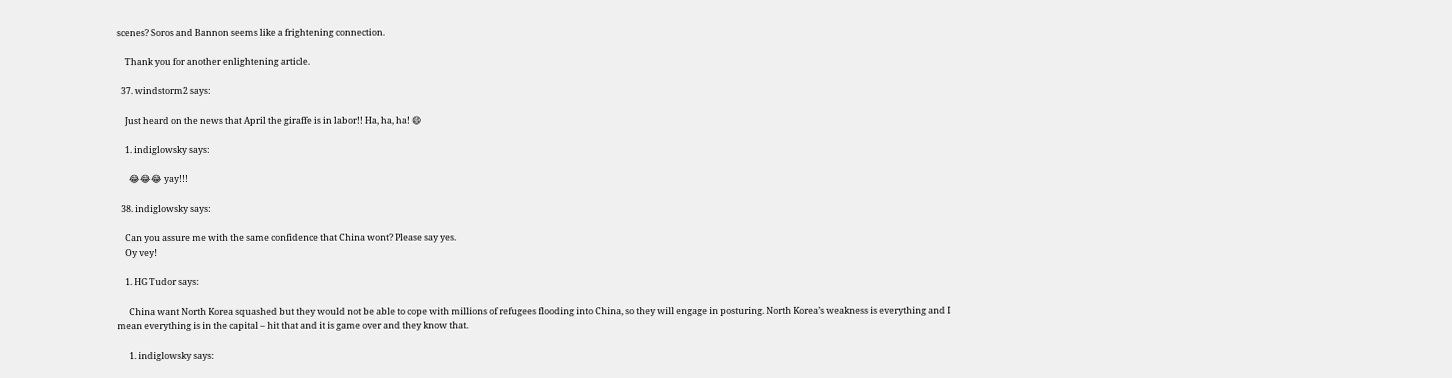scenes? Soros and Bannon seems like a frightening connection.

    Thank you for another enlightening article.

  37. windstorm2 says:

    Just heard on the news that April the giraffe is in labor!! Ha, ha, ha! 😄

    1. indiglowsky says:

      😂😂😂 yay!!!

  38. indiglowsky says:

    Can you assure me with the same confidence that China wont? Please say yes.
    Oy vey!

    1. HG Tudor says:

      China want North Korea squashed but they would not be able to cope with millions of refugees flooding into China, so they will engage in posturing. North Korea’s weakness is everything and I mean everything is in the capital – hit that and it is game over and they know that.

      1. indiglowsky says: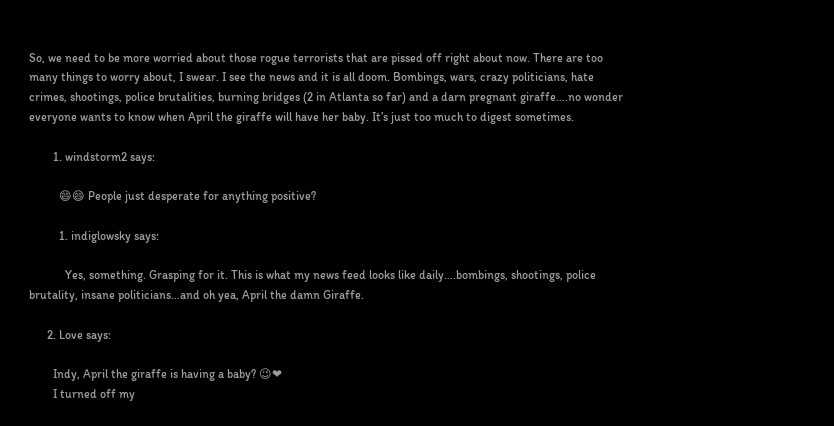So, we need to be more worried about those rogue terrorists that are pissed off right about now. There are too many things to worry about, I swear. I see the news and it is all doom. Bombings, wars, crazy politicians, hate crimes, shootings, police brutalities, burning bridges (2 in Atlanta so far) and a darn pregnant giraffe….no wonder everyone wants to know when April the giraffe will have her baby. It’s just too much to digest sometimes.

        1. windstorm2 says:

          😄😄 People just desperate for anything positive?

          1. indiglowsky says:

            Yes, something. Grasping for it. This is what my news feed looks like daily….bombings, shootings, police brutality, insane politicians…and oh yea, April the damn Giraffe.

      2. Love says:

        Indy, April the giraffe is having a baby? 😉❤
        I turned off my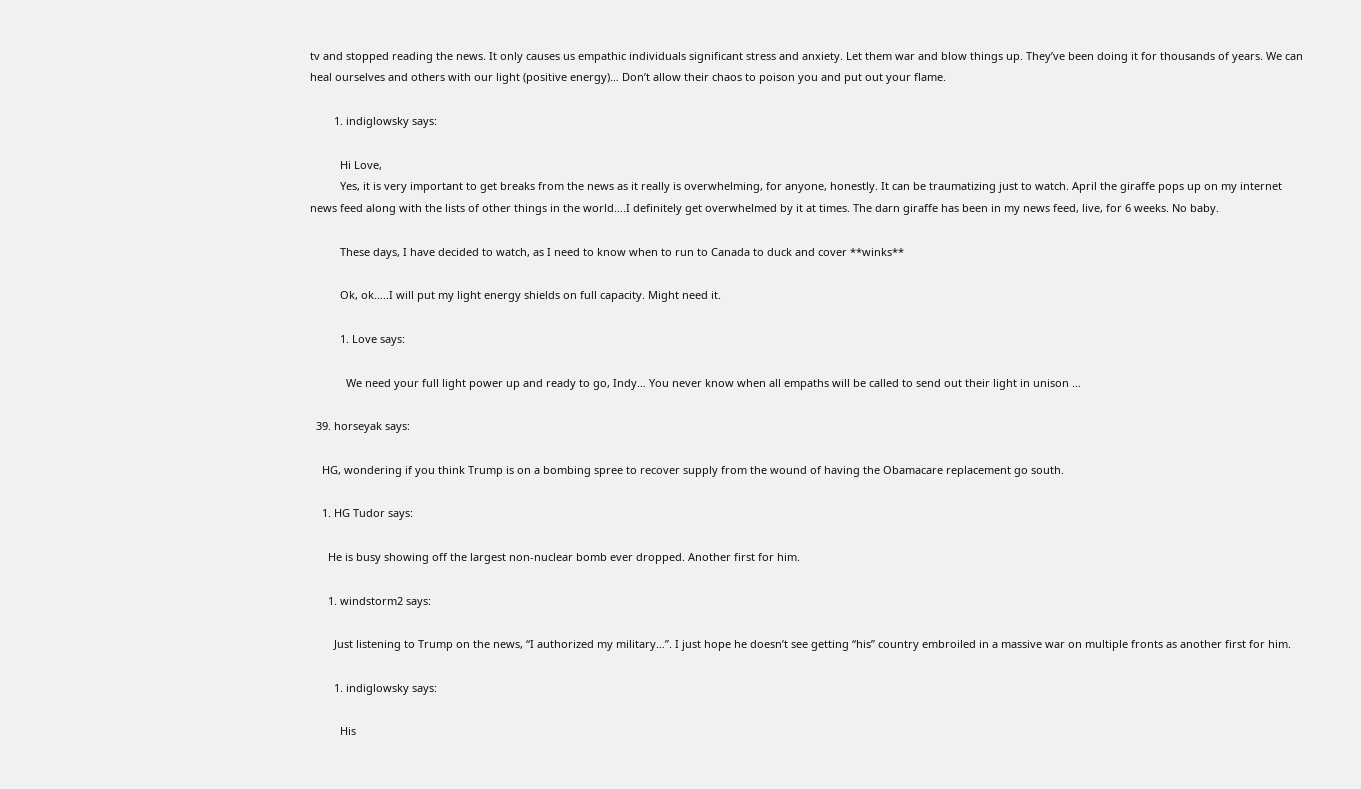tv and stopped reading the news. It only causes us empathic individuals significant stress and anxiety. Let them war and blow things up. They’ve been doing it for thousands of years. We can heal ourselves and others with our light (positive energy)… Don’t allow their chaos to poison you and put out your flame.

        1. indiglowsky says:

          Hi Love,
          Yes, it is very important to get breaks from the news as it really is overwhelming, for anyone, honestly. It can be traumatizing just to watch. April the giraffe pops up on my internet news feed along with the lists of other things in the world….I definitely get overwhelmed by it at times. The darn giraffe has been in my news feed, live, for 6 weeks. No baby.

          These days, I have decided to watch, as I need to know when to run to Canada to duck and cover **winks**

          Ok, ok…..I will put my light energy shields on full capacity. Might need it.

          1. Love says:

            We need your full light power up and ready to go, Indy… You never know when all empaths will be called to send out their light in unison …

  39. horseyak says:

    HG, wondering if you think Trump is on a bombing spree to recover supply from the wound of having the Obamacare replacement go south.

    1. HG Tudor says:

      He is busy showing off the largest non-nuclear bomb ever dropped. Another first for him.

      1. windstorm2 says:

        Just listening to Trump on the news, “I authorized my military…”. I just hope he doesn’t see getting “his” country embroiled in a massive war on multiple fronts as another first for him.

        1. indiglowsky says:

          His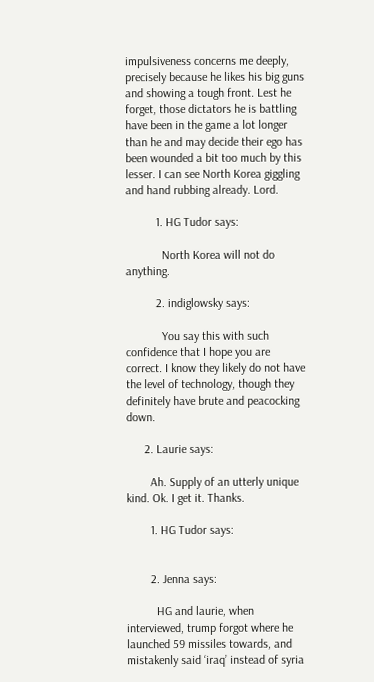impulsiveness concerns me deeply, precisely because he likes his big guns and showing a tough front. Lest he forget, those dictators he is battling have been in the game a lot longer than he and may decide their ego has been wounded a bit too much by this lesser. I can see North Korea giggling and hand rubbing already. Lord.

          1. HG Tudor says:

            North Korea will not do anything.

          2. indiglowsky says:

            You say this with such confidence that I hope you are correct. I know they likely do not have the level of technology, though they definitely have brute and peacocking down.

      2. Laurie says:

        Ah. Supply of an utterly unique kind. Ok. I get it. Thanks.

        1. HG Tudor says:


        2. Jenna says:

          HG and laurie, when interviewed, trump forgot where he launched 59 missiles towards, and mistakenly said ‘iraq’ instead of syria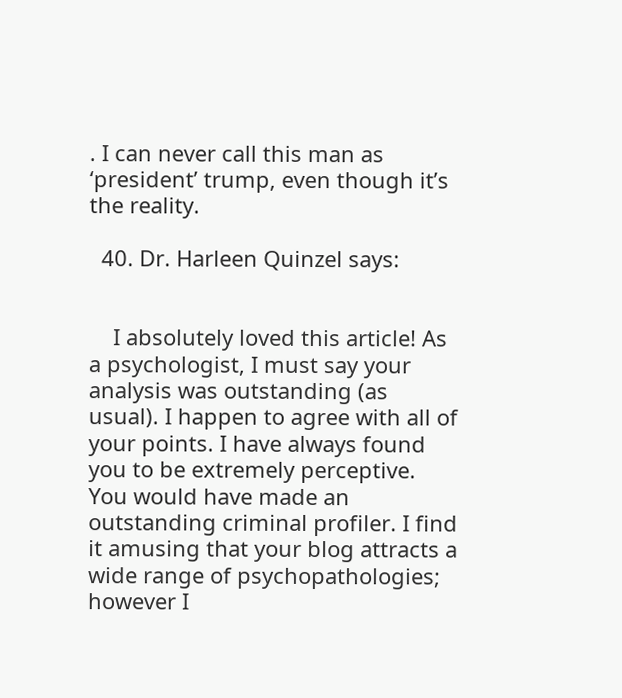. I can never call this man as ‘president’ trump, even though it’s the reality.

  40. Dr. Harleen Quinzel says:


    I absolutely loved this article! As a psychologist, I must say your analysis was outstanding (as usual). I happen to agree with all of your points. I have always found you to be extremely perceptive. You would have made an outstanding criminal profiler. I find it amusing that your blog attracts a wide range of psychopathologies; however I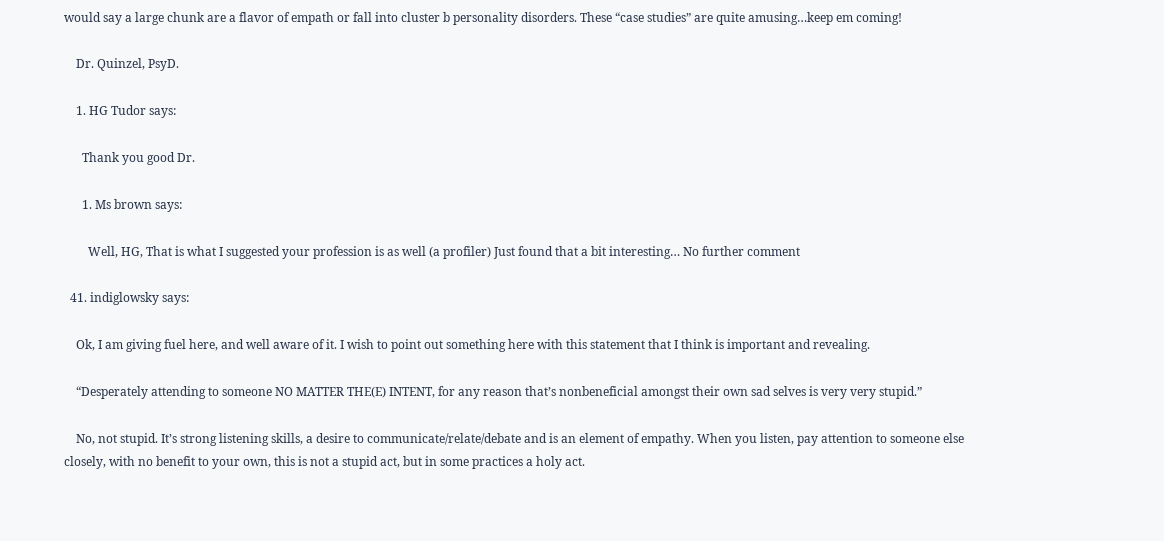would say a large chunk are a flavor of empath or fall into cluster b personality disorders. These “case studies” are quite amusing…keep em coming!

    Dr. Quinzel, PsyD.

    1. HG Tudor says:

      Thank you good Dr.

      1. Ms brown says:

        Well, HG, That is what I suggested your profession is as well (a profiler) Just found that a bit interesting… No further comment

  41. indiglowsky says:

    Ok, I am giving fuel here, and well aware of it. I wish to point out something here with this statement that I think is important and revealing.

    “Desperately attending to someone NO MATTER THE(E) INTENT, for any reason that’s nonbeneficial amongst their own sad selves is very very stupid.”

    No, not stupid. It’s strong listening skills, a desire to communicate/relate/debate and is an element of empathy. When you listen, pay attention to someone else closely, with no benefit to your own, this is not a stupid act, but in some practices a holy act.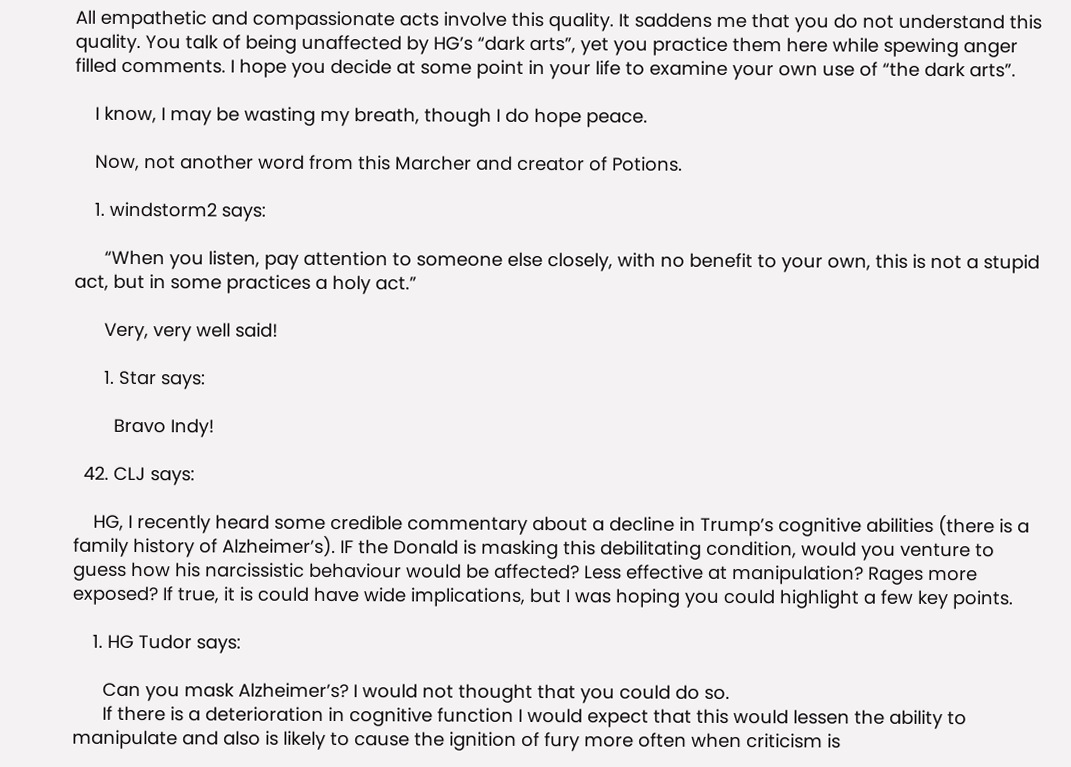All empathetic and compassionate acts involve this quality. It saddens me that you do not understand this quality. You talk of being unaffected by HG’s “dark arts”, yet you practice them here while spewing anger filled comments. I hope you decide at some point in your life to examine your own use of “the dark arts”.

    I know, I may be wasting my breath, though I do hope peace.

    Now, not another word from this Marcher and creator of Potions.

    1. windstorm2 says:

      “When you listen, pay attention to someone else closely, with no benefit to your own, this is not a stupid act, but in some practices a holy act.”

      Very, very well said!

      1. Star says:

        Bravo Indy!

  42. CLJ says:

    HG, I recently heard some credible commentary about a decline in Trump’s cognitive abilities (there is a family history of Alzheimer’s). IF the Donald is masking this debilitating condition, would you venture to guess how his narcissistic behaviour would be affected? Less effective at manipulation? Rages more exposed? If true, it is could have wide implications, but I was hoping you could highlight a few key points.

    1. HG Tudor says:

      Can you mask Alzheimer’s? I would not thought that you could do so.
      If there is a deterioration in cognitive function I would expect that this would lessen the ability to manipulate and also is likely to cause the ignition of fury more often when criticism is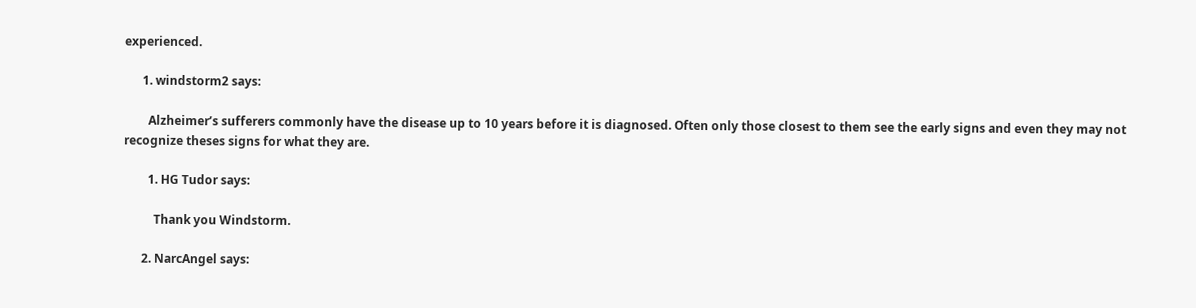experienced.

      1. windstorm2 says:

        Alzheimer’s sufferers commonly have the disease up to 10 years before it is diagnosed. Often only those closest to them see the early signs and even they may not recognize theses signs for what they are.

        1. HG Tudor says:

          Thank you Windstorm.

      2. NarcAngel says: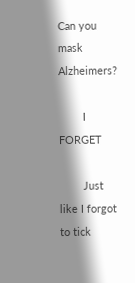Can you mask Alzheimers?

        I FORGET

        Just like I forgot to tick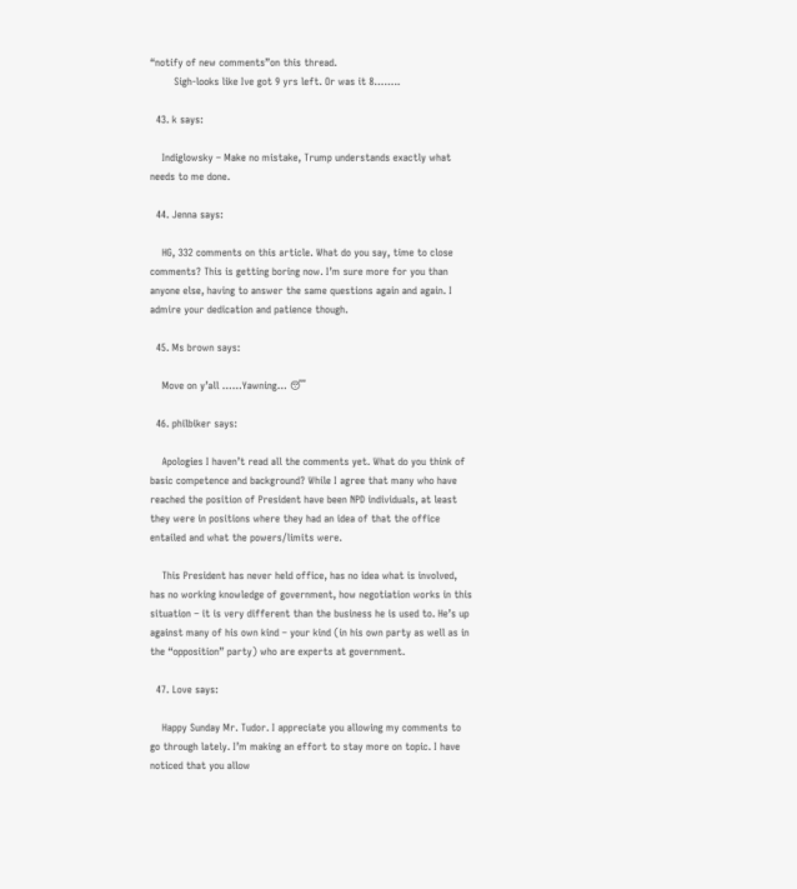“notify of new comments”on this thread.
        Sigh-looks like Ive got 9 yrs left. Or was it 8……..

  43. k says:

    Indiglowsky – Make no mistake, Trump understands exactly what needs to me done.

  44. Jenna says:

    HG, 332 comments on this article. What do you say, time to close comments? This is getting boring now. I’m sure more for you than anyone else, having to answer the same questions again and again. I admire your dedication and patience though.

  45. Ms brown says:

    Move on y’all ……Yawning… 😴

  46. philbiker says:

    Apologies I haven’t read all the comments yet. What do you think of basic competence and background? While I agree that many who have reached the position of President have been NPD individuals, at least they were in positions where they had an idea of that the office entailed and what the powers/limits were.

    This President has never held office, has no idea what is involved, has no working knowledge of government, how negotiation works in this situation – it is very different than the business he is used to. He’s up against many of his own kind – your kind (in his own party as well as in the “opposition” party) who are experts at government.

  47. Love says:

    Happy Sunday Mr. Tudor. I appreciate you allowing my comments to go through lately. I’m making an effort to stay more on topic. I have noticed that you allow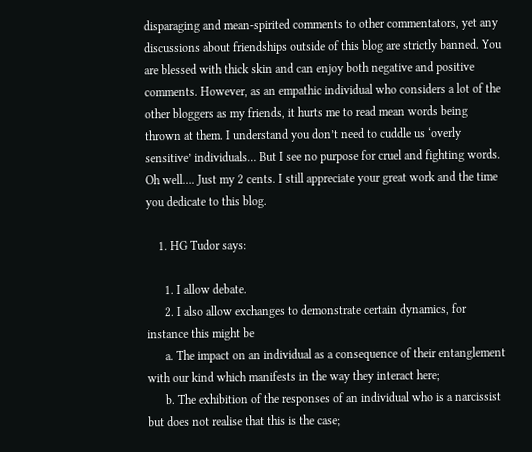disparaging and mean-spirited comments to other commentators, yet any discussions about friendships outside of this blog are strictly banned. You are blessed with thick skin and can enjoy both negative and positive comments. However, as an empathic individual who considers a lot of the other bloggers as my friends, it hurts me to read mean words being thrown at them. I understand you don’t need to cuddle us ‘overly sensitive’ individuals… But I see no purpose for cruel and fighting words. Oh well…. Just my 2 cents. I still appreciate your great work and the time you dedicate to this blog.

    1. HG Tudor says:

      1. I allow debate.
      2. I also allow exchanges to demonstrate certain dynamics, for instance this might be
      a. The impact on an individual as a consequence of their entanglement with our kind which manifests in the way they interact here;
      b. The exhibition of the responses of an individual who is a narcissist but does not realise that this is the case;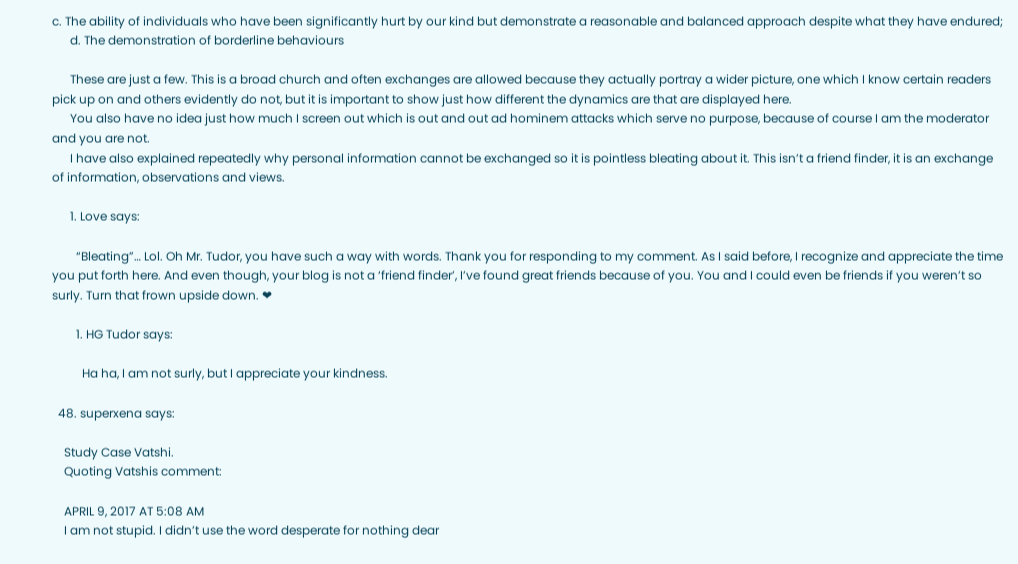c. The ability of individuals who have been significantly hurt by our kind but demonstrate a reasonable and balanced approach despite what they have endured;
      d. The demonstration of borderline behaviours

      These are just a few. This is a broad church and often exchanges are allowed because they actually portray a wider picture, one which I know certain readers pick up on and others evidently do not, but it is important to show just how different the dynamics are that are displayed here.
      You also have no idea just how much I screen out which is out and out ad hominem attacks which serve no purpose, because of course I am the moderator and you are not.
      I have also explained repeatedly why personal information cannot be exchanged so it is pointless bleating about it. This isn’t a friend finder, it is an exchange of information, observations and views.

      1. Love says:

        “Bleating”… Lol. Oh Mr. Tudor, you have such a way with words. Thank you for responding to my comment. As I said before, I recognize and appreciate the time you put forth here. And even though, your blog is not a ‘friend finder’, I’ve found great friends because of you. You and I could even be friends if you weren’t so surly. Turn that frown upside down. ❤

        1. HG Tudor says:

          Ha ha, I am not surly, but I appreciate your kindness.

  48. superxena says:

    Study Case Vatshi.
    Quoting Vatshis comment:

    APRIL 9, 2017 AT 5:08 AM
    I am not stupid. I didn’t use the word desperate for nothing dear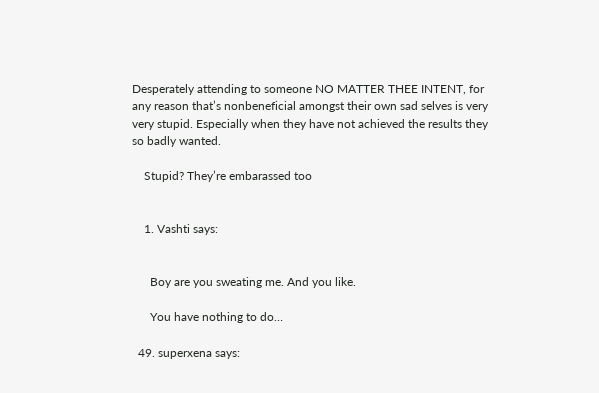Desperately attending to someone NO MATTER THEE INTENT, for any reason that’s nonbeneficial amongst their own sad selves is very very stupid. Especially when they have not achieved the results they so badly wanted.

    Stupid? They’re embarassed too


    1. Vashti says:


      Boy are you sweating me. And you like.

      You have nothing to do…

  49. superxena says: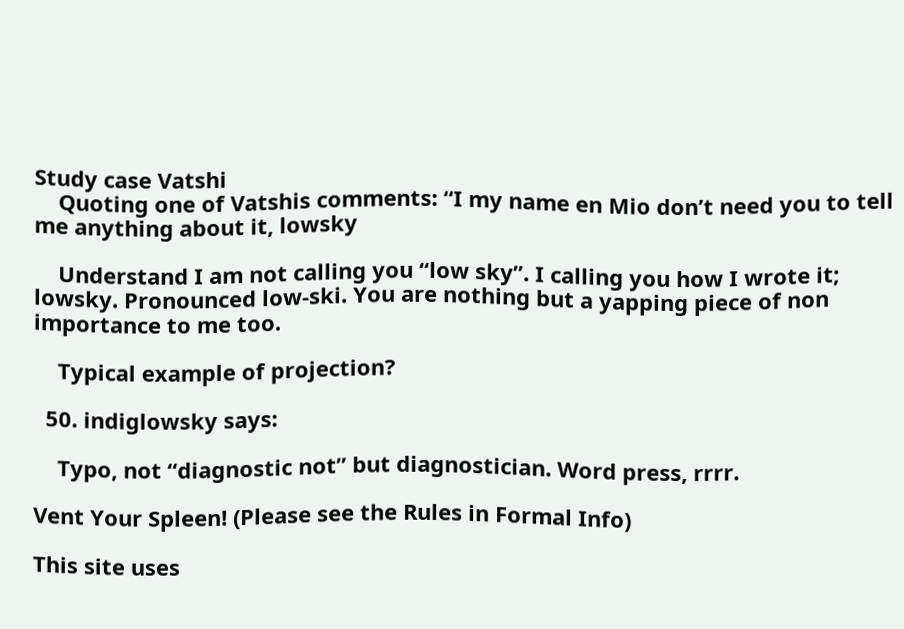Study case Vatshi
    Quoting one of Vatshis comments: “I my name en Mio don’t need you to tell me anything about it, lowsky

    Understand I am not calling you “low sky”. I calling you how I wrote it; lowsky. Pronounced low-ski. You are nothing but a yapping piece of non importance to me too.

    Typical example of projection?

  50. indiglowsky says:

    Typo, not “diagnostic not” but diagnostician. Word press, rrrr.

Vent Your Spleen! (Please see the Rules in Formal Info)

This site uses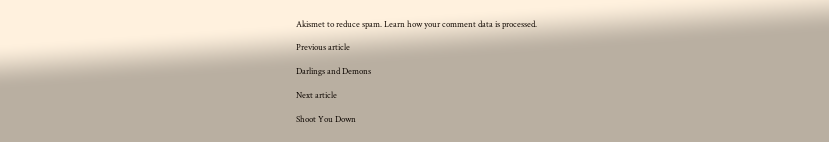Akismet to reduce spam. Learn how your comment data is processed.

Previous article

Darlings and Demons

Next article

Shoot You Down